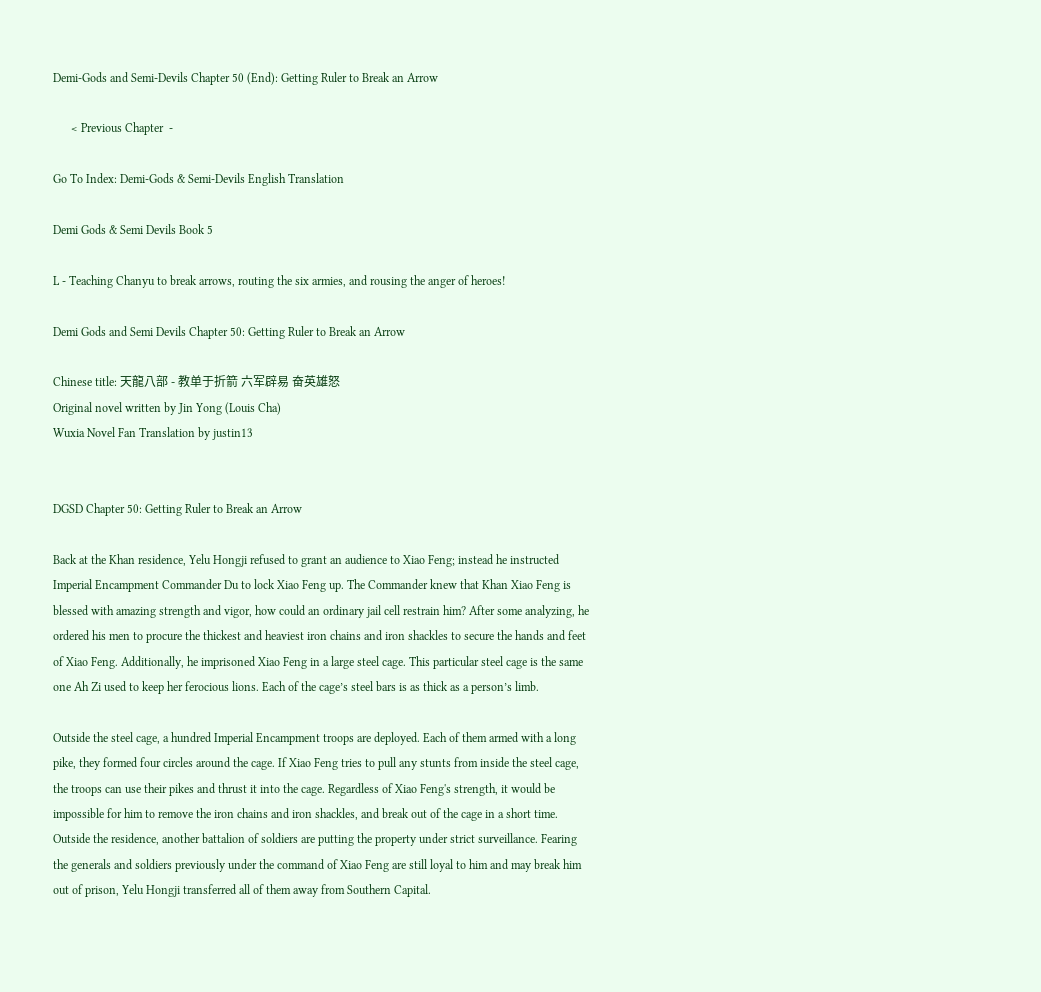Demi-Gods and Semi-Devils Chapter 50 (End): Getting Ruler to Break an Arrow

      < Previous Chapter  -

Go To Index: Demi-Gods & Semi-Devils English Translation

Demi Gods & Semi Devils Book 5

L - Teaching Chanyu to break arrows, routing the six armies, and rousing the anger of heroes!

Demi Gods and Semi Devils Chapter 50: Getting Ruler to Break an Arrow

Chinese title: 天龍八部 - 教单于折箭 六军辟易 奋英雄怒
Original novel written by Jin Yong (Louis Cha)
Wuxia Novel Fan Translation by justin13


DGSD Chapter 50: Getting Ruler to Break an Arrow

Back at the Khan residence, Yelu Hongji refused to grant an audience to Xiao Feng; instead he instructed Imperial Encampment Commander Du to lock Xiao Feng up. The Commander knew that Khan Xiao Feng is blessed with amazing strength and vigor, how could an ordinary jail cell restrain him? After some analyzing, he ordered his men to procure the thickest and heaviest iron chains and iron shackles to secure the hands and feet of Xiao Feng. Additionally, he imprisoned Xiao Feng in a large steel cage. This particular steel cage is the same one Ah Zi used to keep her ferocious lions. Each of the cage’s steel bars is as thick as a person’s limb.

Outside the steel cage, a hundred Imperial Encampment troops are deployed. Each of them armed with a long pike, they formed four circles around the cage. If Xiao Feng tries to pull any stunts from inside the steel cage, the troops can use their pikes and thrust it into the cage. Regardless of Xiao Feng's strength, it would be impossible for him to remove the iron chains and iron shackles, and break out of the cage in a short time. Outside the residence, another battalion of soldiers are putting the property under strict surveillance. Fearing the generals and soldiers previously under the command of Xiao Feng are still loyal to him and may break him out of prison, Yelu Hongji transferred all of them away from Southern Capital.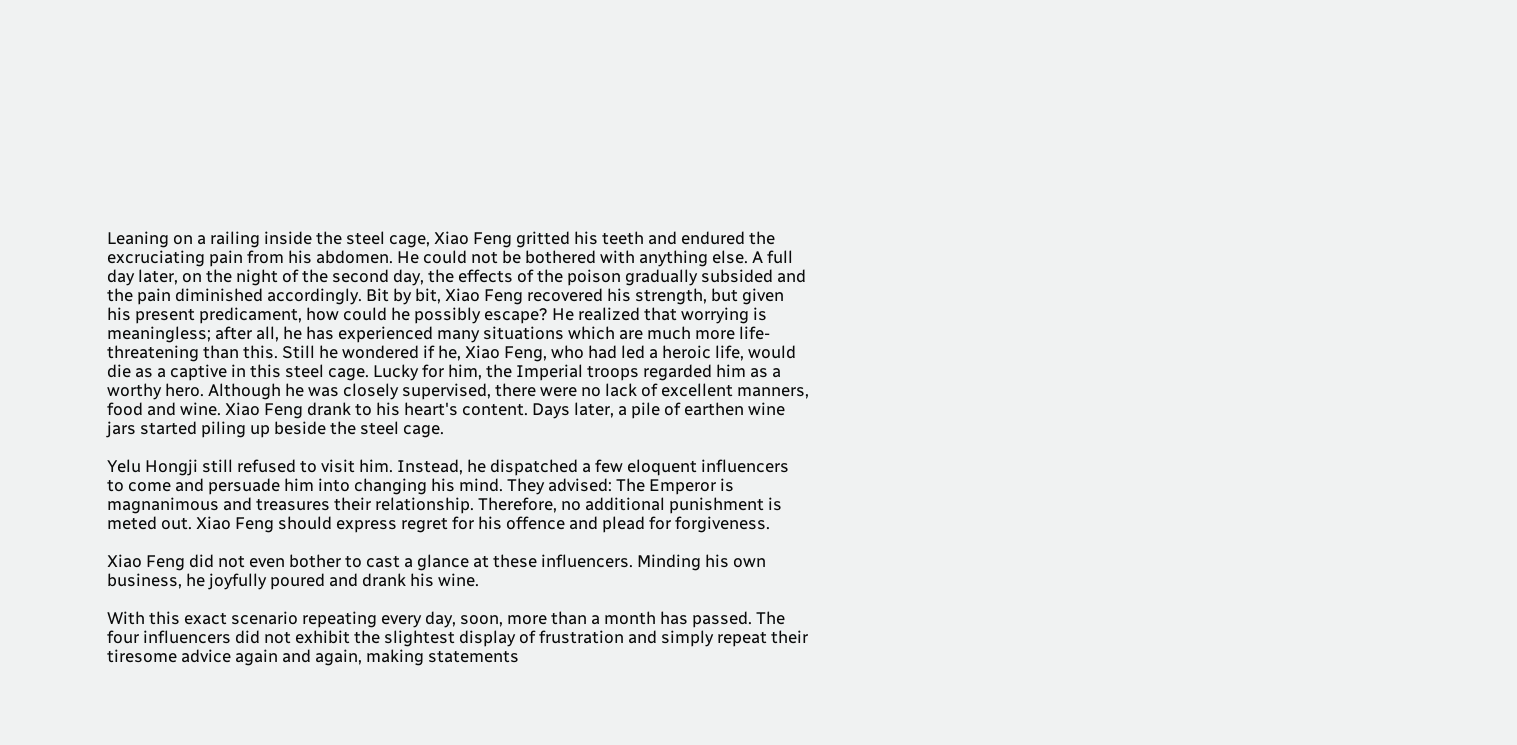Leaning on a railing inside the steel cage, Xiao Feng gritted his teeth and endured the excruciating pain from his abdomen. He could not be bothered with anything else. A full day later, on the night of the second day, the effects of the poison gradually subsided and the pain diminished accordingly. Bit by bit, Xiao Feng recovered his strength, but given his present predicament, how could he possibly escape? He realized that worrying is meaningless; after all, he has experienced many situations which are much more life-threatening than this. Still he wondered if he, Xiao Feng, who had led a heroic life, would die as a captive in this steel cage. Lucky for him, the Imperial troops regarded him as a worthy hero. Although he was closely supervised, there were no lack of excellent manners, food and wine. Xiao Feng drank to his heart's content. Days later, a pile of earthen wine jars started piling up beside the steel cage.

Yelu Hongji still refused to visit him. Instead, he dispatched a few eloquent influencers to come and persuade him into changing his mind. They advised: The Emperor is magnanimous and treasures their relationship. Therefore, no additional punishment is meted out. Xiao Feng should express regret for his offence and plead for forgiveness.

Xiao Feng did not even bother to cast a glance at these influencers. Minding his own business, he joyfully poured and drank his wine.

With this exact scenario repeating every day, soon, more than a month has passed. The four influencers did not exhibit the slightest display of frustration and simply repeat their tiresome advice again and again, making statements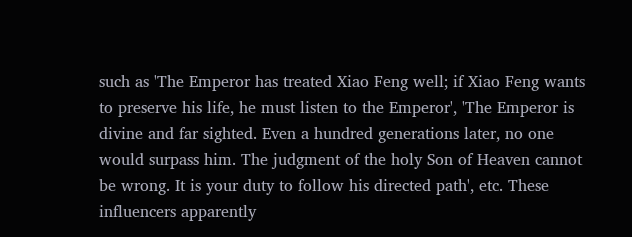such as 'The Emperor has treated Xiao Feng well; if Xiao Feng wants to preserve his life, he must listen to the Emperor', 'The Emperor is divine and far sighted. Even a hundred generations later, no one would surpass him. The judgment of the holy Son of Heaven cannot be wrong. It is your duty to follow his directed path', etc. These influencers apparently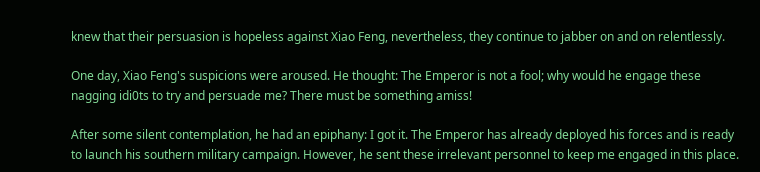knew that their persuasion is hopeless against Xiao Feng, nevertheless, they continue to jabber on and on relentlessly.

One day, Xiao Feng's suspicions were aroused. He thought: The Emperor is not a fool; why would he engage these nagging idi0ts to try and persuade me? There must be something amiss!

After some silent contemplation, he had an epiphany: I got it. The Emperor has already deployed his forces and is ready to launch his southern military campaign. However, he sent these irrelevant personnel to keep me engaged in this place.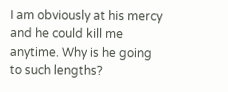I am obviously at his mercy and he could kill me anytime. Why is he going to such lengths?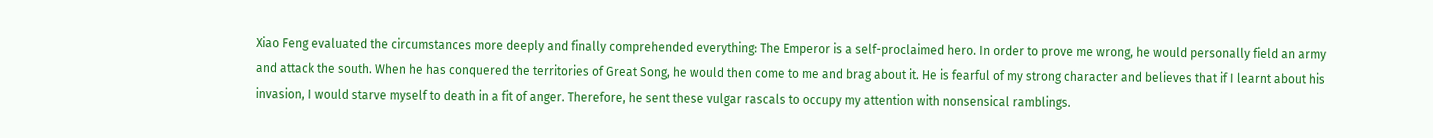Xiao Feng evaluated the circumstances more deeply and finally comprehended everything: The Emperor is a self-proclaimed hero. In order to prove me wrong, he would personally field an army and attack the south. When he has conquered the territories of Great Song, he would then come to me and brag about it. He is fearful of my strong character and believes that if I learnt about his invasion, I would starve myself to death in a fit of anger. Therefore, he sent these vulgar rascals to occupy my attention with nonsensical ramblings.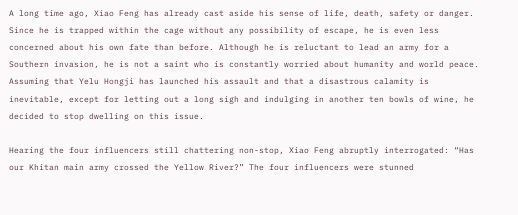A long time ago, Xiao Feng has already cast aside his sense of life, death, safety or danger. Since he is trapped within the cage without any possibility of escape, he is even less concerned about his own fate than before. Although he is reluctant to lead an army for a Southern invasion, he is not a saint who is constantly worried about humanity and world peace. Assuming that Yelu Hongji has launched his assault and that a disastrous calamity is inevitable, except for letting out a long sigh and indulging in another ten bowls of wine, he decided to stop dwelling on this issue.

Hearing the four influencers still chattering non-stop, Xiao Feng abruptly interrogated: “Has our Khitan main army crossed the Yellow River?” The four influencers were stunned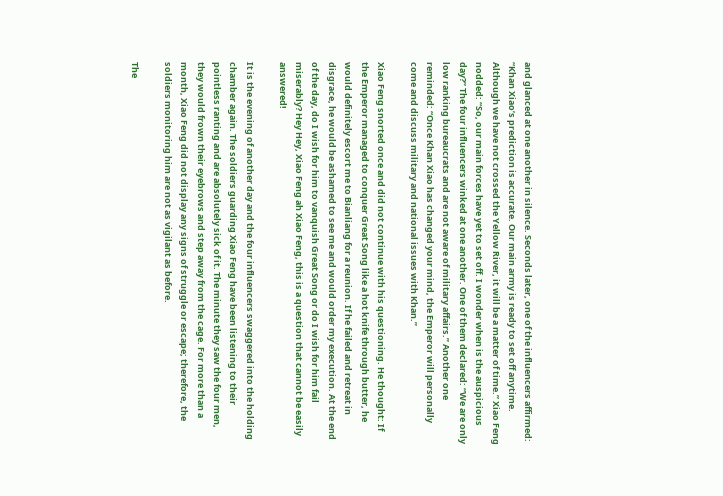and glanced at one another in silence. Seconds later, one of the influencers affirmed: “Khan Xiao’s prediction is accurate. Our main army is ready to set off anytime. Although we have not crossed the Yellow River, it will be a matter of time.” Xiao Feng nodded: “So, our main forces have yet to set off. I wonder when is the auspicious day?” The four influencers winked at one another. One of them declared: “We are only low ranking bureaucrats and are not aware of military affairs.” Another one reminded: “Once Khan Xiao has changed your mind, the Emperor will personally come and discuss military and national issues with Khan.”

Xiao Feng snorted once and did not continue with his questioning. He thought: If the Emperor managed to conquer Great Song like a hot knife through butter, he would definitely escort me to Bianliang for a reunion. If he failed and retreat in disgrace, he would be ashamed to see me and would order my execution. At the end of the day, do I wish for him to vanquish Great Song or do I wish for him fail miserably? Hey Hey, Xiao Feng ah Xiao Feng, this is a question that cannot be easily answered!

It is the evening of another day and the four influencers swaggered into the holding chamber again. The soldiers guarding Xiao Feng have been listening to their pointless ranting and are absolutely sick of it. The minute they saw the four men, they would frown their eyebrows and step away from the cage. For more than a month, Xiao Feng did not display any signs of struggle or escape; therefore, the soldiers monitoring him are not as vigilant as before.

The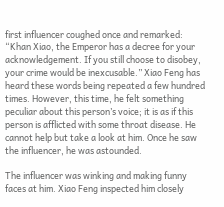first influencer coughed once and remarked: “Khan Xiao, the Emperor has a decree for your acknowledgement. If you still choose to disobey, your crime would be inexcusable.” Xiao Feng has heard these words being repeated a few hundred times. However, this time, he felt something peculiar about this person’s voice; it is as if this person is afflicted with some throat disease. He cannot help but take a look at him. Once he saw the influencer, he was astounded.

The influencer was winking and making funny faces at him. Xiao Feng inspected him closely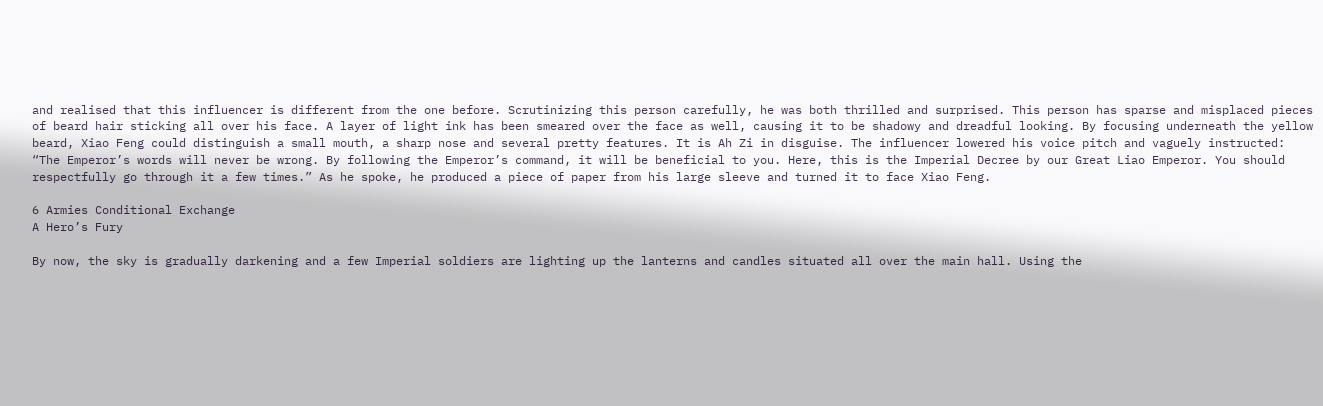and realised that this influencer is different from the one before. Scrutinizing this person carefully, he was both thrilled and surprised. This person has sparse and misplaced pieces of beard hair sticking all over his face. A layer of light ink has been smeared over the face as well, causing it to be shadowy and dreadful looking. By focusing underneath the yellow beard, Xiao Feng could distinguish a small mouth, a sharp nose and several pretty features. It is Ah Zi in disguise. The influencer lowered his voice pitch and vaguely instructed: “The Emperor’s words will never be wrong. By following the Emperor’s command, it will be beneficial to you. Here, this is the Imperial Decree by our Great Liao Emperor. You should respectfully go through it a few times.” As he spoke, he produced a piece of paper from his large sleeve and turned it to face Xiao Feng.

6 Armies Conditional Exchange
A Hero’s Fury

By now, the sky is gradually darkening and a few Imperial soldiers are lighting up the lanterns and candles situated all over the main hall. Using the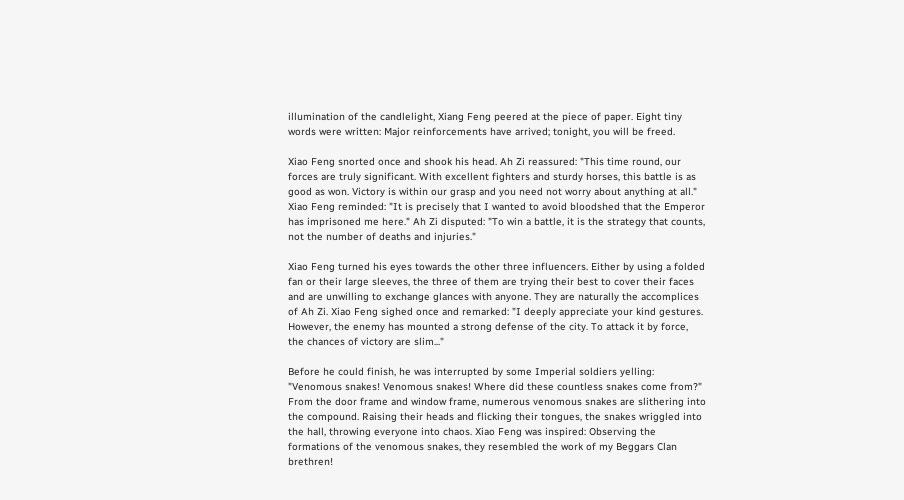illumination of the candlelight, Xiang Feng peered at the piece of paper. Eight tiny words were written: Major reinforcements have arrived; tonight, you will be freed.

Xiao Feng snorted once and shook his head. Ah Zi reassured: "This time round, our forces are truly significant. With excellent fighters and sturdy horses, this battle is as good as won. Victory is within our grasp and you need not worry about anything at all." Xiao Feng reminded: "It is precisely that I wanted to avoid bloodshed that the Emperor has imprisoned me here." Ah Zi disputed: "To win a battle, it is the strategy that counts, not the number of deaths and injuries."

Xiao Feng turned his eyes towards the other three influencers. Either by using a folded fan or their large sleeves, the three of them are trying their best to cover their faces and are unwilling to exchange glances with anyone. They are naturally the accomplices of Ah Zi. Xiao Feng sighed once and remarked: "I deeply appreciate your kind gestures. However, the enemy has mounted a strong defense of the city. To attack it by force, the chances of victory are slim..."

Before he could finish, he was interrupted by some Imperial soldiers yelling: "Venomous snakes! Venomous snakes! Where did these countless snakes come from?" From the door frame and window frame, numerous venomous snakes are slithering into the compound. Raising their heads and flicking their tongues, the snakes wriggled into the hall, throwing everyone into chaos. Xiao Feng was inspired: Observing the formations of the venomous snakes, they resembled the work of my Beggars Clan brethren!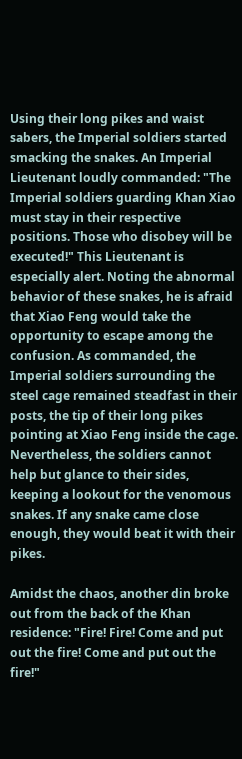Using their long pikes and waist sabers, the Imperial soldiers started smacking the snakes. An Imperial Lieutenant loudly commanded: "The Imperial soldiers guarding Khan Xiao must stay in their respective positions. Those who disobey will be executed!" This Lieutenant is especially alert. Noting the abnormal behavior of these snakes, he is afraid that Xiao Feng would take the opportunity to escape among the confusion. As commanded, the Imperial soldiers surrounding the steel cage remained steadfast in their posts, the tip of their long pikes pointing at Xiao Feng inside the cage. Nevertheless, the soldiers cannot help but glance to their sides, keeping a lookout for the venomous snakes. If any snake came close enough, they would beat it with their pikes.

Amidst the chaos, another din broke out from the back of the Khan residence: "Fire! Fire! Come and put out the fire! Come and put out the fire!"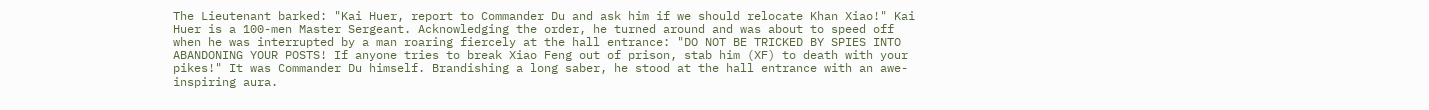The Lieutenant barked: "Kai Huer, report to Commander Du and ask him if we should relocate Khan Xiao!" Kai Huer is a 100-men Master Sergeant. Acknowledging the order, he turned around and was about to speed off when he was interrupted by a man roaring fiercely at the hall entrance: "DO NOT BE TRICKED BY SPIES INTO ABANDONING YOUR POSTS! If anyone tries to break Xiao Feng out of prison, stab him (XF) to death with your pikes!" It was Commander Du himself. Brandishing a long saber, he stood at the hall entrance with an awe-inspiring aura.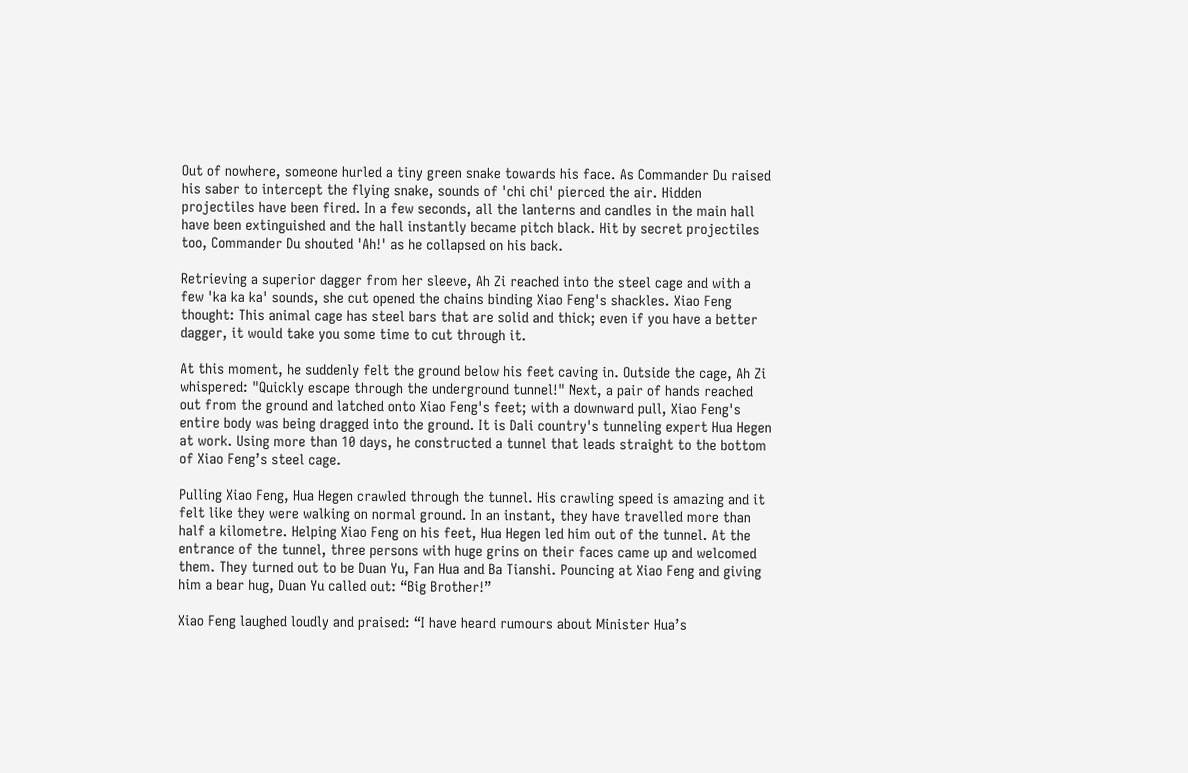Out of nowhere, someone hurled a tiny green snake towards his face. As Commander Du raised his saber to intercept the flying snake, sounds of 'chi chi' pierced the air. Hidden projectiles have been fired. In a few seconds, all the lanterns and candles in the main hall have been extinguished and the hall instantly became pitch black. Hit by secret projectiles too, Commander Du shouted 'Ah!' as he collapsed on his back.

Retrieving a superior dagger from her sleeve, Ah Zi reached into the steel cage and with a few 'ka ka ka' sounds, she cut opened the chains binding Xiao Feng's shackles. Xiao Feng thought: This animal cage has steel bars that are solid and thick; even if you have a better dagger, it would take you some time to cut through it.

At this moment, he suddenly felt the ground below his feet caving in. Outside the cage, Ah Zi whispered: "Quickly escape through the underground tunnel!" Next, a pair of hands reached out from the ground and latched onto Xiao Feng's feet; with a downward pull, Xiao Feng's entire body was being dragged into the ground. It is Dali country's tunneling expert Hua Hegen at work. Using more than 10 days, he constructed a tunnel that leads straight to the bottom of Xiao Feng’s steel cage.

Pulling Xiao Feng, Hua Hegen crawled through the tunnel. His crawling speed is amazing and it felt like they were walking on normal ground. In an instant, they have travelled more than half a kilometre. Helping Xiao Feng on his feet, Hua Hegen led him out of the tunnel. At the entrance of the tunnel, three persons with huge grins on their faces came up and welcomed them. They turned out to be Duan Yu, Fan Hua and Ba Tianshi. Pouncing at Xiao Feng and giving him a bear hug, Duan Yu called out: “Big Brother!”

Xiao Feng laughed loudly and praised: “I have heard rumours about Minister Hua’s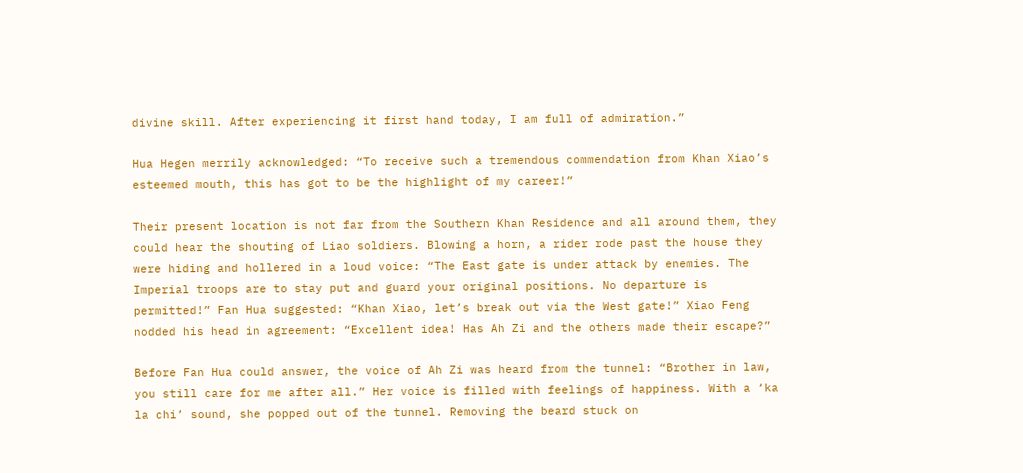divine skill. After experiencing it first hand today, I am full of admiration.”

Hua Hegen merrily acknowledged: “To receive such a tremendous commendation from Khan Xiao’s esteemed mouth, this has got to be the highlight of my career!”

Their present location is not far from the Southern Khan Residence and all around them, they could hear the shouting of Liao soldiers. Blowing a horn, a rider rode past the house they were hiding and hollered in a loud voice: “The East gate is under attack by enemies. The Imperial troops are to stay put and guard your original positions. No departure is permitted!” Fan Hua suggested: “Khan Xiao, let’s break out via the West gate!” Xiao Feng nodded his head in agreement: “Excellent idea! Has Ah Zi and the others made their escape?”

Before Fan Hua could answer, the voice of Ah Zi was heard from the tunnel: “Brother in law, you still care for me after all.” Her voice is filled with feelings of happiness. With a ‘ka la chi’ sound, she popped out of the tunnel. Removing the beard stuck on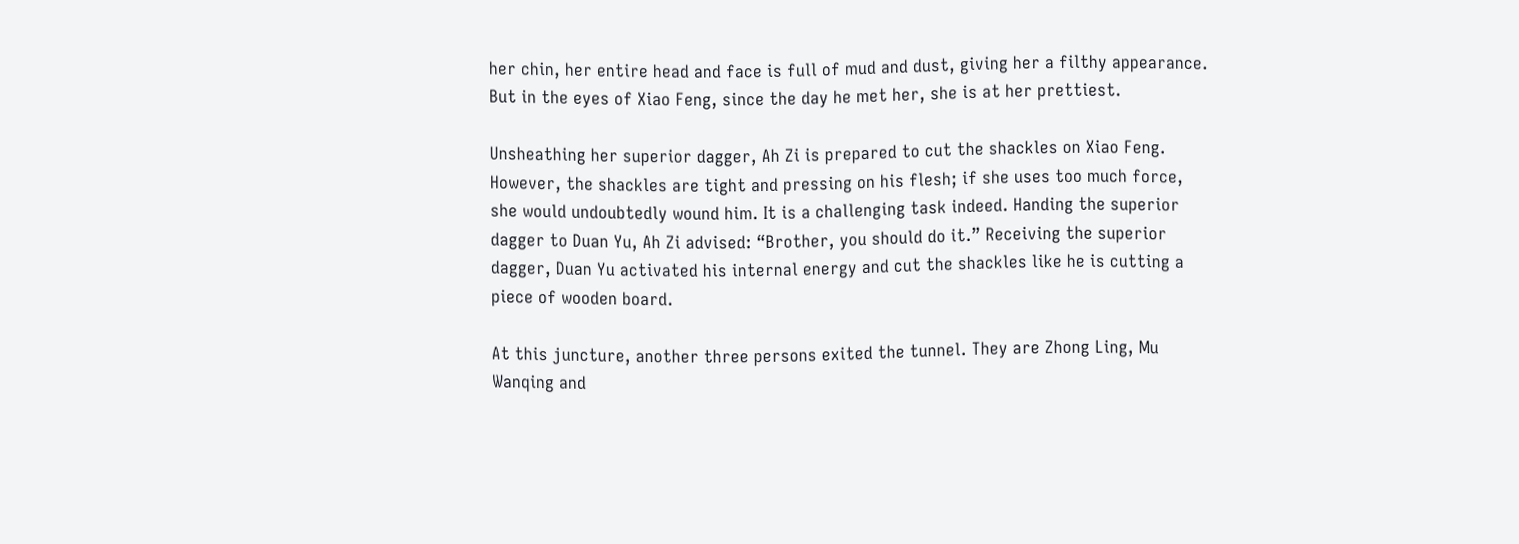her chin, her entire head and face is full of mud and dust, giving her a filthy appearance. But in the eyes of Xiao Feng, since the day he met her, she is at her prettiest.

Unsheathing her superior dagger, Ah Zi is prepared to cut the shackles on Xiao Feng. However, the shackles are tight and pressing on his flesh; if she uses too much force, she would undoubtedly wound him. It is a challenging task indeed. Handing the superior dagger to Duan Yu, Ah Zi advised: “Brother, you should do it.” Receiving the superior dagger, Duan Yu activated his internal energy and cut the shackles like he is cutting a piece of wooden board.

At this juncture, another three persons exited the tunnel. They are Zhong Ling, Mu Wanqing and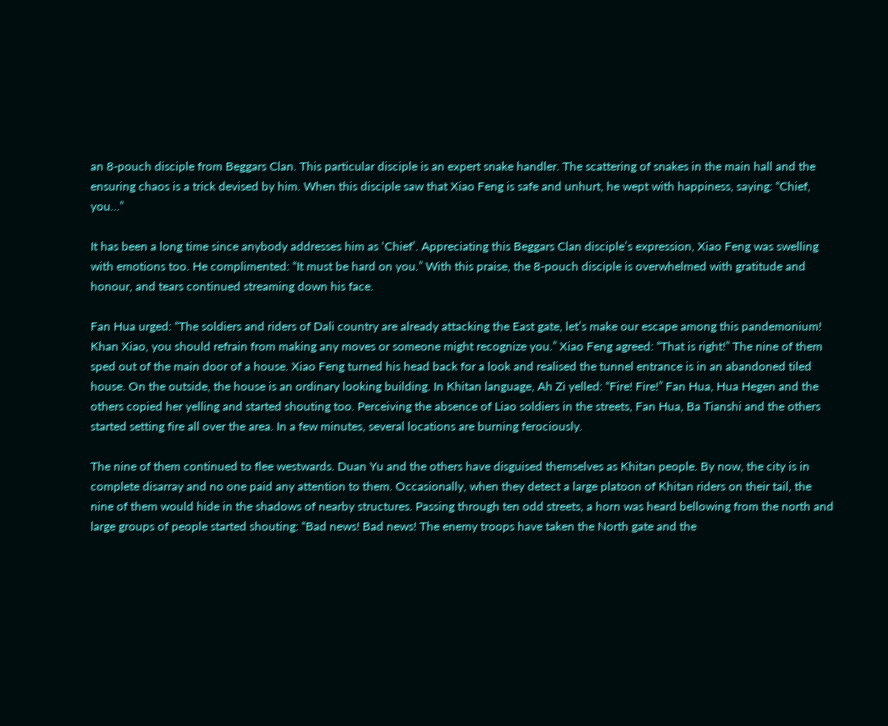an 8-pouch disciple from Beggars Clan. This particular disciple is an expert snake handler. The scattering of snakes in the main hall and the ensuring chaos is a trick devised by him. When this disciple saw that Xiao Feng is safe and unhurt, he wept with happiness, saying: “Chief, you…”

It has been a long time since anybody addresses him as ‘Chief’. Appreciating this Beggars Clan disciple’s expression, Xiao Feng was swelling with emotions too. He complimented: “It must be hard on you.” With this praise, the 8-pouch disciple is overwhelmed with gratitude and honour, and tears continued streaming down his face.

Fan Hua urged: “The soldiers and riders of Dali country are already attacking the East gate, let’s make our escape among this pandemonium! Khan Xiao, you should refrain from making any moves or someone might recognize you.” Xiao Feng agreed: “That is right!” The nine of them sped out of the main door of a house. Xiao Feng turned his head back for a look and realised the tunnel entrance is in an abandoned tiled house. On the outside, the house is an ordinary looking building. In Khitan language, Ah Zi yelled: “Fire! Fire!” Fan Hua, Hua Hegen and the others copied her yelling and started shouting too. Perceiving the absence of Liao soldiers in the streets, Fan Hua, Ba Tianshi and the others started setting fire all over the area. In a few minutes, several locations are burning ferociously.

The nine of them continued to flee westwards. Duan Yu and the others have disguised themselves as Khitan people. By now, the city is in complete disarray and no one paid any attention to them. Occasionally, when they detect a large platoon of Khitan riders on their tail, the nine of them would hide in the shadows of nearby structures. Passing through ten odd streets, a horn was heard bellowing from the north and large groups of people started shouting: “Bad news! Bad news! The enemy troops have taken the North gate and the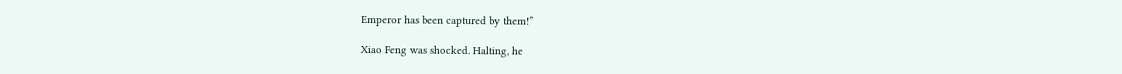Emperor has been captured by them!”

Xiao Feng was shocked. Halting, he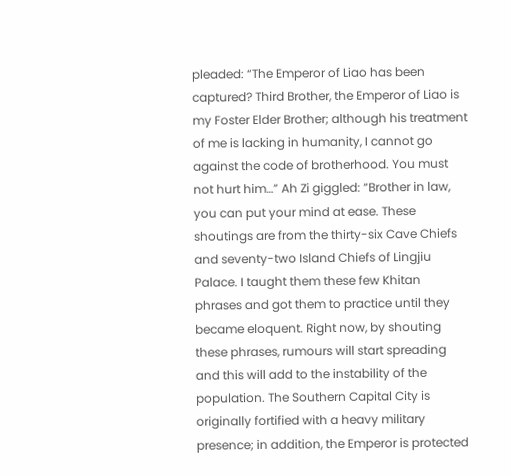pleaded: “The Emperor of Liao has been captured? Third Brother, the Emperor of Liao is my Foster Elder Brother; although his treatment of me is lacking in humanity, I cannot go against the code of brotherhood. You must not hurt him…” Ah Zi giggled: “Brother in law, you can put your mind at ease. These shoutings are from the thirty-six Cave Chiefs and seventy-two Island Chiefs of Lingjiu Palace. I taught them these few Khitan phrases and got them to practice until they became eloquent. Right now, by shouting these phrases, rumours will start spreading and this will add to the instability of the population. The Southern Capital City is originally fortified with a heavy military presence; in addition, the Emperor is protected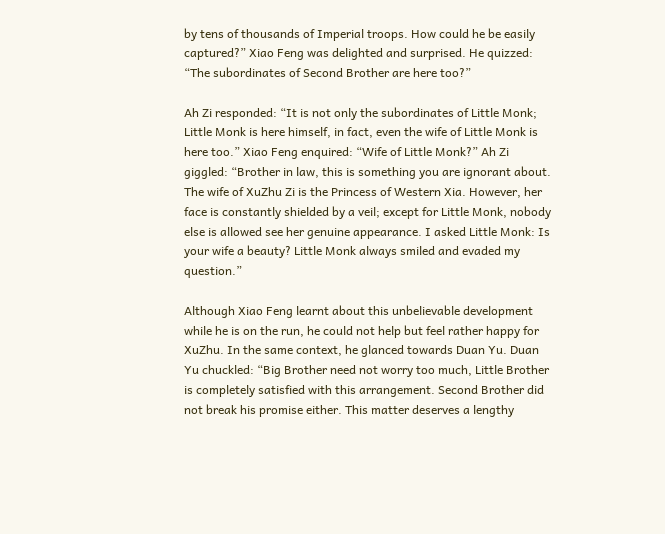by tens of thousands of Imperial troops. How could he be easily captured?” Xiao Feng was delighted and surprised. He quizzed: “The subordinates of Second Brother are here too?”

Ah Zi responded: “It is not only the subordinates of Little Monk; Little Monk is here himself, in fact, even the wife of Little Monk is here too.” Xiao Feng enquired: “Wife of Little Monk?” Ah Zi giggled: “Brother in law, this is something you are ignorant about. The wife of XuZhu Zi is the Princess of Western Xia. However, her face is constantly shielded by a veil; except for Little Monk, nobody else is allowed see her genuine appearance. I asked Little Monk: Is your wife a beauty? Little Monk always smiled and evaded my question.”

Although Xiao Feng learnt about this unbelievable development while he is on the run, he could not help but feel rather happy for XuZhu. In the same context, he glanced towards Duan Yu. Duan Yu chuckled: “Big Brother need not worry too much, Little Brother is completely satisfied with this arrangement. Second Brother did not break his promise either. This matter deserves a lengthy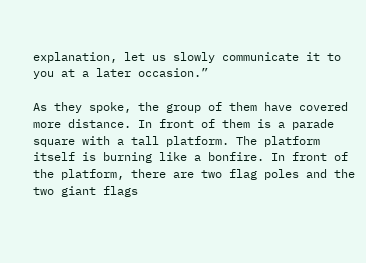explanation, let us slowly communicate it to you at a later occasion.”

As they spoke, the group of them have covered more distance. In front of them is a parade square with a tall platform. The platform itself is burning like a bonfire. In front of the platform, there are two flag poles and the two giant flags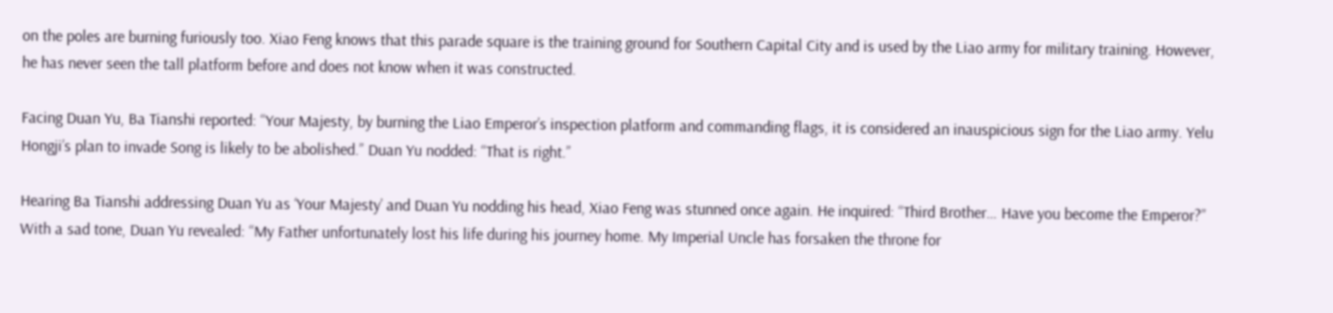on the poles are burning furiously too. Xiao Feng knows that this parade square is the training ground for Southern Capital City and is used by the Liao army for military training. However, he has never seen the tall platform before and does not know when it was constructed.

Facing Duan Yu, Ba Tianshi reported: “Your Majesty, by burning the Liao Emperor’s inspection platform and commanding flags, it is considered an inauspicious sign for the Liao army. Yelu Hongji’s plan to invade Song is likely to be abolished.” Duan Yu nodded: “That is right.”

Hearing Ba Tianshi addressing Duan Yu as ‘Your Majesty’ and Duan Yu nodding his head, Xiao Feng was stunned once again. He inquired: “Third Brother… Have you become the Emperor?” With a sad tone, Duan Yu revealed: “My Father unfortunately lost his life during his journey home. My Imperial Uncle has forsaken the throne for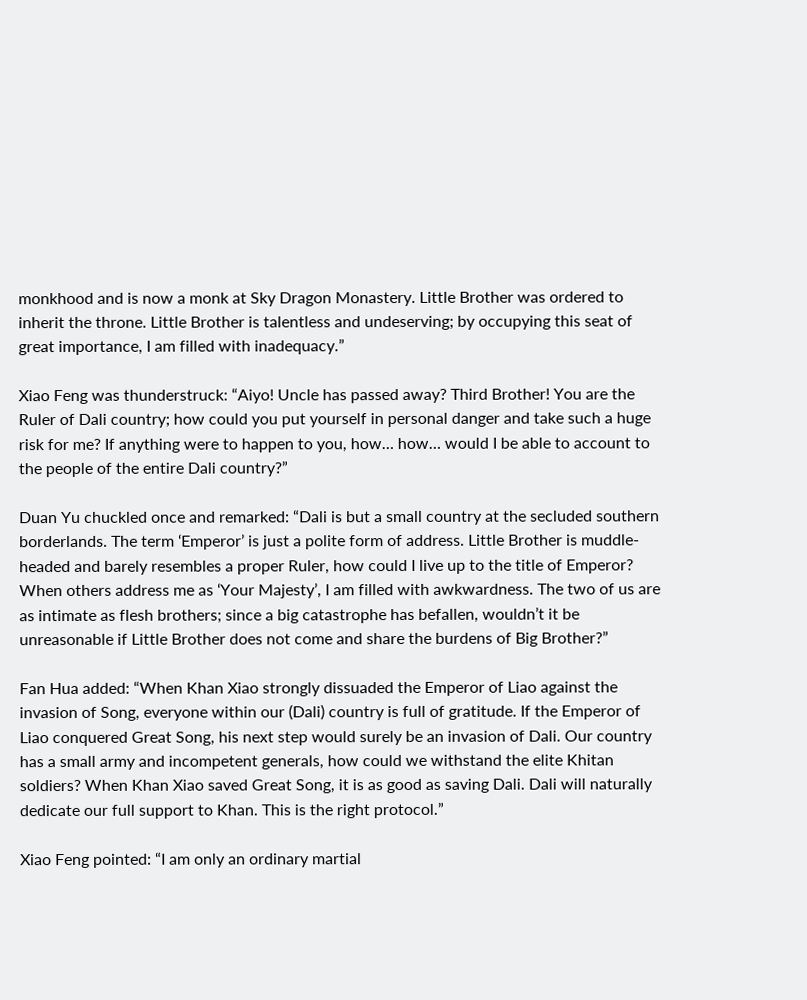monkhood and is now a monk at Sky Dragon Monastery. Little Brother was ordered to inherit the throne. Little Brother is talentless and undeserving; by occupying this seat of great importance, I am filled with inadequacy.”

Xiao Feng was thunderstruck: “Aiyo! Uncle has passed away? Third Brother! You are the Ruler of Dali country; how could you put yourself in personal danger and take such a huge risk for me? If anything were to happen to you, how… how… would I be able to account to the people of the entire Dali country?”

Duan Yu chuckled once and remarked: “Dali is but a small country at the secluded southern borderlands. The term ‘Emperor’ is just a polite form of address. Little Brother is muddle-headed and barely resembles a proper Ruler, how could I live up to the title of Emperor? When others address me as ‘Your Majesty’, I am filled with awkwardness. The two of us are as intimate as flesh brothers; since a big catastrophe has befallen, wouldn’t it be unreasonable if Little Brother does not come and share the burdens of Big Brother?”

Fan Hua added: “When Khan Xiao strongly dissuaded the Emperor of Liao against the invasion of Song, everyone within our (Dali) country is full of gratitude. If the Emperor of Liao conquered Great Song, his next step would surely be an invasion of Dali. Our country has a small army and incompetent generals, how could we withstand the elite Khitan soldiers? When Khan Xiao saved Great Song, it is as good as saving Dali. Dali will naturally dedicate our full support to Khan. This is the right protocol.”

Xiao Feng pointed: “I am only an ordinary martial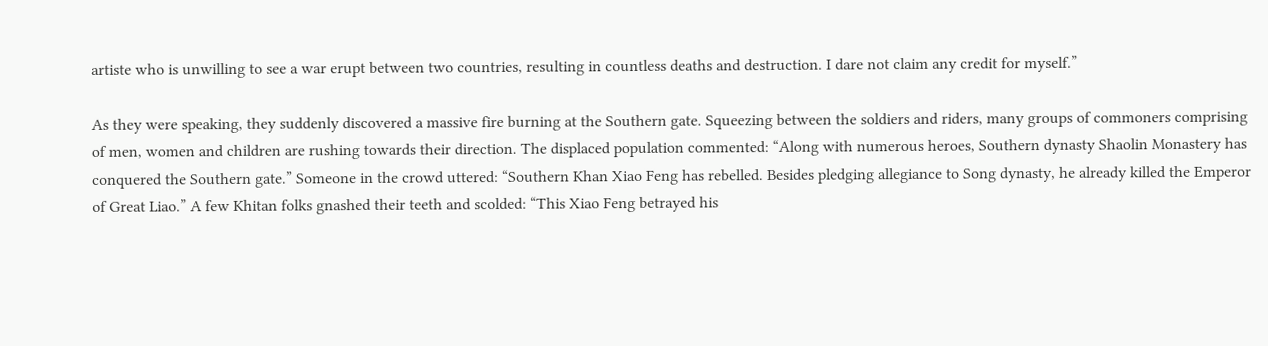artiste who is unwilling to see a war erupt between two countries, resulting in countless deaths and destruction. I dare not claim any credit for myself.”

As they were speaking, they suddenly discovered a massive fire burning at the Southern gate. Squeezing between the soldiers and riders, many groups of commoners comprising of men, women and children are rushing towards their direction. The displaced population commented: “Along with numerous heroes, Southern dynasty Shaolin Monastery has conquered the Southern gate.” Someone in the crowd uttered: “Southern Khan Xiao Feng has rebelled. Besides pledging allegiance to Song dynasty, he already killed the Emperor of Great Liao.” A few Khitan folks gnashed their teeth and scolded: “This Xiao Feng betrayed his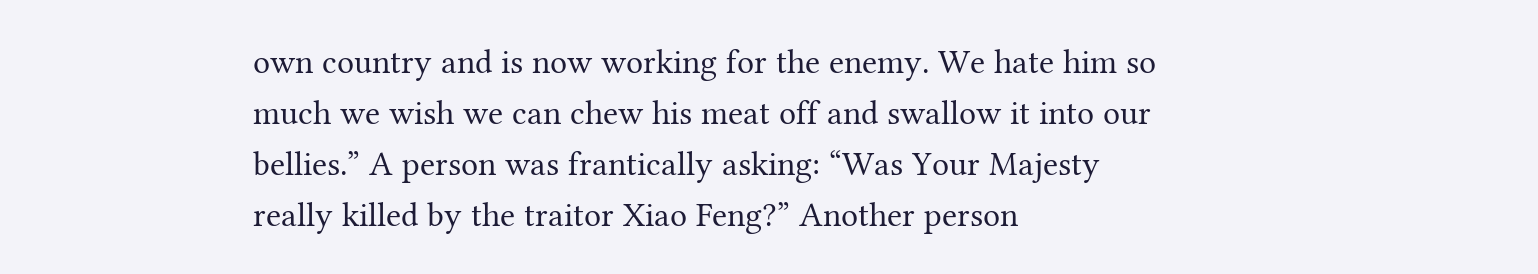own country and is now working for the enemy. We hate him so much we wish we can chew his meat off and swallow it into our bellies.” A person was frantically asking: “Was Your Majesty really killed by the traitor Xiao Feng?” Another person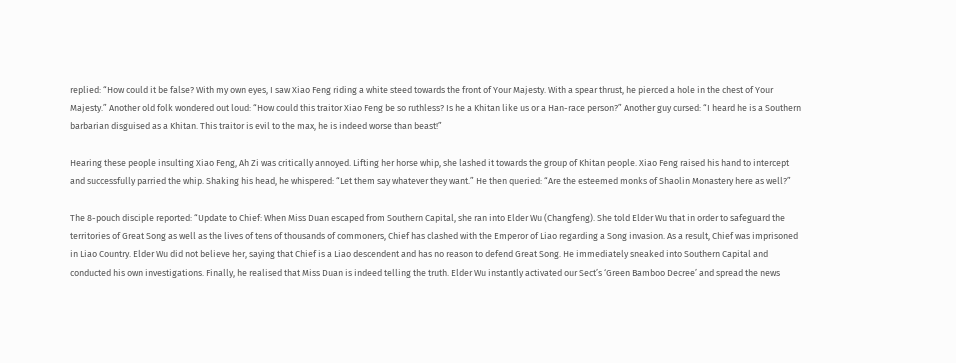replied: “How could it be false? With my own eyes, I saw Xiao Feng riding a white steed towards the front of Your Majesty. With a spear thrust, he pierced a hole in the chest of Your Majesty.” Another old folk wondered out loud: “How could this traitor Xiao Feng be so ruthless? Is he a Khitan like us or a Han-race person?” Another guy cursed: “I heard he is a Southern barbarian disguised as a Khitan. This traitor is evil to the max, he is indeed worse than beast!”

Hearing these people insulting Xiao Feng, Ah Zi was critically annoyed. Lifting her horse whip, she lashed it towards the group of Khitan people. Xiao Feng raised his hand to intercept and successfully parried the whip. Shaking his head, he whispered: “Let them say whatever they want.” He then queried: “Are the esteemed monks of Shaolin Monastery here as well?”

The 8-pouch disciple reported: “Update to Chief: When Miss Duan escaped from Southern Capital, she ran into Elder Wu (Changfeng). She told Elder Wu that in order to safeguard the territories of Great Song as well as the lives of tens of thousands of commoners, Chief has clashed with the Emperor of Liao regarding a Song invasion. As a result, Chief was imprisoned in Liao Country. Elder Wu did not believe her, saying that Chief is a Liao descendent and has no reason to defend Great Song. He immediately sneaked into Southern Capital and conducted his own investigations. Finally, he realised that Miss Duan is indeed telling the truth. Elder Wu instantly activated our Sect’s ‘Green Bamboo Decree’ and spread the news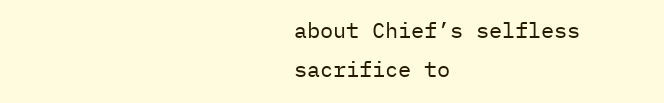about Chief’s selfless sacrifice to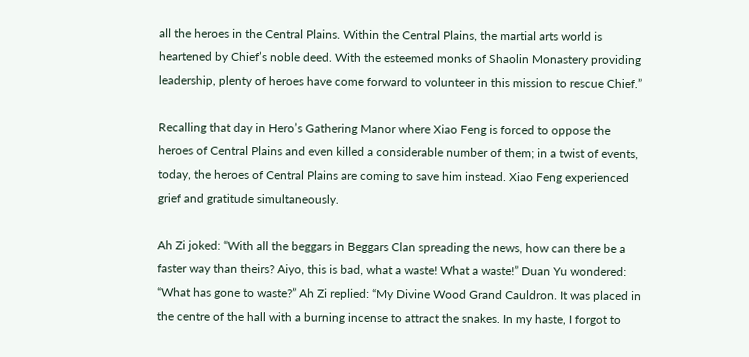all the heroes in the Central Plains. Within the Central Plains, the martial arts world is heartened by Chief’s noble deed. With the esteemed monks of Shaolin Monastery providing leadership, plenty of heroes have come forward to volunteer in this mission to rescue Chief.”

Recalling that day in Hero’s Gathering Manor where Xiao Feng is forced to oppose the heroes of Central Plains and even killed a considerable number of them; in a twist of events, today, the heroes of Central Plains are coming to save him instead. Xiao Feng experienced grief and gratitude simultaneously.

Ah Zi joked: “With all the beggars in Beggars Clan spreading the news, how can there be a faster way than theirs? Aiyo, this is bad, what a waste! What a waste!” Duan Yu wondered: “What has gone to waste?” Ah Zi replied: “My Divine Wood Grand Cauldron. It was placed in the centre of the hall with a burning incense to attract the snakes. In my haste, I forgot to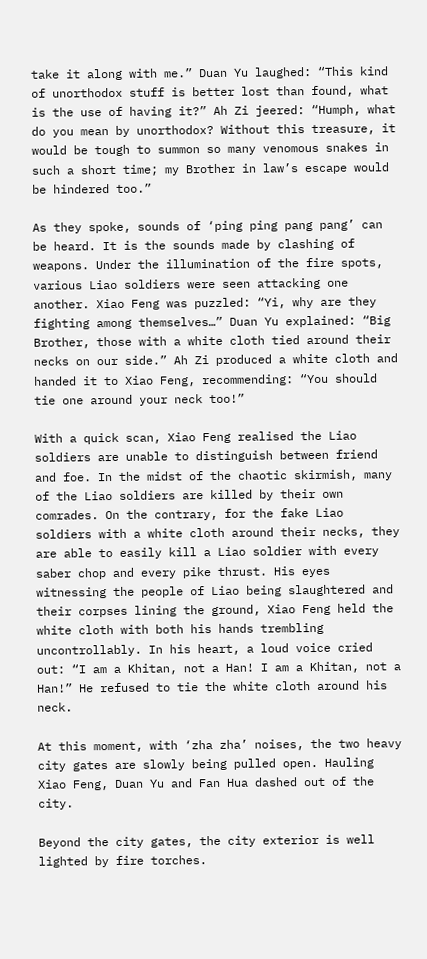take it along with me.” Duan Yu laughed: “This kind of unorthodox stuff is better lost than found, what is the use of having it?” Ah Zi jeered: “Humph, what do you mean by unorthodox? Without this treasure, it would be tough to summon so many venomous snakes in such a short time; my Brother in law’s escape would be hindered too.”

As they spoke, sounds of ‘ping ping pang pang’ can be heard. It is the sounds made by clashing of weapons. Under the illumination of the fire spots, various Liao soldiers were seen attacking one another. Xiao Feng was puzzled: “Yi, why are they fighting among themselves…” Duan Yu explained: “Big Brother, those with a white cloth tied around their necks on our side.” Ah Zi produced a white cloth and handed it to Xiao Feng, recommending: “You should tie one around your neck too!”

With a quick scan, Xiao Feng realised the Liao soldiers are unable to distinguish between friend and foe. In the midst of the chaotic skirmish, many of the Liao soldiers are killed by their own comrades. On the contrary, for the fake Liao soldiers with a white cloth around their necks, they are able to easily kill a Liao soldier with every saber chop and every pike thrust. His eyes witnessing the people of Liao being slaughtered and their corpses lining the ground, Xiao Feng held the white cloth with both his hands trembling uncontrollably. In his heart, a loud voice cried out: “I am a Khitan, not a Han! I am a Khitan, not a Han!” He refused to tie the white cloth around his neck.

At this moment, with ‘zha zha’ noises, the two heavy city gates are slowly being pulled open. Hauling Xiao Feng, Duan Yu and Fan Hua dashed out of the city.

Beyond the city gates, the city exterior is well lighted by fire torches.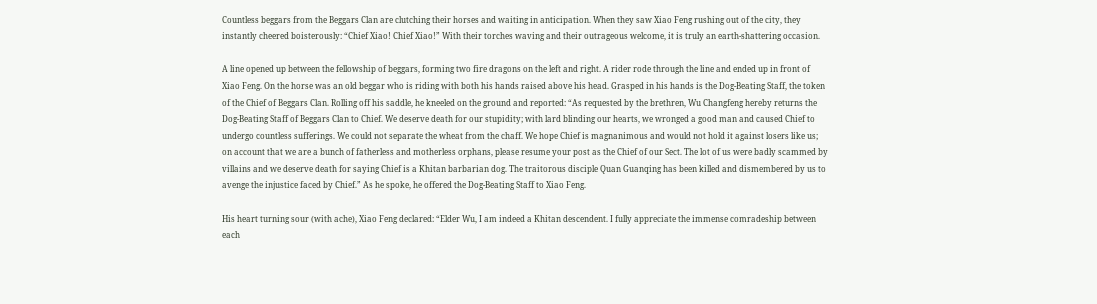Countless beggars from the Beggars Clan are clutching their horses and waiting in anticipation. When they saw Xiao Feng rushing out of the city, they instantly cheered boisterously: “Chief Xiao! Chief Xiao!” With their torches waving and their outrageous welcome, it is truly an earth-shattering occasion.

A line opened up between the fellowship of beggars, forming two fire dragons on the left and right. A rider rode through the line and ended up in front of Xiao Feng. On the horse was an old beggar who is riding with both his hands raised above his head. Grasped in his hands is the Dog-Beating Staff, the token of the Chief of Beggars Clan. Rolling off his saddle, he kneeled on the ground and reported: “As requested by the brethren, Wu Changfeng hereby returns the Dog-Beating Staff of Beggars Clan to Chief. We deserve death for our stupidity; with lard blinding our hearts, we wronged a good man and caused Chief to undergo countless sufferings. We could not separate the wheat from the chaff. We hope Chief is magnanimous and would not hold it against losers like us; on account that we are a bunch of fatherless and motherless orphans, please resume your post as the Chief of our Sect. The lot of us were badly scammed by villains and we deserve death for saying Chief is a Khitan barbarian dog. The traitorous disciple Quan Guanqing has been killed and dismembered by us to avenge the injustice faced by Chief.” As he spoke, he offered the Dog-Beating Staff to Xiao Feng.

His heart turning sour (with ache), Xiao Feng declared: “Elder Wu, I am indeed a Khitan descendent. I fully appreciate the immense comradeship between each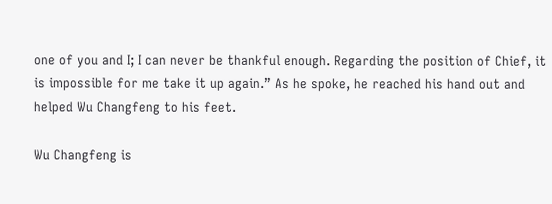one of you and I; I can never be thankful enough. Regarding the position of Chief, it is impossible for me take it up again.” As he spoke, he reached his hand out and helped Wu Changfeng to his feet.

Wu Changfeng is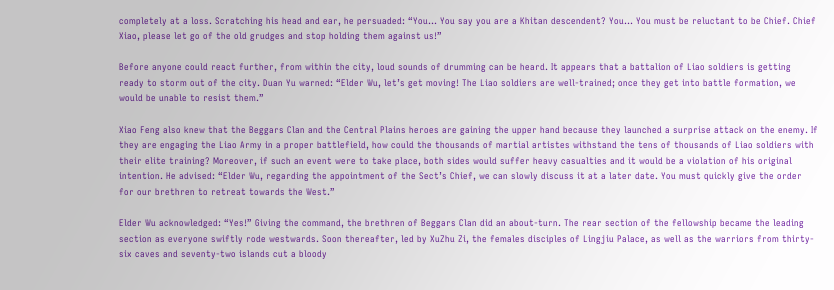completely at a loss. Scratching his head and ear, he persuaded: “You… You say you are a Khitan descendent? You… You must be reluctant to be Chief. Chief Xiao, please let go of the old grudges and stop holding them against us!”

Before anyone could react further, from within the city, loud sounds of drumming can be heard. It appears that a battalion of Liao soldiers is getting ready to storm out of the city. Duan Yu warned: “Elder Wu, let’s get moving! The Liao soldiers are well-trained; once they get into battle formation, we would be unable to resist them.”

Xiao Feng also knew that the Beggars Clan and the Central Plains heroes are gaining the upper hand because they launched a surprise attack on the enemy. If they are engaging the Liao Army in a proper battlefield, how could the thousands of martial artistes withstand the tens of thousands of Liao soldiers with their elite training? Moreover, if such an event were to take place, both sides would suffer heavy casualties and it would be a violation of his original intention. He advised: “Elder Wu, regarding the appointment of the Sect’s Chief, we can slowly discuss it at a later date. You must quickly give the order for our brethren to retreat towards the West.”

Elder Wu acknowledged: “Yes!” Giving the command, the brethren of Beggars Clan did an about-turn. The rear section of the fellowship became the leading section as everyone swiftly rode westwards. Soon thereafter, led by XuZhu Zi, the females disciples of Lingjiu Palace, as well as the warriors from thirty-six caves and seventy-two islands cut a bloody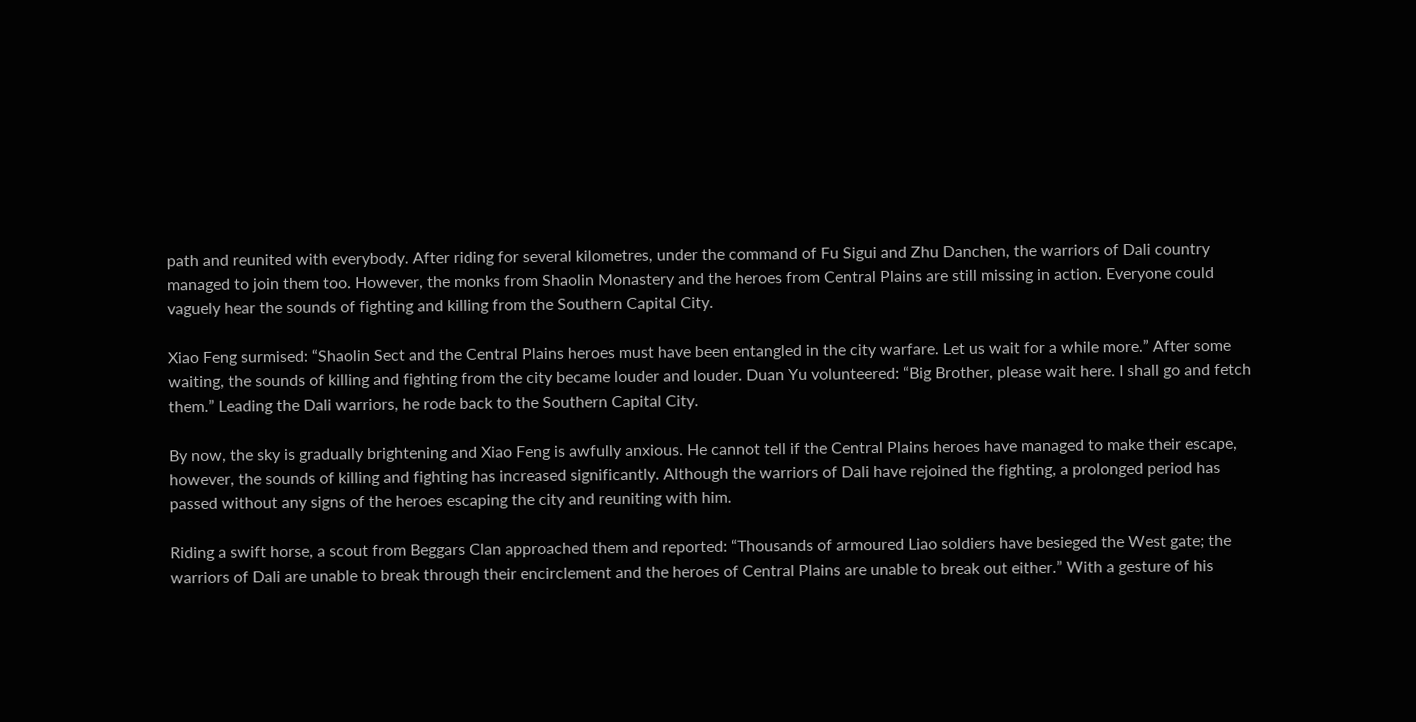path and reunited with everybody. After riding for several kilometres, under the command of Fu Sigui and Zhu Danchen, the warriors of Dali country managed to join them too. However, the monks from Shaolin Monastery and the heroes from Central Plains are still missing in action. Everyone could vaguely hear the sounds of fighting and killing from the Southern Capital City.

Xiao Feng surmised: “Shaolin Sect and the Central Plains heroes must have been entangled in the city warfare. Let us wait for a while more.” After some waiting, the sounds of killing and fighting from the city became louder and louder. Duan Yu volunteered: “Big Brother, please wait here. I shall go and fetch them.” Leading the Dali warriors, he rode back to the Southern Capital City.

By now, the sky is gradually brightening and Xiao Feng is awfully anxious. He cannot tell if the Central Plains heroes have managed to make their escape, however, the sounds of killing and fighting has increased significantly. Although the warriors of Dali have rejoined the fighting, a prolonged period has passed without any signs of the heroes escaping the city and reuniting with him.

Riding a swift horse, a scout from Beggars Clan approached them and reported: “Thousands of armoured Liao soldiers have besieged the West gate; the warriors of Dali are unable to break through their encirclement and the heroes of Central Plains are unable to break out either.” With a gesture of his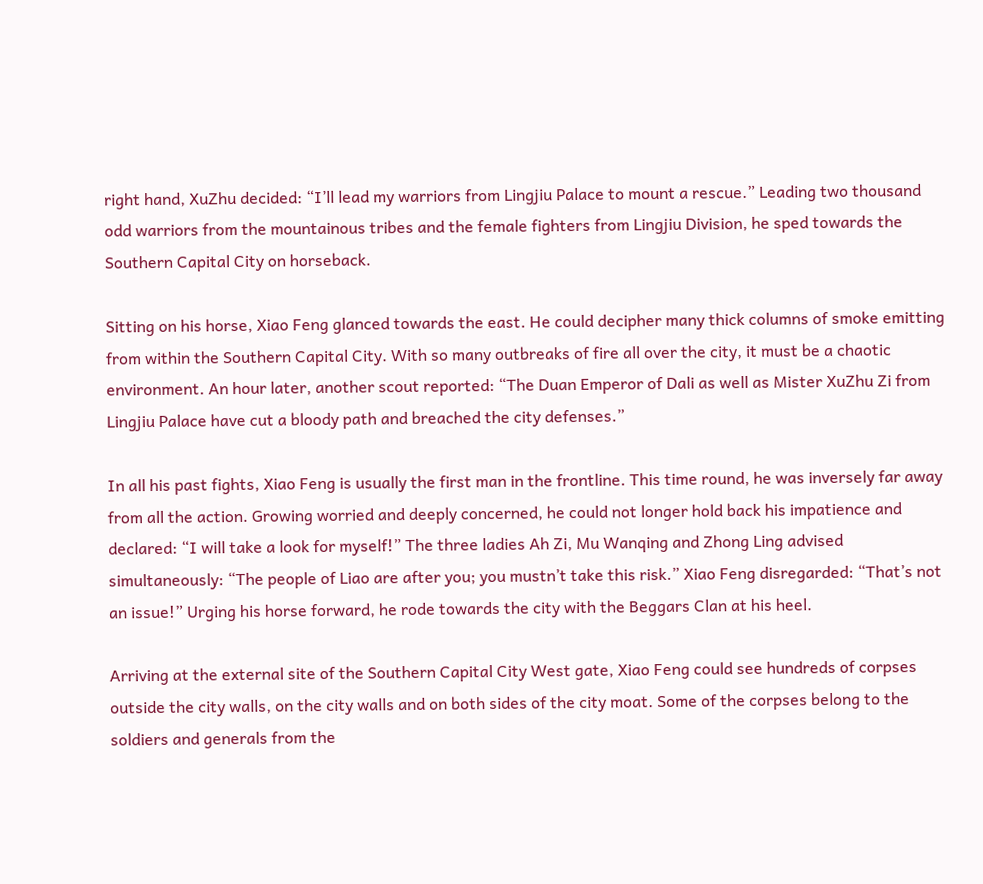right hand, XuZhu decided: “I’ll lead my warriors from Lingjiu Palace to mount a rescue.” Leading two thousand odd warriors from the mountainous tribes and the female fighters from Lingjiu Division, he sped towards the Southern Capital City on horseback.

Sitting on his horse, Xiao Feng glanced towards the east. He could decipher many thick columns of smoke emitting from within the Southern Capital City. With so many outbreaks of fire all over the city, it must be a chaotic environment. An hour later, another scout reported: “The Duan Emperor of Dali as well as Mister XuZhu Zi from Lingjiu Palace have cut a bloody path and breached the city defenses.”

In all his past fights, Xiao Feng is usually the first man in the frontline. This time round, he was inversely far away from all the action. Growing worried and deeply concerned, he could not longer hold back his impatience and declared: “I will take a look for myself!” The three ladies Ah Zi, Mu Wanqing and Zhong Ling advised simultaneously: “The people of Liao are after you; you mustn’t take this risk.” Xiao Feng disregarded: “That’s not an issue!” Urging his horse forward, he rode towards the city with the Beggars Clan at his heel.

Arriving at the external site of the Southern Capital City West gate, Xiao Feng could see hundreds of corpses outside the city walls, on the city walls and on both sides of the city moat. Some of the corpses belong to the soldiers and generals from the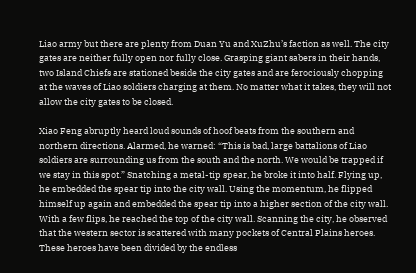Liao army but there are plenty from Duan Yu and XuZhu’s faction as well. The city gates are neither fully open nor fully close. Grasping giant sabers in their hands, two Island Chiefs are stationed beside the city gates and are ferociously chopping at the waves of Liao soldiers charging at them. No matter what it takes, they will not allow the city gates to be closed.

Xiao Feng abruptly heard loud sounds of hoof beats from the southern and northern directions. Alarmed, he warned: “This is bad, large battalions of Liao soldiers are surrounding us from the south and the north. We would be trapped if we stay in this spot.” Snatching a metal-tip spear, he broke it into half. Flying up, he embedded the spear tip into the city wall. Using the momentum, he flipped himself up again and embedded the spear tip into a higher section of the city wall. With a few flips, he reached the top of the city wall. Scanning the city, he observed that the western sector is scattered with many pockets of Central Plains heroes. These heroes have been divided by the endless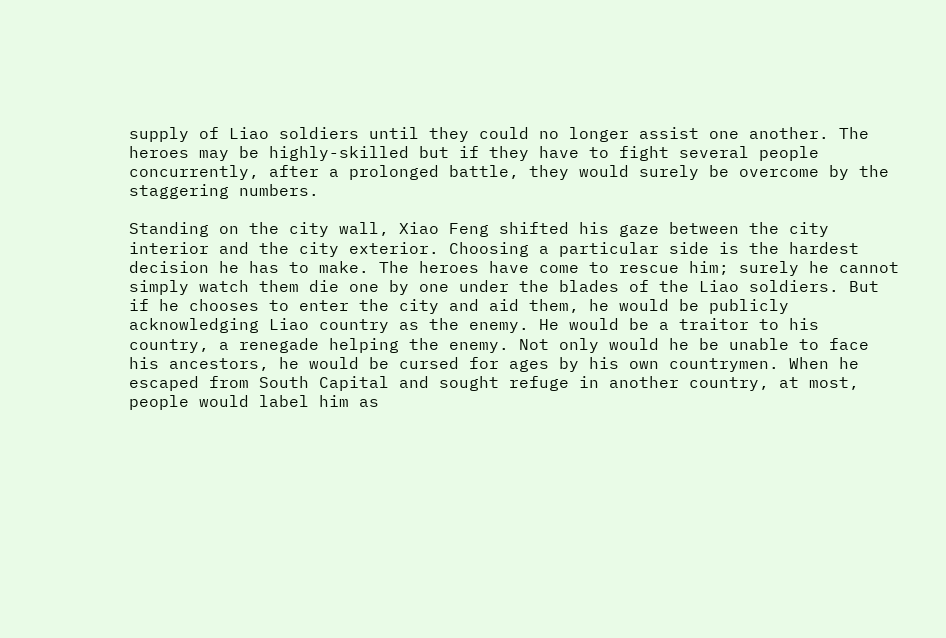supply of Liao soldiers until they could no longer assist one another. The heroes may be highly-skilled but if they have to fight several people concurrently, after a prolonged battle, they would surely be overcome by the staggering numbers.

Standing on the city wall, Xiao Feng shifted his gaze between the city interior and the city exterior. Choosing a particular side is the hardest decision he has to make. The heroes have come to rescue him; surely he cannot simply watch them die one by one under the blades of the Liao soldiers. But if he chooses to enter the city and aid them, he would be publicly acknowledging Liao country as the enemy. He would be a traitor to his country, a renegade helping the enemy. Not only would he be unable to face his ancestors, he would be cursed for ages by his own countrymen. When he escaped from South Capital and sought refuge in another country, at most, people would label him as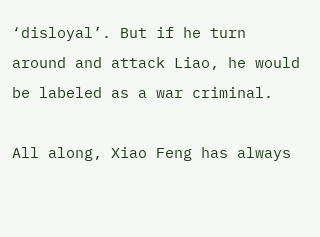‘disloyal’. But if he turn around and attack Liao, he would be labeled as a war criminal.

All along, Xiao Feng has always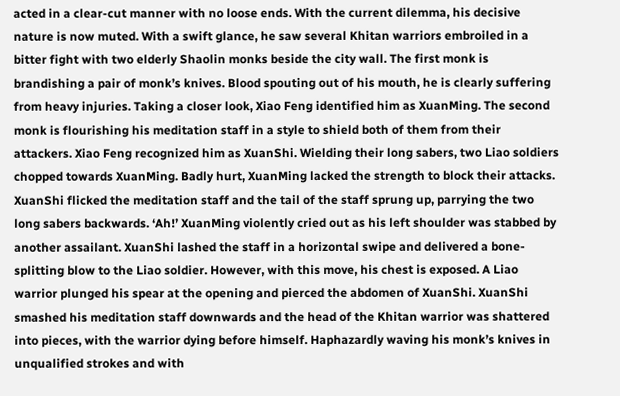acted in a clear-cut manner with no loose ends. With the current dilemma, his decisive nature is now muted. With a swift glance, he saw several Khitan warriors embroiled in a bitter fight with two elderly Shaolin monks beside the city wall. The first monk is brandishing a pair of monk’s knives. Blood spouting out of his mouth, he is clearly suffering from heavy injuries. Taking a closer look, Xiao Feng identified him as XuanMing. The second monk is flourishing his meditation staff in a style to shield both of them from their attackers. Xiao Feng recognized him as XuanShi. Wielding their long sabers, two Liao soldiers chopped towards XuanMing. Badly hurt, XuanMing lacked the strength to block their attacks. XuanShi flicked the meditation staff and the tail of the staff sprung up, parrying the two long sabers backwards. ‘Ah!’ XuanMing violently cried out as his left shoulder was stabbed by another assailant. XuanShi lashed the staff in a horizontal swipe and delivered a bone-splitting blow to the Liao soldier. However, with this move, his chest is exposed. A Liao warrior plunged his spear at the opening and pierced the abdomen of XuanShi. XuanShi smashed his meditation staff downwards and the head of the Khitan warrior was shattered into pieces, with the warrior dying before himself. Haphazardly waving his monk’s knives in unqualified strokes and with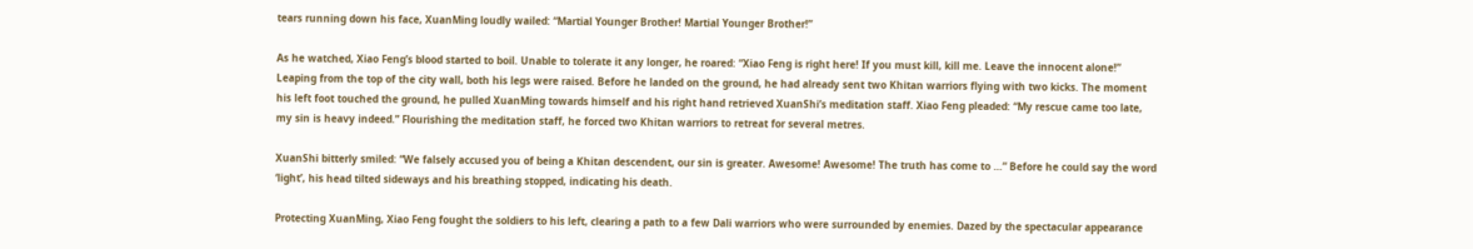tears running down his face, XuanMing loudly wailed: “Martial Younger Brother! Martial Younger Brother!”

As he watched, Xiao Feng’s blood started to boil. Unable to tolerate it any longer, he roared: “Xiao Feng is right here! If you must kill, kill me. Leave the innocent alone!” Leaping from the top of the city wall, both his legs were raised. Before he landed on the ground, he had already sent two Khitan warriors flying with two kicks. The moment his left foot touched the ground, he pulled XuanMing towards himself and his right hand retrieved XuanShi’s meditation staff. Xiao Feng pleaded: “My rescue came too late, my sin is heavy indeed.” Flourishing the meditation staff, he forced two Khitan warriors to retreat for several metres.

XuanShi bitterly smiled: “We falsely accused you of being a Khitan descendent, our sin is greater. Awesome! Awesome! The truth has come to …” Before he could say the word ‘light’, his head tilted sideways and his breathing stopped, indicating his death.

Protecting XuanMing, Xiao Feng fought the soldiers to his left, clearing a path to a few Dali warriors who were surrounded by enemies. Dazed by the spectacular appearance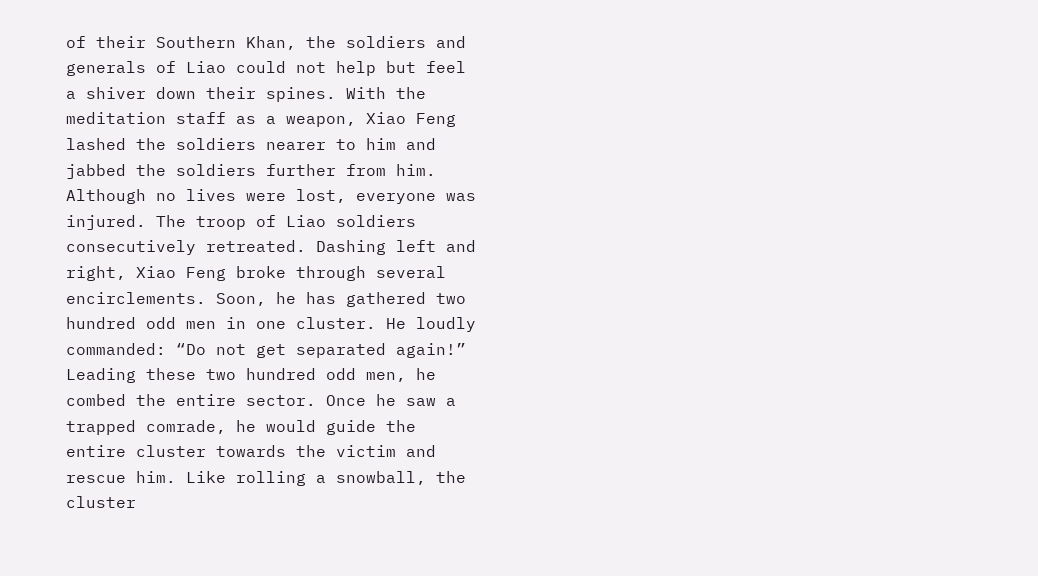of their Southern Khan, the soldiers and generals of Liao could not help but feel a shiver down their spines. With the meditation staff as a weapon, Xiao Feng lashed the soldiers nearer to him and jabbed the soldiers further from him. Although no lives were lost, everyone was injured. The troop of Liao soldiers consecutively retreated. Dashing left and right, Xiao Feng broke through several encirclements. Soon, he has gathered two hundred odd men in one cluster. He loudly commanded: “Do not get separated again!” Leading these two hundred odd men, he combed the entire sector. Once he saw a trapped comrade, he would guide the entire cluster towards the victim and rescue him. Like rolling a snowball, the cluster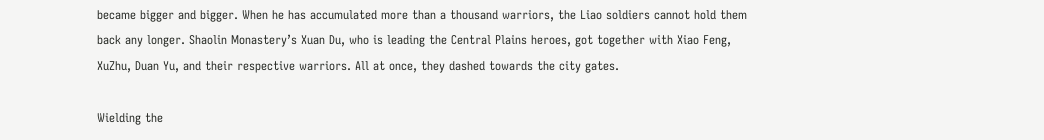became bigger and bigger. When he has accumulated more than a thousand warriors, the Liao soldiers cannot hold them back any longer. Shaolin Monastery’s Xuan Du, who is leading the Central Plains heroes, got together with Xiao Feng, XuZhu, Duan Yu, and their respective warriors. All at once, they dashed towards the city gates.

Wielding the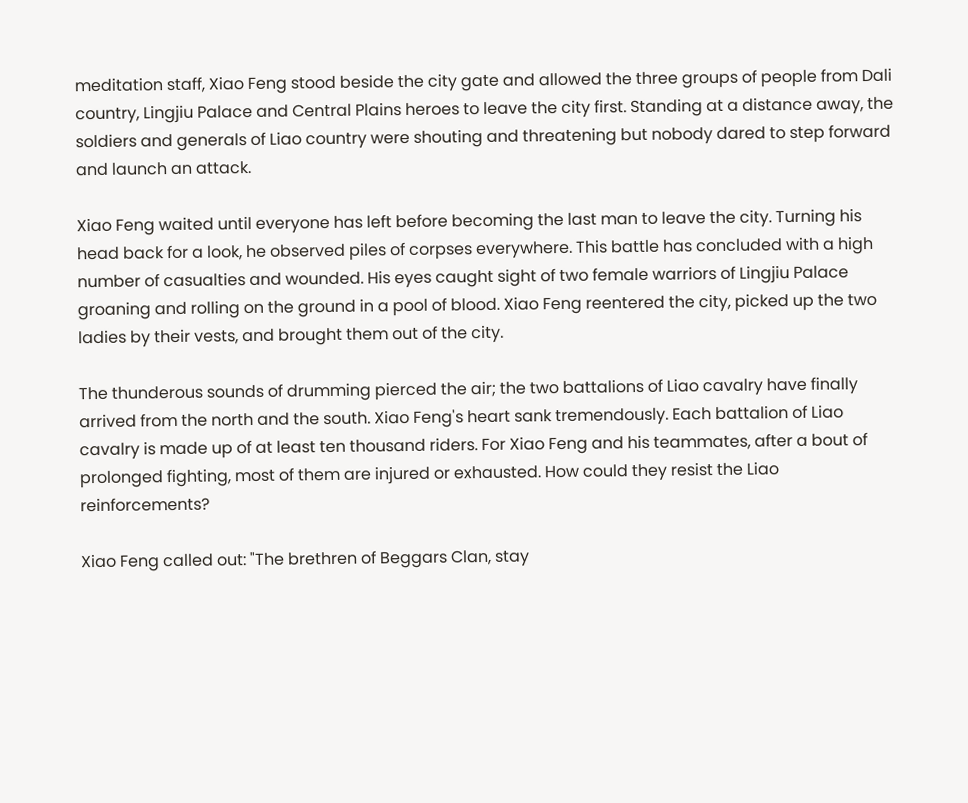meditation staff, Xiao Feng stood beside the city gate and allowed the three groups of people from Dali country, Lingjiu Palace and Central Plains heroes to leave the city first. Standing at a distance away, the soldiers and generals of Liao country were shouting and threatening but nobody dared to step forward and launch an attack.

Xiao Feng waited until everyone has left before becoming the last man to leave the city. Turning his head back for a look, he observed piles of corpses everywhere. This battle has concluded with a high number of casualties and wounded. His eyes caught sight of two female warriors of Lingjiu Palace groaning and rolling on the ground in a pool of blood. Xiao Feng reentered the city, picked up the two ladies by their vests, and brought them out of the city.

The thunderous sounds of drumming pierced the air; the two battalions of Liao cavalry have finally arrived from the north and the south. Xiao Feng's heart sank tremendously. Each battalion of Liao cavalry is made up of at least ten thousand riders. For Xiao Feng and his teammates, after a bout of prolonged fighting, most of them are injured or exhausted. How could they resist the Liao reinforcements?

Xiao Feng called out: "The brethren of Beggars Clan, stay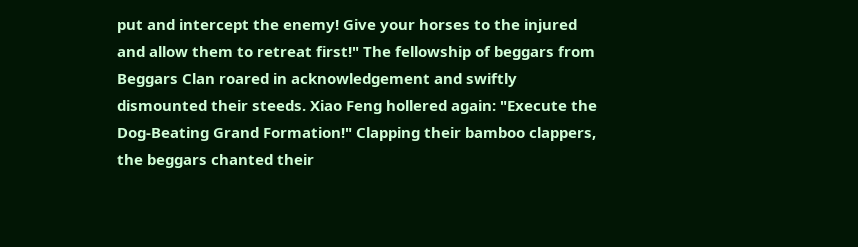put and intercept the enemy! Give your horses to the injured and allow them to retreat first!" The fellowship of beggars from Beggars Clan roared in acknowledgement and swiftly dismounted their steeds. Xiao Feng hollered again: "Execute the Dog-Beating Grand Formation!" Clapping their bamboo clappers, the beggars chanted their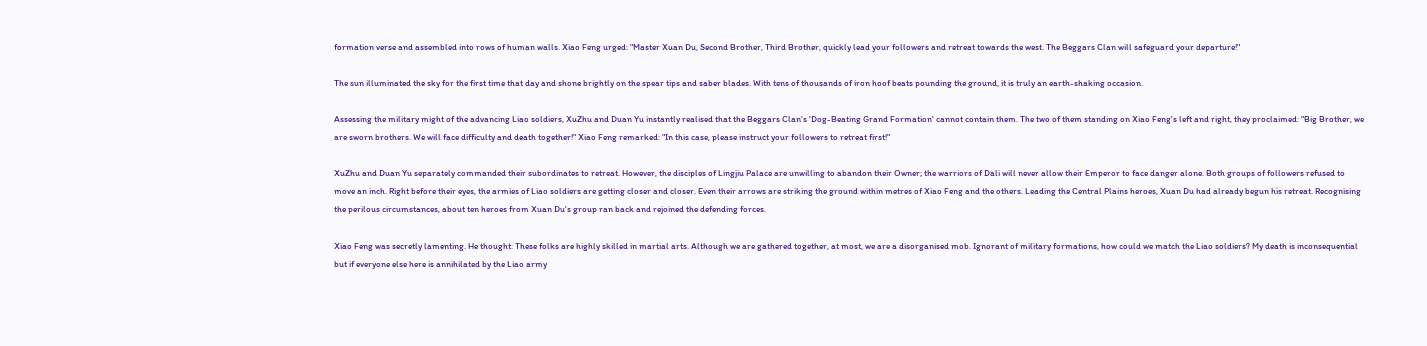formation verse and assembled into rows of human walls. Xiao Feng urged: "Master Xuan Du, Second Brother, Third Brother, quickly lead your followers and retreat towards the west. The Beggars Clan will safeguard your departure!"

The sun illuminated the sky for the first time that day and shone brightly on the spear tips and saber blades. With tens of thousands of iron hoof beats pounding the ground, it is truly an earth-shaking occasion.

Assessing the military might of the advancing Liao soldiers, XuZhu and Duan Yu instantly realised that the Beggars Clan's 'Dog-Beating Grand Formation' cannot contain them. The two of them standing on Xiao Feng's left and right, they proclaimed: "Big Brother, we are sworn brothers. We will face difficulty and death together!" Xiao Feng remarked: "In this case, please instruct your followers to retreat first!"

XuZhu and Duan Yu separately commanded their subordinates to retreat. However, the disciples of Lingjiu Palace are unwilling to abandon their Owner; the warriors of Dali will never allow their Emperor to face danger alone. Both groups of followers refused to move an inch. Right before their eyes, the armies of Liao soldiers are getting closer and closer. Even their arrows are striking the ground within metres of Xiao Feng and the others. Leading the Central Plains heroes, Xuan Du had already begun his retreat. Recognising the perilous circumstances, about ten heroes from Xuan Du's group ran back and rejoined the defending forces.

Xiao Feng was secretly lamenting. He thought: These folks are highly skilled in martial arts. Although we are gathered together, at most, we are a disorganised mob. Ignorant of military formations, how could we match the Liao soldiers? My death is inconsequential but if everyone else here is annihilated by the Liao army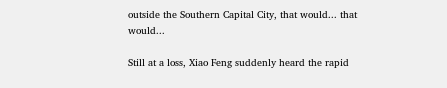outside the Southern Capital City, that would... that would...

Still at a loss, Xiao Feng suddenly heard the rapid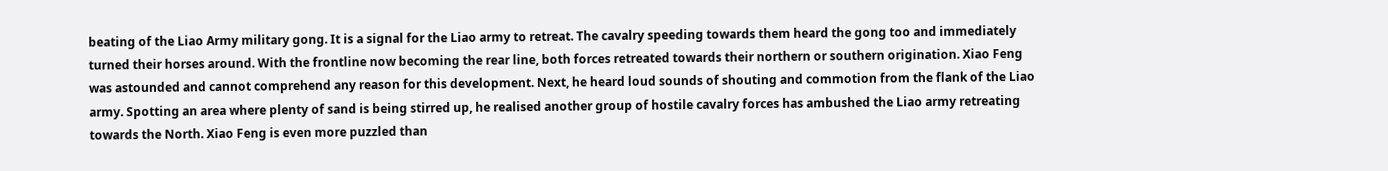beating of the Liao Army military gong. It is a signal for the Liao army to retreat. The cavalry speeding towards them heard the gong too and immediately turned their horses around. With the frontline now becoming the rear line, both forces retreated towards their northern or southern origination. Xiao Feng was astounded and cannot comprehend any reason for this development. Next, he heard loud sounds of shouting and commotion from the flank of the Liao army. Spotting an area where plenty of sand is being stirred up, he realised another group of hostile cavalry forces has ambushed the Liao army retreating towards the North. Xiao Feng is even more puzzled than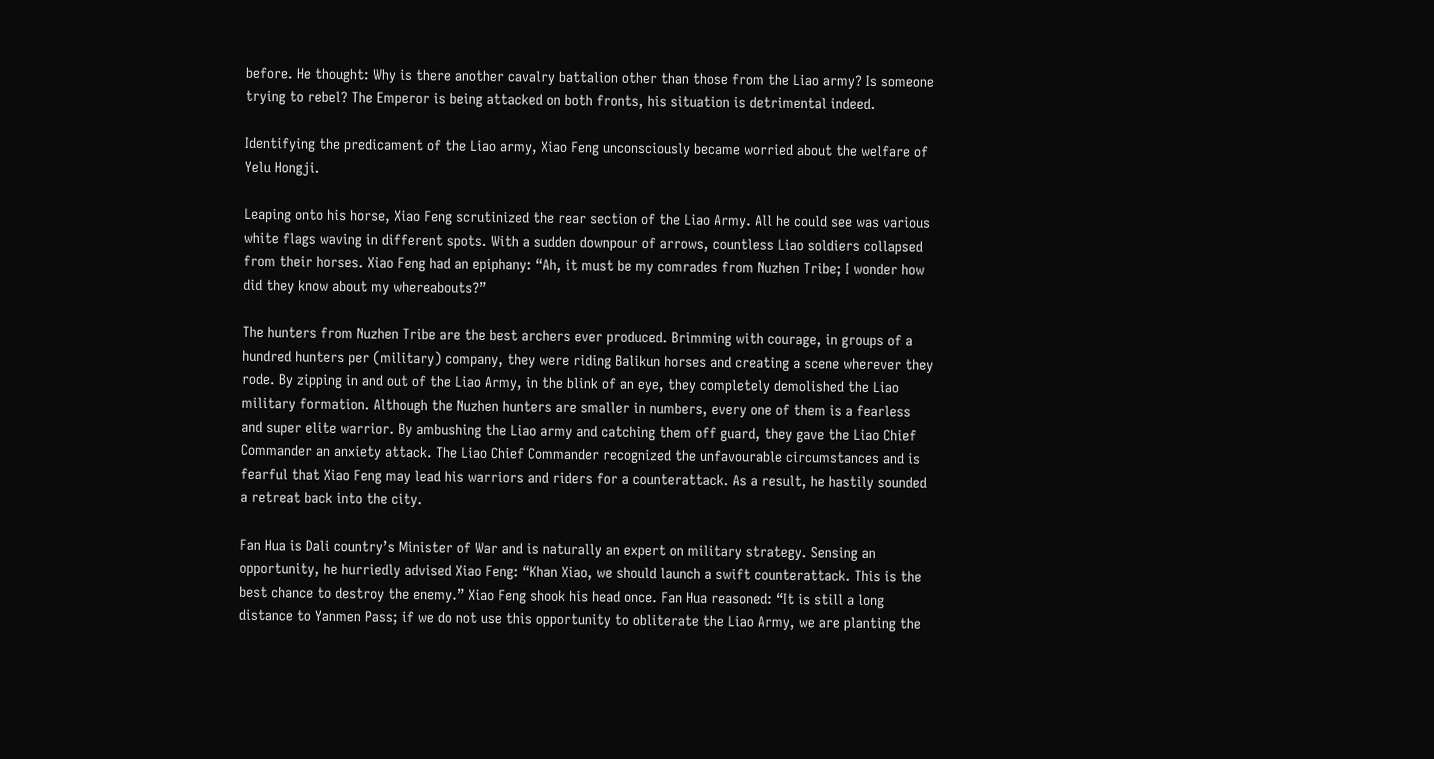before. He thought: Why is there another cavalry battalion other than those from the Liao army? Is someone trying to rebel? The Emperor is being attacked on both fronts, his situation is detrimental indeed.

Identifying the predicament of the Liao army, Xiao Feng unconsciously became worried about the welfare of Yelu Hongji.

Leaping onto his horse, Xiao Feng scrutinized the rear section of the Liao Army. All he could see was various white flags waving in different spots. With a sudden downpour of arrows, countless Liao soldiers collapsed from their horses. Xiao Feng had an epiphany: “Ah, it must be my comrades from Nuzhen Tribe; I wonder how did they know about my whereabouts?”

The hunters from Nuzhen Tribe are the best archers ever produced. Brimming with courage, in groups of a hundred hunters per (military) company, they were riding Balikun horses and creating a scene wherever they rode. By zipping in and out of the Liao Army, in the blink of an eye, they completely demolished the Liao military formation. Although the Nuzhen hunters are smaller in numbers, every one of them is a fearless and super elite warrior. By ambushing the Liao army and catching them off guard, they gave the Liao Chief Commander an anxiety attack. The Liao Chief Commander recognized the unfavourable circumstances and is fearful that Xiao Feng may lead his warriors and riders for a counterattack. As a result, he hastily sounded a retreat back into the city.

Fan Hua is Dali country’s Minister of War and is naturally an expert on military strategy. Sensing an opportunity, he hurriedly advised Xiao Feng: “Khan Xiao, we should launch a swift counterattack. This is the best chance to destroy the enemy.” Xiao Feng shook his head once. Fan Hua reasoned: “It is still a long distance to Yanmen Pass; if we do not use this opportunity to obliterate the Liao Army, we are planting the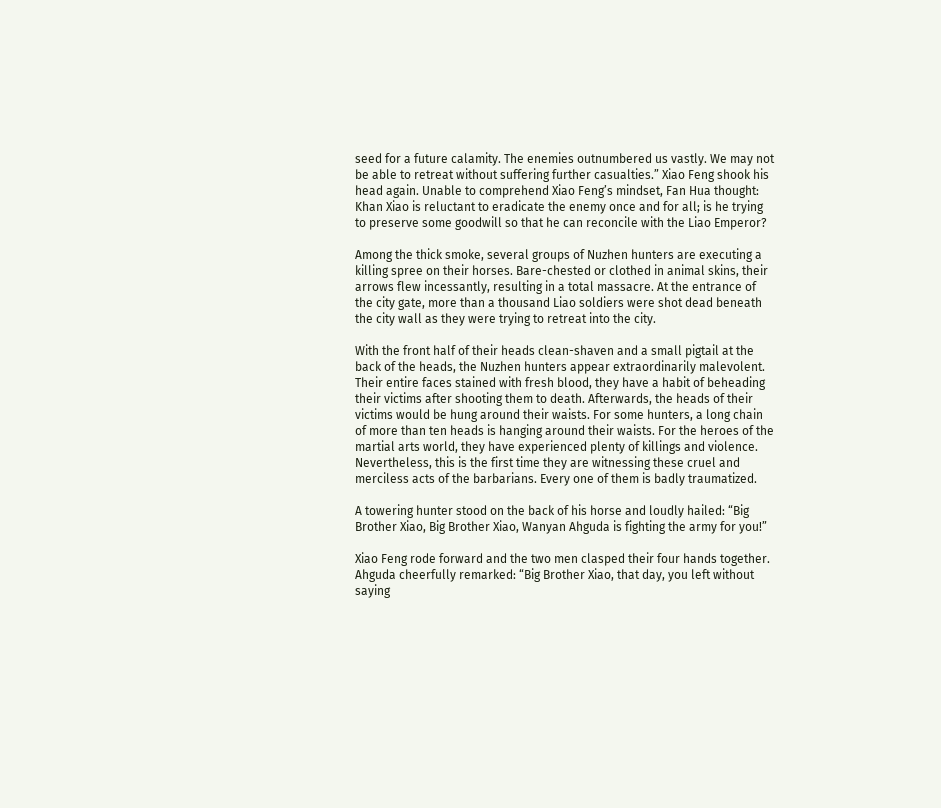seed for a future calamity. The enemies outnumbered us vastly. We may not be able to retreat without suffering further casualties.” Xiao Feng shook his head again. Unable to comprehend Xiao Feng’s mindset, Fan Hua thought: Khan Xiao is reluctant to eradicate the enemy once and for all; is he trying to preserve some goodwill so that he can reconcile with the Liao Emperor?

Among the thick smoke, several groups of Nuzhen hunters are executing a killing spree on their horses. Bare-chested or clothed in animal skins, their arrows flew incessantly, resulting in a total massacre. At the entrance of the city gate, more than a thousand Liao soldiers were shot dead beneath the city wall as they were trying to retreat into the city.

With the front half of their heads clean-shaven and a small pigtail at the back of the heads, the Nuzhen hunters appear extraordinarily malevolent. Their entire faces stained with fresh blood, they have a habit of beheading their victims after shooting them to death. Afterwards, the heads of their victims would be hung around their waists. For some hunters, a long chain of more than ten heads is hanging around their waists. For the heroes of the martial arts world, they have experienced plenty of killings and violence. Nevertheless, this is the first time they are witnessing these cruel and merciless acts of the barbarians. Every one of them is badly traumatized.

A towering hunter stood on the back of his horse and loudly hailed: “Big Brother Xiao, Big Brother Xiao, Wanyan Ahguda is fighting the army for you!”

Xiao Feng rode forward and the two men clasped their four hands together. Ahguda cheerfully remarked: “Big Brother Xiao, that day, you left without saying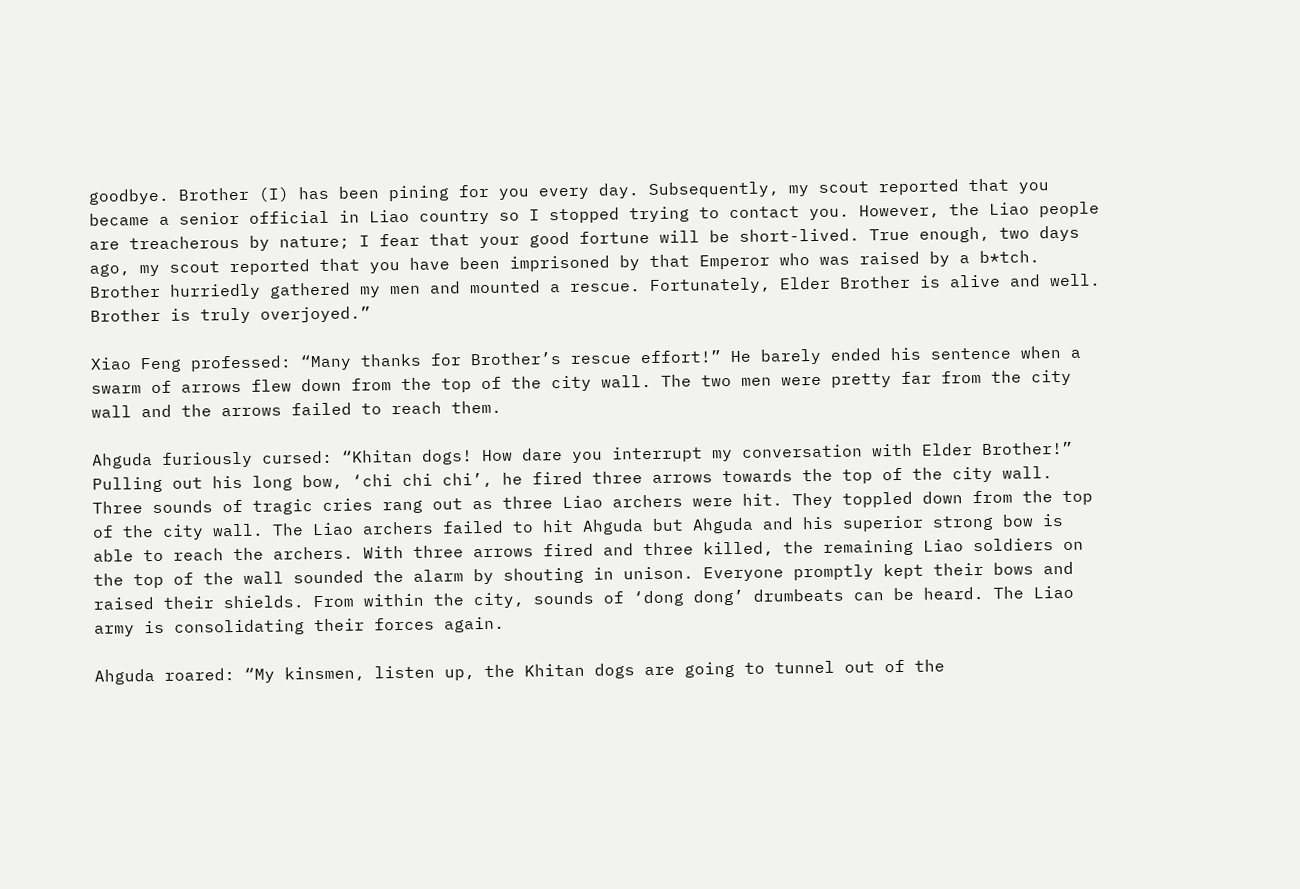goodbye. Brother (I) has been pining for you every day. Subsequently, my scout reported that you became a senior official in Liao country so I stopped trying to contact you. However, the Liao people are treacherous by nature; I fear that your good fortune will be short-lived. True enough, two days ago, my scout reported that you have been imprisoned by that Emperor who was raised by a b*tch. Brother hurriedly gathered my men and mounted a rescue. Fortunately, Elder Brother is alive and well. Brother is truly overjoyed.”

Xiao Feng professed: “Many thanks for Brother’s rescue effort!” He barely ended his sentence when a swarm of arrows flew down from the top of the city wall. The two men were pretty far from the city wall and the arrows failed to reach them.

Ahguda furiously cursed: “Khitan dogs! How dare you interrupt my conversation with Elder Brother!” Pulling out his long bow, ‘chi chi chi’, he fired three arrows towards the top of the city wall. Three sounds of tragic cries rang out as three Liao archers were hit. They toppled down from the top of the city wall. The Liao archers failed to hit Ahguda but Ahguda and his superior strong bow is able to reach the archers. With three arrows fired and three killed, the remaining Liao soldiers on the top of the wall sounded the alarm by shouting in unison. Everyone promptly kept their bows and raised their shields. From within the city, sounds of ‘dong dong’ drumbeats can be heard. The Liao army is consolidating their forces again.

Ahguda roared: “My kinsmen, listen up, the Khitan dogs are going to tunnel out of the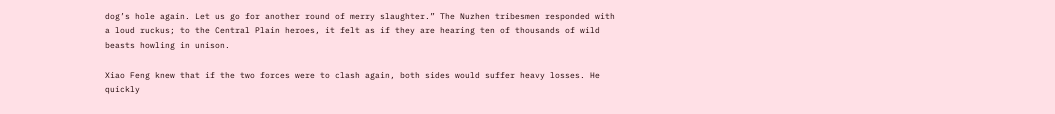dog’s hole again. Let us go for another round of merry slaughter.” The Nuzhen tribesmen responded with a loud ruckus; to the Central Plain heroes, it felt as if they are hearing ten of thousands of wild beasts howling in unison.

Xiao Feng knew that if the two forces were to clash again, both sides would suffer heavy losses. He quickly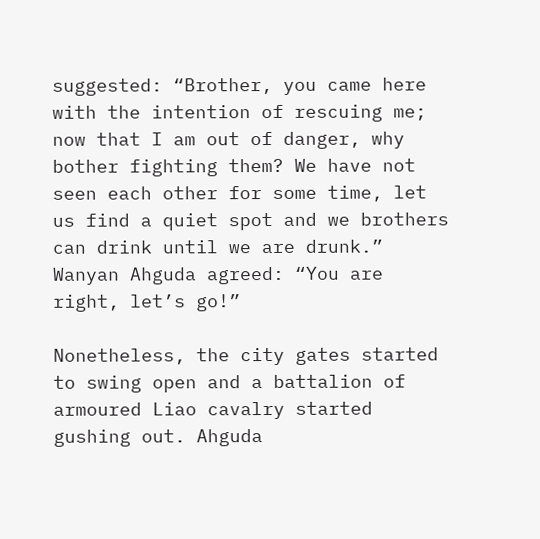suggested: “Brother, you came here with the intention of rescuing me; now that I am out of danger, why bother fighting them? We have not seen each other for some time, let us find a quiet spot and we brothers can drink until we are drunk.” Wanyan Ahguda agreed: “You are right, let’s go!”

Nonetheless, the city gates started to swing open and a battalion of armoured Liao cavalry started gushing out. Ahguda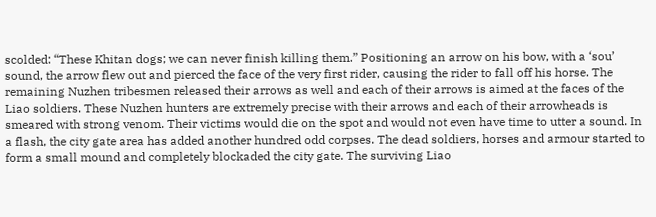scolded: “These Khitan dogs; we can never finish killing them.” Positioning an arrow on his bow, with a ‘sou’ sound, the arrow flew out and pierced the face of the very first rider, causing the rider to fall off his horse. The remaining Nuzhen tribesmen released their arrows as well and each of their arrows is aimed at the faces of the Liao soldiers. These Nuzhen hunters are extremely precise with their arrows and each of their arrowheads is smeared with strong venom. Their victims would die on the spot and would not even have time to utter a sound. In a flash, the city gate area has added another hundred odd corpses. The dead soldiers, horses and armour started to form a small mound and completely blockaded the city gate. The surviving Liao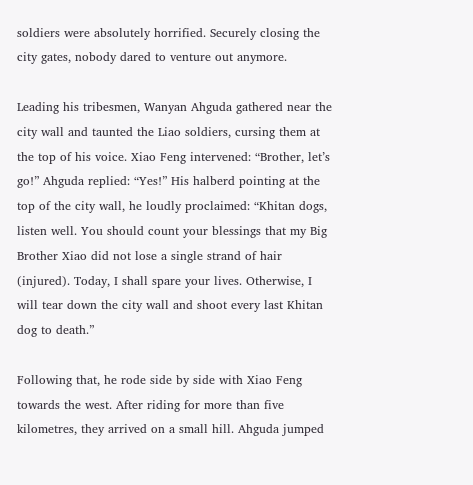soldiers were absolutely horrified. Securely closing the city gates, nobody dared to venture out anymore.

Leading his tribesmen, Wanyan Ahguda gathered near the city wall and taunted the Liao soldiers, cursing them at the top of his voice. Xiao Feng intervened: “Brother, let’s go!” Ahguda replied: “Yes!” His halberd pointing at the top of the city wall, he loudly proclaimed: “Khitan dogs, listen well. You should count your blessings that my Big Brother Xiao did not lose a single strand of hair (injured). Today, I shall spare your lives. Otherwise, I will tear down the city wall and shoot every last Khitan dog to death.”

Following that, he rode side by side with Xiao Feng towards the west. After riding for more than five kilometres, they arrived on a small hill. Ahguda jumped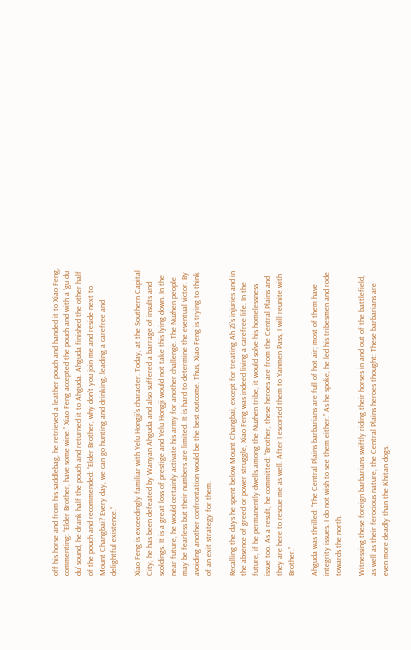off his horse and from his saddlebag, he retrieved a leather pouch and handed it to Xiao Feng, commenting: “Elder Brother, have some wine.” Xiao Feng accepted the pouch and with a ‘gu du du’ sound, he drank half the pouch and returned it to Ahguda. Ahguda finished the other half of the pouch and recommended: “Elder Brother, why don’t you join me and reside next to Mount Changbai? Every day, we can go hunting and drinking, leading a carefree and delightful existence.”

Xiao Feng is exceedingly familiar with Yelu Hongji’s character. Today, at the Southern Capital City, he has been defeated by Wanyan Ahguda and also suffered a barrage of insults and scoldings. It is a great loss of prestige and Yelu Hongji would not take this lying down. In the near future, he would certainly activate his army for another challenge. The Nuzhen people may be fearless but their numbers are limited. It is hard to determine the eventual victor. By avoiding another confrontation would be the best outcome. Thus, Xiao Feng is trying to think of an exit strategy for them.

Recalling the days he spent below Mount Changbai, except for treating Ah Zi’s injuries and in the absence of greed or power struggle, Xiao Feng was indeed living a carefree life. In the future, if he permanently dwells among the Nuzhen tribe, it would solve his homelessness issue too. As a result, he committed: “Brother, these heroes are from the Central Plains and they are here to rescue me as well. After I escorted them to Yanmen Pass, I will reunite with Brother.”

Ahguda was thrilled: “The Central Plains barbarians are full of hot air; most of them have integrity issues. I do not wish to see them either.” As he spoke, he led his tribesmen and rode towards the north.

Witnessing these foreign barbarians swiftly riding their horses in and out of the battlefield, as well as their ferocious nature, the Central Plains heroes thought: These barbarians are even more deadly than the Khitan dogs.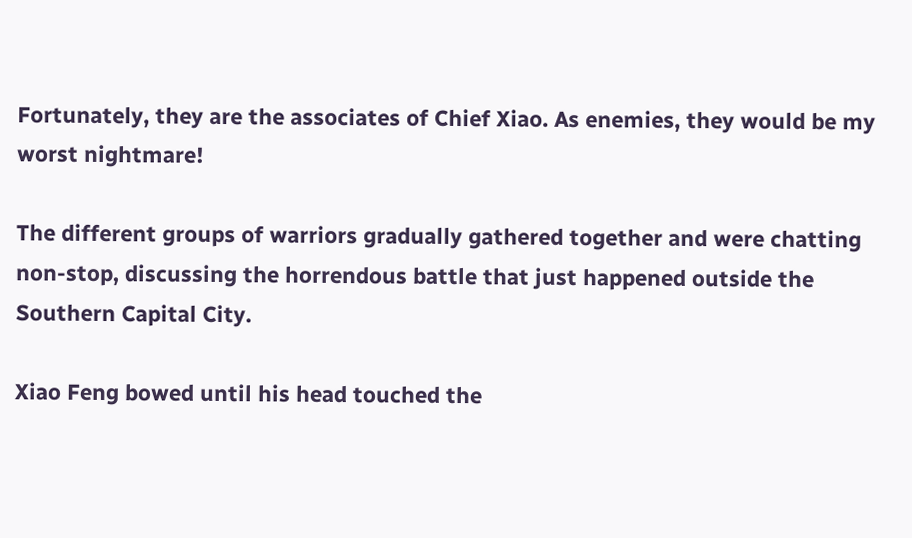Fortunately, they are the associates of Chief Xiao. As enemies, they would be my worst nightmare!

The different groups of warriors gradually gathered together and were chatting non-stop, discussing the horrendous battle that just happened outside the Southern Capital City.

Xiao Feng bowed until his head touched the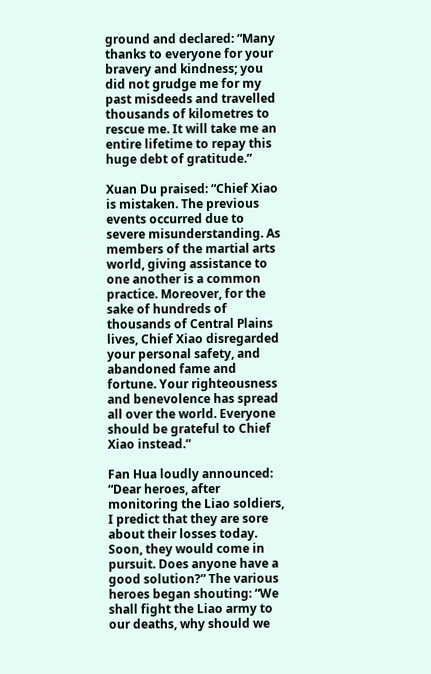ground and declared: “Many thanks to everyone for your bravery and kindness; you did not grudge me for my past misdeeds and travelled thousands of kilometres to rescue me. It will take me an entire lifetime to repay this huge debt of gratitude.”

Xuan Du praised: “Chief Xiao is mistaken. The previous events occurred due to severe misunderstanding. As members of the martial arts world, giving assistance to one another is a common practice. Moreover, for the sake of hundreds of thousands of Central Plains lives, Chief Xiao disregarded your personal safety, and abandoned fame and fortune. Your righteousness and benevolence has spread all over the world. Everyone should be grateful to Chief Xiao instead.”

Fan Hua loudly announced: “Dear heroes, after monitoring the Liao soldiers, I predict that they are sore about their losses today. Soon, they would come in pursuit. Does anyone have a good solution?” The various heroes began shouting: “We shall fight the Liao army to our deaths, why should we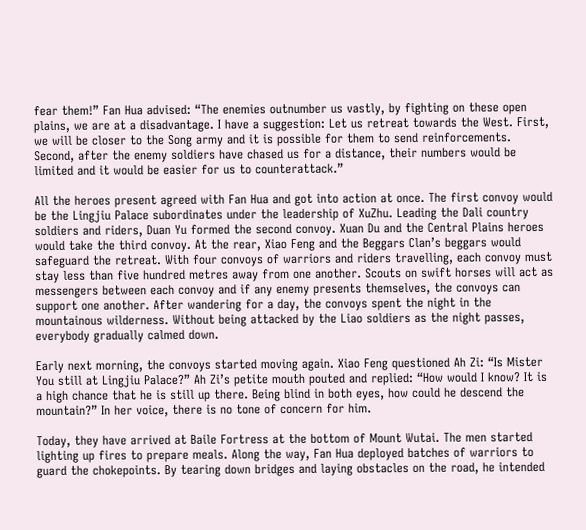fear them!” Fan Hua advised: “The enemies outnumber us vastly, by fighting on these open plains, we are at a disadvantage. I have a suggestion: Let us retreat towards the West. First, we will be closer to the Song army and it is possible for them to send reinforcements. Second, after the enemy soldiers have chased us for a distance, their numbers would be limited and it would be easier for us to counterattack.”

All the heroes present agreed with Fan Hua and got into action at once. The first convoy would be the Lingjiu Palace subordinates under the leadership of XuZhu. Leading the Dali country soldiers and riders, Duan Yu formed the second convoy. Xuan Du and the Central Plains heroes would take the third convoy. At the rear, Xiao Feng and the Beggars Clan’s beggars would safeguard the retreat. With four convoys of warriors and riders travelling, each convoy must stay less than five hundred metres away from one another. Scouts on swift horses will act as messengers between each convoy and if any enemy presents themselves, the convoys can support one another. After wandering for a day, the convoys spent the night in the mountainous wilderness. Without being attacked by the Liao soldiers as the night passes, everybody gradually calmed down.

Early next morning, the convoys started moving again. Xiao Feng questioned Ah Zi: “Is Mister You still at Lingjiu Palace?” Ah Zi’s petite mouth pouted and replied: “How would I know? It is a high chance that he is still up there. Being blind in both eyes, how could he descend the mountain?” In her voice, there is no tone of concern for him.

Today, they have arrived at Baile Fortress at the bottom of Mount Wutai. The men started lighting up fires to prepare meals. Along the way, Fan Hua deployed batches of warriors to guard the chokepoints. By tearing down bridges and laying obstacles on the road, he intended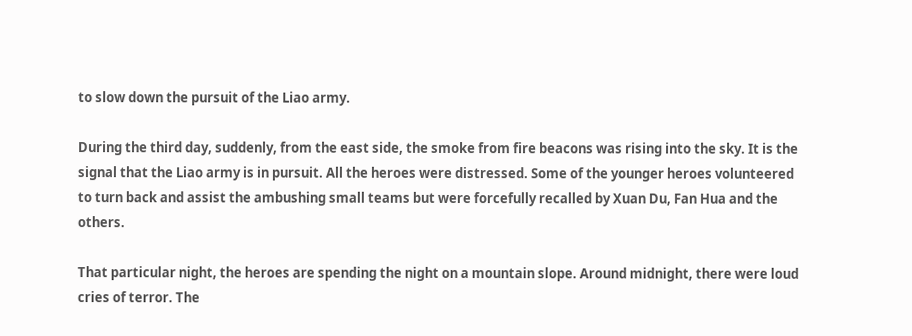to slow down the pursuit of the Liao army.

During the third day, suddenly, from the east side, the smoke from fire beacons was rising into the sky. It is the signal that the Liao army is in pursuit. All the heroes were distressed. Some of the younger heroes volunteered to turn back and assist the ambushing small teams but were forcefully recalled by Xuan Du, Fan Hua and the others.

That particular night, the heroes are spending the night on a mountain slope. Around midnight, there were loud cries of terror. The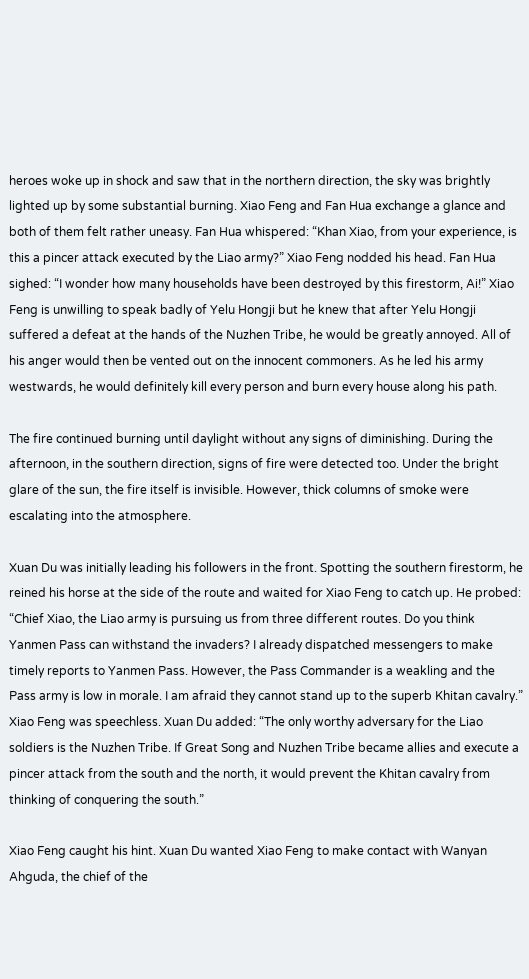heroes woke up in shock and saw that in the northern direction, the sky was brightly lighted up by some substantial burning. Xiao Feng and Fan Hua exchange a glance and both of them felt rather uneasy. Fan Hua whispered: “Khan Xiao, from your experience, is this a pincer attack executed by the Liao army?” Xiao Feng nodded his head. Fan Hua sighed: “I wonder how many households have been destroyed by this firestorm, Ai!” Xiao Feng is unwilling to speak badly of Yelu Hongji but he knew that after Yelu Hongji suffered a defeat at the hands of the Nuzhen Tribe, he would be greatly annoyed. All of his anger would then be vented out on the innocent commoners. As he led his army westwards, he would definitely kill every person and burn every house along his path.

The fire continued burning until daylight without any signs of diminishing. During the afternoon, in the southern direction, signs of fire were detected too. Under the bright glare of the sun, the fire itself is invisible. However, thick columns of smoke were escalating into the atmosphere.

Xuan Du was initially leading his followers in the front. Spotting the southern firestorm, he reined his horse at the side of the route and waited for Xiao Feng to catch up. He probed: “Chief Xiao, the Liao army is pursuing us from three different routes. Do you think Yanmen Pass can withstand the invaders? I already dispatched messengers to make timely reports to Yanmen Pass. However, the Pass Commander is a weakling and the Pass army is low in morale. I am afraid they cannot stand up to the superb Khitan cavalry.” Xiao Feng was speechless. Xuan Du added: “The only worthy adversary for the Liao soldiers is the Nuzhen Tribe. If Great Song and Nuzhen Tribe became allies and execute a pincer attack from the south and the north, it would prevent the Khitan cavalry from thinking of conquering the south.”

Xiao Feng caught his hint. Xuan Du wanted Xiao Feng to make contact with Wanyan Ahguda, the chief of the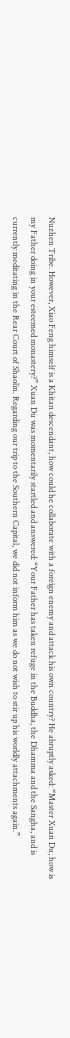Nuzhen Tribe. However, Xiao Feng himself is a Khitan descendant, how could he collaborate with a foreign enemy and attack his own country? He abruptly asked: “Master Xuan Du, how is my Father doing in your esteemed monastery?” Xuan Du was momentarily startled and answered: “Your Father has taken refuge in the Buddha, the Dhamma and the Sangha, and is currently meditating in the Rear Court of Shaolin. Regarding our trip to the Southern Capital, we did not inform him as we do not wish to stir up his worldly attachments again.”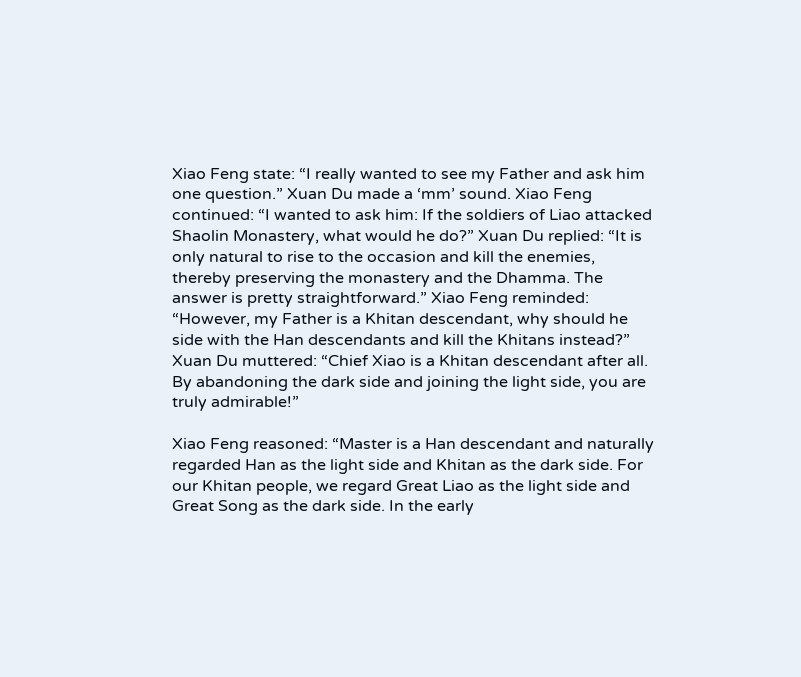Xiao Feng state: “I really wanted to see my Father and ask him one question.” Xuan Du made a ‘mm’ sound. Xiao Feng continued: “I wanted to ask him: If the soldiers of Liao attacked Shaolin Monastery, what would he do?” Xuan Du replied: “It is only natural to rise to the occasion and kill the enemies, thereby preserving the monastery and the Dhamma. The answer is pretty straightforward.” Xiao Feng reminded: “However, my Father is a Khitan descendant, why should he side with the Han descendants and kill the Khitans instead?” Xuan Du muttered: “Chief Xiao is a Khitan descendant after all. By abandoning the dark side and joining the light side, you are truly admirable!”

Xiao Feng reasoned: “Master is a Han descendant and naturally regarded Han as the light side and Khitan as the dark side. For our Khitan people, we regard Great Liao as the light side and Great Song as the dark side. In the early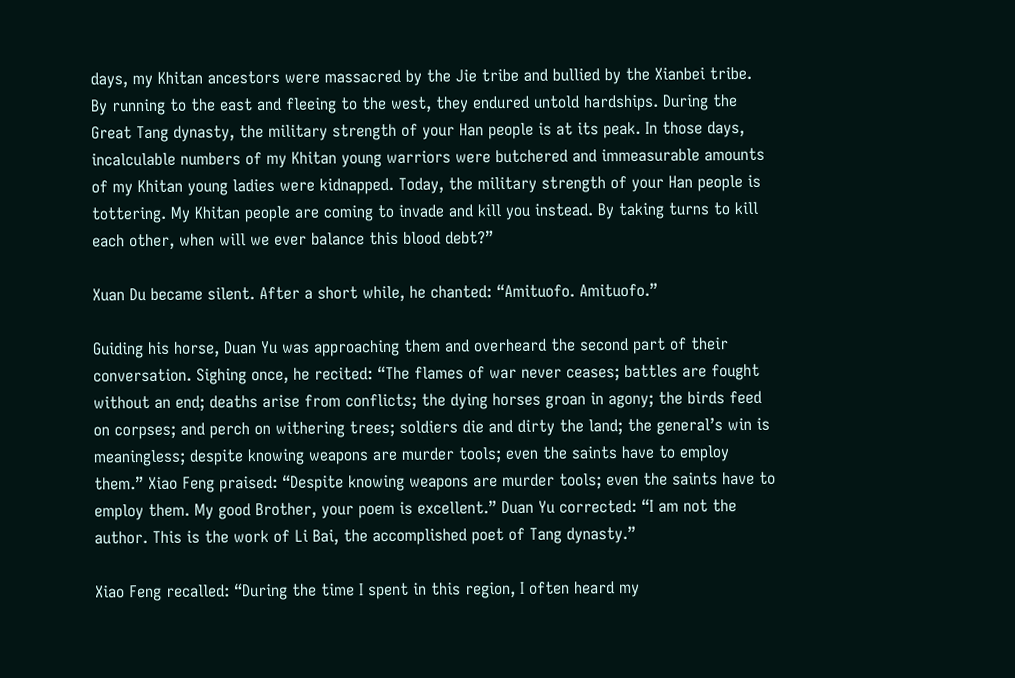days, my Khitan ancestors were massacred by the Jie tribe and bullied by the Xianbei tribe. By running to the east and fleeing to the west, they endured untold hardships. During the Great Tang dynasty, the military strength of your Han people is at its peak. In those days, incalculable numbers of my Khitan young warriors were butchered and immeasurable amounts of my Khitan young ladies were kidnapped. Today, the military strength of your Han people is tottering. My Khitan people are coming to invade and kill you instead. By taking turns to kill each other, when will we ever balance this blood debt?”

Xuan Du became silent. After a short while, he chanted: “Amituofo. Amituofo.”

Guiding his horse, Duan Yu was approaching them and overheard the second part of their conversation. Sighing once, he recited: “The flames of war never ceases; battles are fought without an end; deaths arise from conflicts; the dying horses groan in agony; the birds feed on corpses; and perch on withering trees; soldiers die and dirty the land; the general’s win is meaningless; despite knowing weapons are murder tools; even the saints have to employ them.” Xiao Feng praised: “Despite knowing weapons are murder tools; even the saints have to employ them. My good Brother, your poem is excellent.” Duan Yu corrected: “I am not the author. This is the work of Li Bai, the accomplished poet of Tang dynasty.”

Xiao Feng recalled: “During the time I spent in this region, I often heard my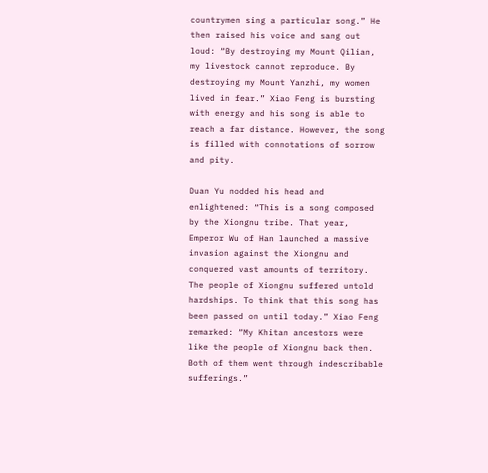countrymen sing a particular song.” He then raised his voice and sang out loud: “By destroying my Mount Qilian, my livestock cannot reproduce. By destroying my Mount Yanzhi, my women lived in fear.” Xiao Feng is bursting with energy and his song is able to reach a far distance. However, the song is filled with connotations of sorrow and pity.

Duan Yu nodded his head and enlightened: “This is a song composed by the Xiongnu tribe. That year, Emperor Wu of Han launched a massive invasion against the Xiongnu and conquered vast amounts of territory. The people of Xiongnu suffered untold hardships. To think that this song has been passed on until today.” Xiao Feng remarked: “My Khitan ancestors were like the people of Xiongnu back then. Both of them went through indescribable sufferings.”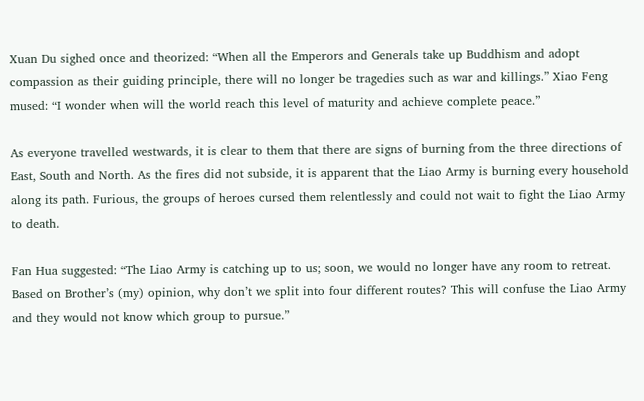Xuan Du sighed once and theorized: “When all the Emperors and Generals take up Buddhism and adopt compassion as their guiding principle, there will no longer be tragedies such as war and killings.” Xiao Feng mused: “I wonder when will the world reach this level of maturity and achieve complete peace.”

As everyone travelled westwards, it is clear to them that there are signs of burning from the three directions of East, South and North. As the fires did not subside, it is apparent that the Liao Army is burning every household along its path. Furious, the groups of heroes cursed them relentlessly and could not wait to fight the Liao Army to death.

Fan Hua suggested: “The Liao Army is catching up to us; soon, we would no longer have any room to retreat. Based on Brother’s (my) opinion, why don’t we split into four different routes? This will confuse the Liao Army and they would not know which group to pursue.”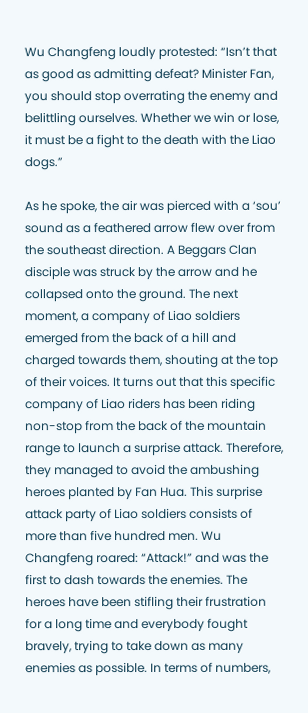Wu Changfeng loudly protested: “Isn’t that as good as admitting defeat? Minister Fan, you should stop overrating the enemy and belittling ourselves. Whether we win or lose, it must be a fight to the death with the Liao dogs.”

As he spoke, the air was pierced with a ‘sou’ sound as a feathered arrow flew over from the southeast direction. A Beggars Clan disciple was struck by the arrow and he collapsed onto the ground. The next moment, a company of Liao soldiers emerged from the back of a hill and charged towards them, shouting at the top of their voices. It turns out that this specific company of Liao riders has been riding non-stop from the back of the mountain range to launch a surprise attack. Therefore, they managed to avoid the ambushing heroes planted by Fan Hua. This surprise attack party of Liao soldiers consists of more than five hundred men. Wu Changfeng roared: “Attack!” and was the first to dash towards the enemies. The heroes have been stifling their frustration for a long time and everybody fought bravely, trying to take down as many enemies as possible. In terms of numbers,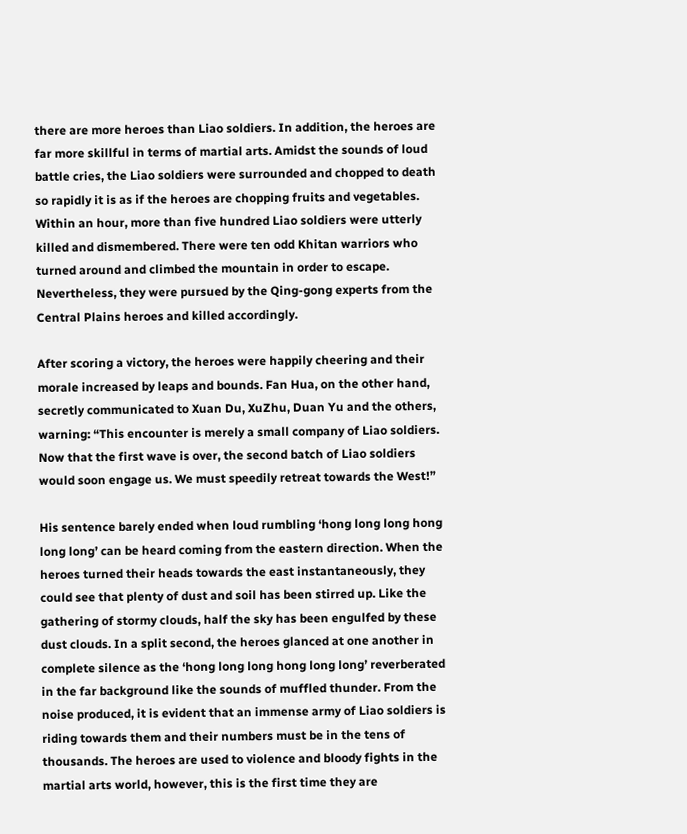there are more heroes than Liao soldiers. In addition, the heroes are far more skillful in terms of martial arts. Amidst the sounds of loud battle cries, the Liao soldiers were surrounded and chopped to death so rapidly it is as if the heroes are chopping fruits and vegetables. Within an hour, more than five hundred Liao soldiers were utterly killed and dismembered. There were ten odd Khitan warriors who turned around and climbed the mountain in order to escape. Nevertheless, they were pursued by the Qing-gong experts from the Central Plains heroes and killed accordingly.

After scoring a victory, the heroes were happily cheering and their morale increased by leaps and bounds. Fan Hua, on the other hand, secretly communicated to Xuan Du, XuZhu, Duan Yu and the others, warning: “This encounter is merely a small company of Liao soldiers. Now that the first wave is over, the second batch of Liao soldiers would soon engage us. We must speedily retreat towards the West!”

His sentence barely ended when loud rumbling ‘hong long long hong long long’ can be heard coming from the eastern direction. When the heroes turned their heads towards the east instantaneously, they could see that plenty of dust and soil has been stirred up. Like the gathering of stormy clouds, half the sky has been engulfed by these dust clouds. In a split second, the heroes glanced at one another in complete silence as the ‘hong long long hong long long’ reverberated in the far background like the sounds of muffled thunder. From the noise produced, it is evident that an immense army of Liao soldiers is riding towards them and their numbers must be in the tens of thousands. The heroes are used to violence and bloody fights in the martial arts world, however, this is the first time they are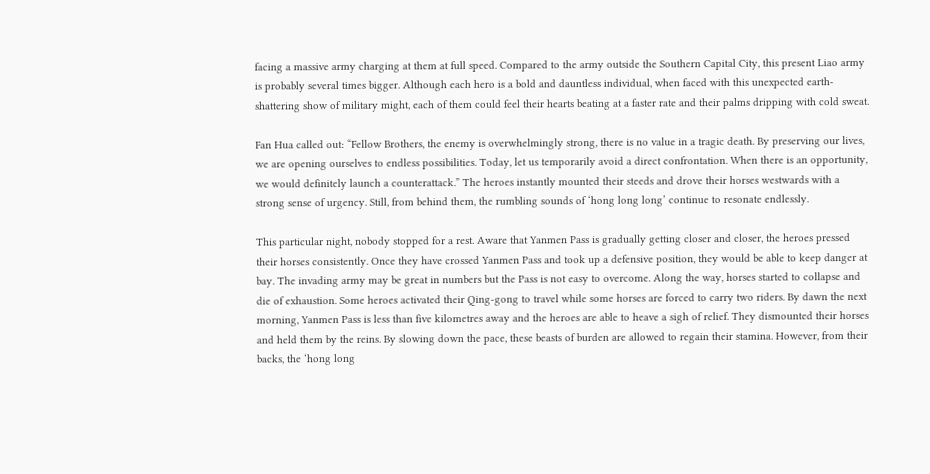facing a massive army charging at them at full speed. Compared to the army outside the Southern Capital City, this present Liao army is probably several times bigger. Although each hero is a bold and dauntless individual, when faced with this unexpected earth-shattering show of military might, each of them could feel their hearts beating at a faster rate and their palms dripping with cold sweat.

Fan Hua called out: “Fellow Brothers, the enemy is overwhelmingly strong, there is no value in a tragic death. By preserving our lives, we are opening ourselves to endless possibilities. Today, let us temporarily avoid a direct confrontation. When there is an opportunity, we would definitely launch a counterattack.” The heroes instantly mounted their steeds and drove their horses westwards with a strong sense of urgency. Still, from behind them, the rumbling sounds of ‘hong long long’ continue to resonate endlessly.

This particular night, nobody stopped for a rest. Aware that Yanmen Pass is gradually getting closer and closer, the heroes pressed their horses consistently. Once they have crossed Yanmen Pass and took up a defensive position, they would be able to keep danger at bay. The invading army may be great in numbers but the Pass is not easy to overcome. Along the way, horses started to collapse and die of exhaustion. Some heroes activated their Qing-gong to travel while some horses are forced to carry two riders. By dawn the next morning, Yanmen Pass is less than five kilometres away and the heroes are able to heave a sigh of relief. They dismounted their horses and held them by the reins. By slowing down the pace, these beasts of burden are allowed to regain their stamina. However, from their backs, the ‘hong long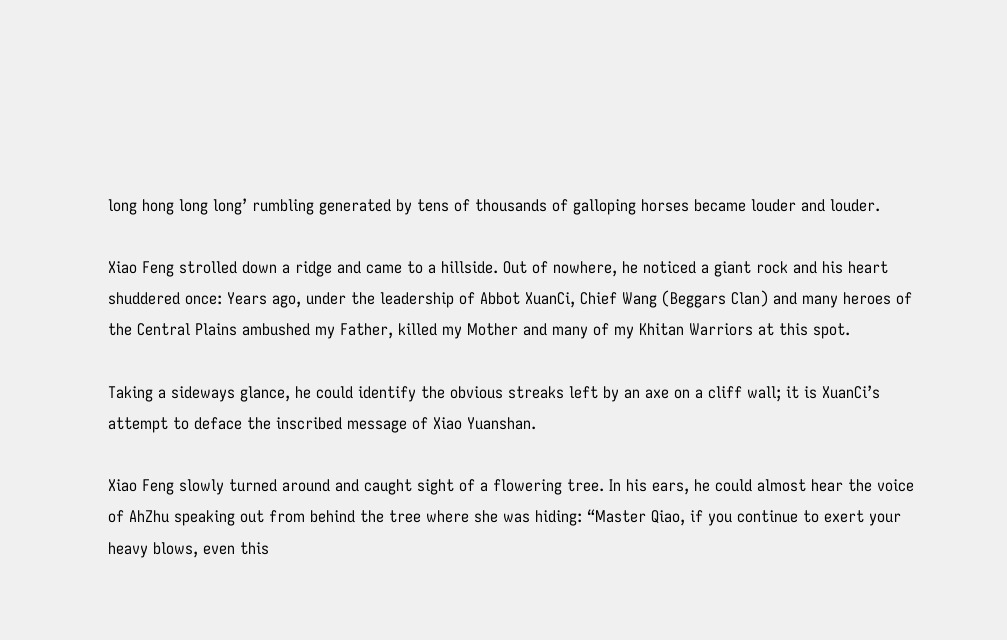long hong long long’ rumbling generated by tens of thousands of galloping horses became louder and louder.

Xiao Feng strolled down a ridge and came to a hillside. Out of nowhere, he noticed a giant rock and his heart shuddered once: Years ago, under the leadership of Abbot XuanCi, Chief Wang (Beggars Clan) and many heroes of the Central Plains ambushed my Father, killed my Mother and many of my Khitan Warriors at this spot.

Taking a sideways glance, he could identify the obvious streaks left by an axe on a cliff wall; it is XuanCi’s attempt to deface the inscribed message of Xiao Yuanshan.

Xiao Feng slowly turned around and caught sight of a flowering tree. In his ears, he could almost hear the voice of AhZhu speaking out from behind the tree where she was hiding: “Master Qiao, if you continue to exert your heavy blows, even this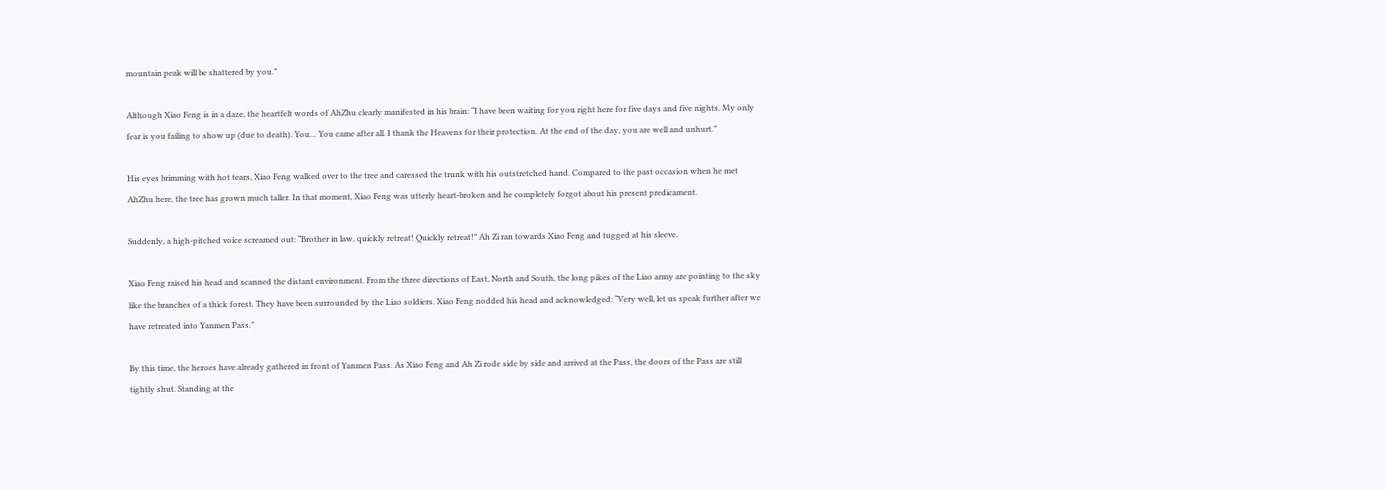mountain peak will be shattered by you.”

Although Xiao Feng is in a daze, the heartfelt words of AhZhu clearly manifested in his brain: “I have been waiting for you right here for five days and five nights. My only fear is you failing to show up (due to death). You… You came after all. I thank the Heavens for their protection. At the end of the day, you are well and unhurt.”

His eyes brimming with hot tears, Xiao Feng walked over to the tree and caressed the trunk with his outstretched hand. Compared to the past occasion when he met AhZhu here, the tree has grown much taller. In that moment, Xiao Feng was utterly heart-broken and he completely forgot about his present predicament.

Suddenly, a high-pitched voice screamed out: “Brother in law, quickly retreat! Quickly retreat!” Ah Zi ran towards Xiao Feng and tugged at his sleeve.

Xiao Feng raised his head and scanned the distant environment. From the three directions of East, North and South, the long pikes of the Liao army are pointing to the sky like the branches of a thick forest. They have been surrounded by the Liao soldiers. Xiao Feng nodded his head and acknowledged: “Very well, let us speak further after we have retreated into Yanmen Pass.”

By this time, the heroes have already gathered in front of Yanmen Pass. As Xiao Feng and Ah Zi rode side by side and arrived at the Pass, the doors of the Pass are still tightly shut. Standing at the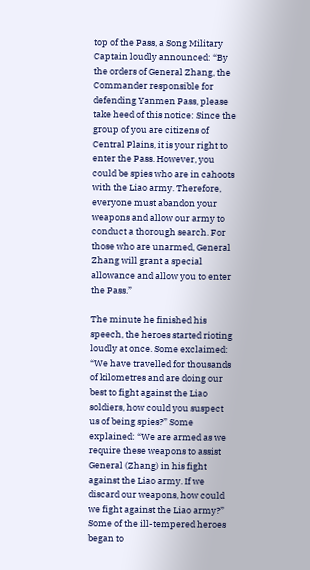top of the Pass, a Song Military Captain loudly announced: “By the orders of General Zhang, the Commander responsible for defending Yanmen Pass, please take heed of this notice: Since the group of you are citizens of Central Plains, it is your right to enter the Pass. However, you could be spies who are in cahoots with the Liao army. Therefore, everyone must abandon your weapons and allow our army to conduct a thorough search. For those who are unarmed, General Zhang will grant a special allowance and allow you to enter the Pass.”

The minute he finished his speech, the heroes started rioting loudly at once. Some exclaimed: “We have travelled for thousands of kilometres and are doing our best to fight against the Liao soldiers, how could you suspect us of being spies?” Some explained: “We are armed as we require these weapons to assist General (Zhang) in his fight against the Liao army. If we discard our weapons, how could we fight against the Liao army?” Some of the ill-tempered heroes began to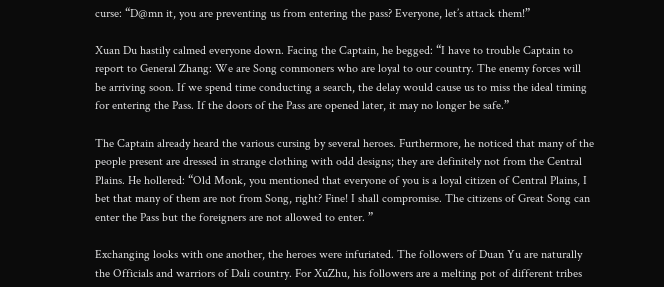curse: “D@mn it, you are preventing us from entering the pass? Everyone, let’s attack them!”

Xuan Du hastily calmed everyone down. Facing the Captain, he begged: “I have to trouble Captain to report to General Zhang: We are Song commoners who are loyal to our country. The enemy forces will be arriving soon. If we spend time conducting a search, the delay would cause us to miss the ideal timing for entering the Pass. If the doors of the Pass are opened later, it may no longer be safe.”

The Captain already heard the various cursing by several heroes. Furthermore, he noticed that many of the people present are dressed in strange clothing with odd designs; they are definitely not from the Central Plains. He hollered: “Old Monk, you mentioned that everyone of you is a loyal citizen of Central Plains, I bet that many of them are not from Song, right? Fine! I shall compromise. The citizens of Great Song can enter the Pass but the foreigners are not allowed to enter. ”

Exchanging looks with one another, the heroes were infuriated. The followers of Duan Yu are naturally the Officials and warriors of Dali country. For XuZhu, his followers are a melting pot of different tribes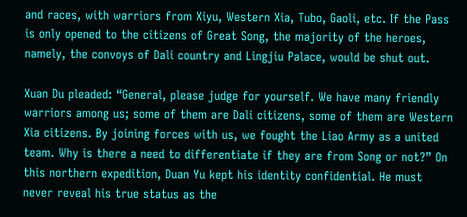and races, with warriors from Xiyu, Western Xia, Tubo, Gaoli, etc. If the Pass is only opened to the citizens of Great Song, the majority of the heroes, namely, the convoys of Dali country and Lingjiu Palace, would be shut out.

Xuan Du pleaded: “General, please judge for yourself. We have many friendly warriors among us; some of them are Dali citizens, some of them are Western Xia citizens. By joining forces with us, we fought the Liao Army as a united team. Why is there a need to differentiate if they are from Song or not?” On this northern expedition, Duan Yu kept his identity confidential. He must never reveal his true status as the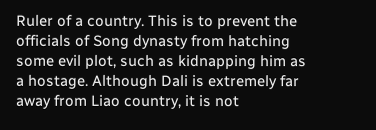Ruler of a country. This is to prevent the officials of Song dynasty from hatching some evil plot, such as kidnapping him as a hostage. Although Dali is extremely far away from Liao country, it is not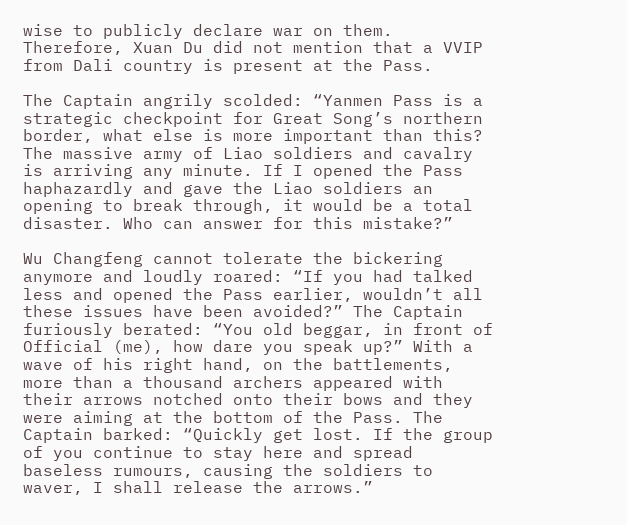wise to publicly declare war on them. Therefore, Xuan Du did not mention that a VVIP from Dali country is present at the Pass.

The Captain angrily scolded: “Yanmen Pass is a strategic checkpoint for Great Song’s northern border, what else is more important than this? The massive army of Liao soldiers and cavalry is arriving any minute. If I opened the Pass haphazardly and gave the Liao soldiers an opening to break through, it would be a total disaster. Who can answer for this mistake?”

Wu Changfeng cannot tolerate the bickering anymore and loudly roared: “If you had talked less and opened the Pass earlier, wouldn’t all these issues have been avoided?” The Captain furiously berated: “You old beggar, in front of Official (me), how dare you speak up?” With a wave of his right hand, on the battlements, more than a thousand archers appeared with their arrows notched onto their bows and they were aiming at the bottom of the Pass. The Captain barked: “Quickly get lost. If the group of you continue to stay here and spread baseless rumours, causing the soldiers to waver, I shall release the arrows.”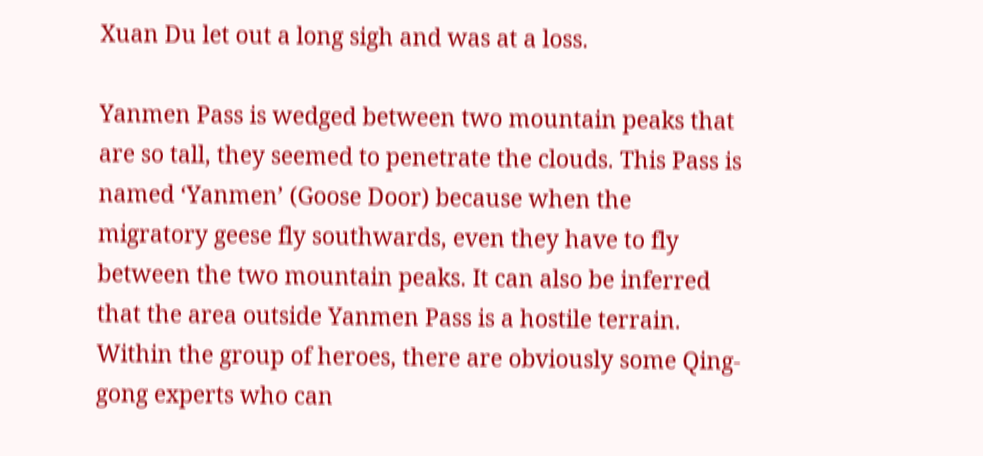Xuan Du let out a long sigh and was at a loss.

Yanmen Pass is wedged between two mountain peaks that are so tall, they seemed to penetrate the clouds. This Pass is named ‘Yanmen’ (Goose Door) because when the migratory geese fly southwards, even they have to fly between the two mountain peaks. It can also be inferred that the area outside Yanmen Pass is a hostile terrain. Within the group of heroes, there are obviously some Qing-gong experts who can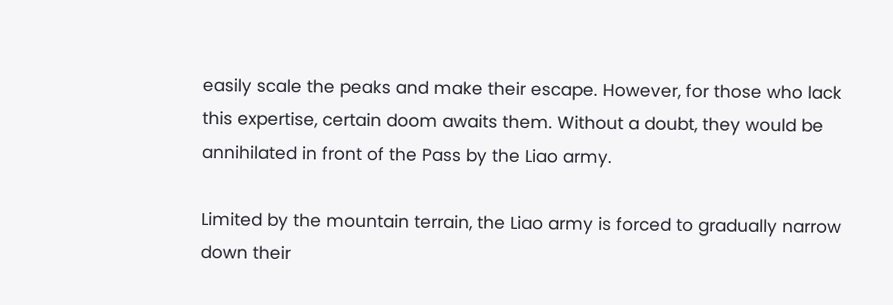easily scale the peaks and make their escape. However, for those who lack this expertise, certain doom awaits them. Without a doubt, they would be annihilated in front of the Pass by the Liao army.

Limited by the mountain terrain, the Liao army is forced to gradually narrow down their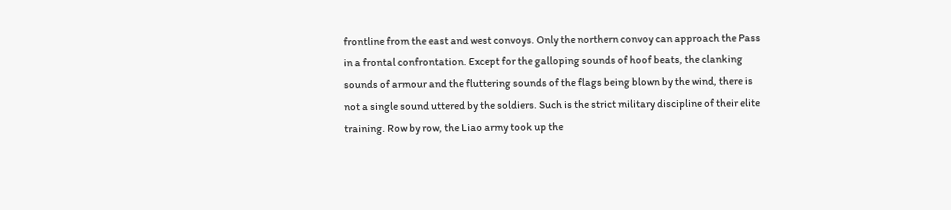frontline from the east and west convoys. Only the northern convoy can approach the Pass in a frontal confrontation. Except for the galloping sounds of hoof beats, the clanking sounds of armour and the fluttering sounds of the flags being blown by the wind, there is not a single sound uttered by the soldiers. Such is the strict military discipline of their elite training. Row by row, the Liao army took up the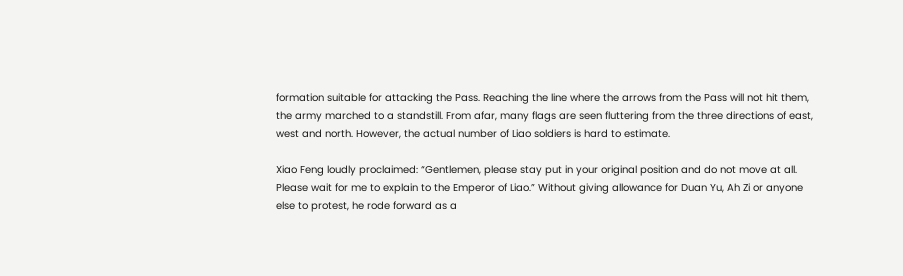formation suitable for attacking the Pass. Reaching the line where the arrows from the Pass will not hit them, the army marched to a standstill. From afar, many flags are seen fluttering from the three directions of east, west and north. However, the actual number of Liao soldiers is hard to estimate.

Xiao Feng loudly proclaimed: “Gentlemen, please stay put in your original position and do not move at all. Please wait for me to explain to the Emperor of Liao.” Without giving allowance for Duan Yu, Ah Zi or anyone else to protest, he rode forward as a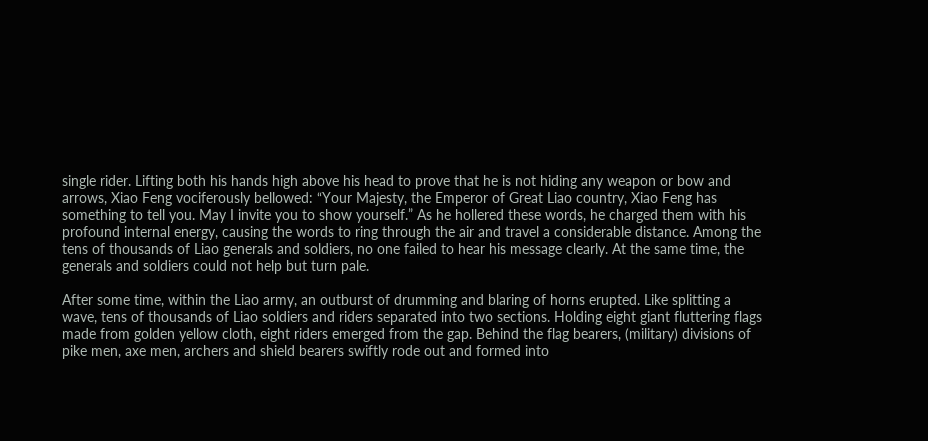single rider. Lifting both his hands high above his head to prove that he is not hiding any weapon or bow and arrows, Xiao Feng vociferously bellowed: “Your Majesty, the Emperor of Great Liao country, Xiao Feng has something to tell you. May I invite you to show yourself.” As he hollered these words, he charged them with his profound internal energy, causing the words to ring through the air and travel a considerable distance. Among the tens of thousands of Liao generals and soldiers, no one failed to hear his message clearly. At the same time, the generals and soldiers could not help but turn pale.

After some time, within the Liao army, an outburst of drumming and blaring of horns erupted. Like splitting a wave, tens of thousands of Liao soldiers and riders separated into two sections. Holding eight giant fluttering flags made from golden yellow cloth, eight riders emerged from the gap. Behind the flag bearers, (military) divisions of pike men, axe men, archers and shield bearers swiftly rode out and formed into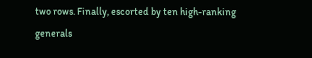two rows. Finally, escorted by ten high-ranking generals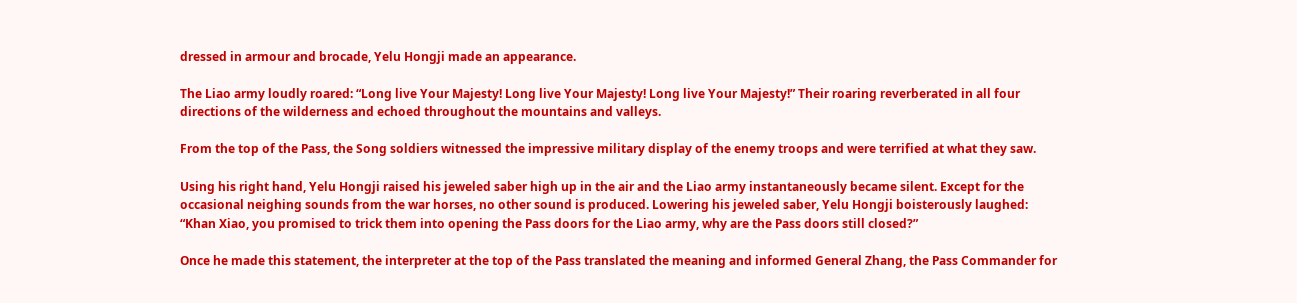dressed in armour and brocade, Yelu Hongji made an appearance.

The Liao army loudly roared: “Long live Your Majesty! Long live Your Majesty! Long live Your Majesty!” Their roaring reverberated in all four directions of the wilderness and echoed throughout the mountains and valleys.

From the top of the Pass, the Song soldiers witnessed the impressive military display of the enemy troops and were terrified at what they saw.

Using his right hand, Yelu Hongji raised his jeweled saber high up in the air and the Liao army instantaneously became silent. Except for the occasional neighing sounds from the war horses, no other sound is produced. Lowering his jeweled saber, Yelu Hongji boisterously laughed: “Khan Xiao, you promised to trick them into opening the Pass doors for the Liao army, why are the Pass doors still closed?”

Once he made this statement, the interpreter at the top of the Pass translated the meaning and informed General Zhang, the Pass Commander for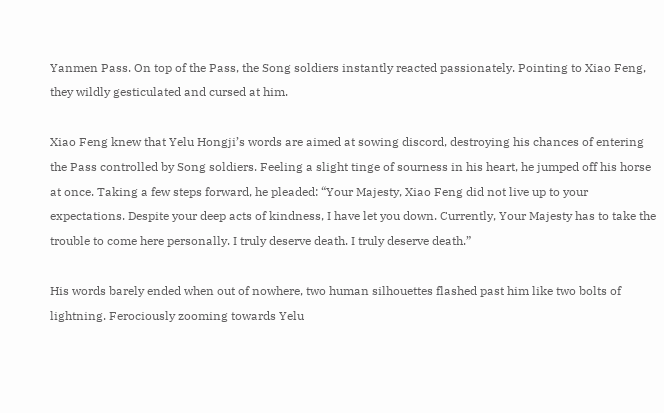Yanmen Pass. On top of the Pass, the Song soldiers instantly reacted passionately. Pointing to Xiao Feng, they wildly gesticulated and cursed at him.

Xiao Feng knew that Yelu Hongji’s words are aimed at sowing discord, destroying his chances of entering the Pass controlled by Song soldiers. Feeling a slight tinge of sourness in his heart, he jumped off his horse at once. Taking a few steps forward, he pleaded: “Your Majesty, Xiao Feng did not live up to your expectations. Despite your deep acts of kindness, I have let you down. Currently, Your Majesty has to take the trouble to come here personally. I truly deserve death. I truly deserve death.”

His words barely ended when out of nowhere, two human silhouettes flashed past him like two bolts of lightning. Ferociously zooming towards Yelu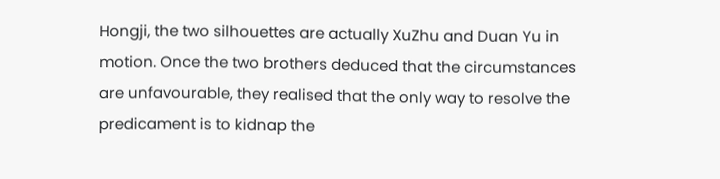Hongji, the two silhouettes are actually XuZhu and Duan Yu in motion. Once the two brothers deduced that the circumstances are unfavourable, they realised that the only way to resolve the predicament is to kidnap the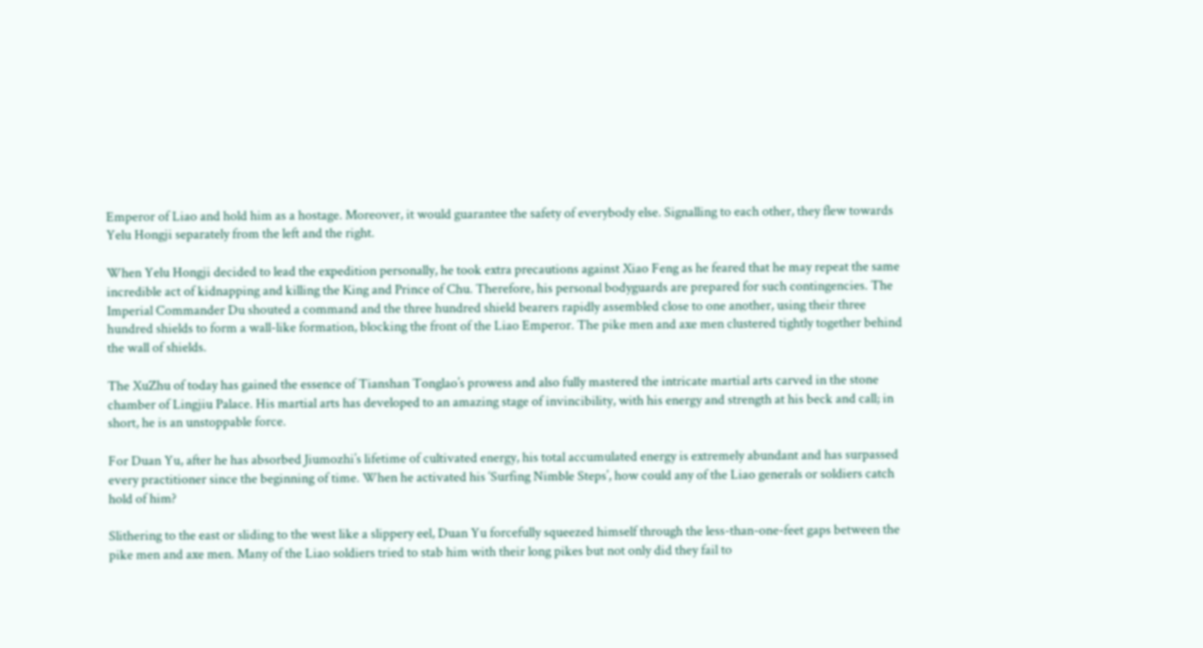Emperor of Liao and hold him as a hostage. Moreover, it would guarantee the safety of everybody else. Signalling to each other, they flew towards Yelu Hongji separately from the left and the right.

When Yelu Hongji decided to lead the expedition personally, he took extra precautions against Xiao Feng as he feared that he may repeat the same incredible act of kidnapping and killing the King and Prince of Chu. Therefore, his personal bodyguards are prepared for such contingencies. The Imperial Commander Du shouted a command and the three hundred shield bearers rapidly assembled close to one another, using their three hundred shields to form a wall-like formation, blocking the front of the Liao Emperor. The pike men and axe men clustered tightly together behind the wall of shields.

The XuZhu of today has gained the essence of Tianshan Tonglao’s prowess and also fully mastered the intricate martial arts carved in the stone chamber of Lingjiu Palace. His martial arts has developed to an amazing stage of invincibility, with his energy and strength at his beck and call; in short, he is an unstoppable force.

For Duan Yu, after he has absorbed Jiumozhi’s lifetime of cultivated energy, his total accumulated energy is extremely abundant and has surpassed every practitioner since the beginning of time. When he activated his ‘Surfing Nimble Steps’, how could any of the Liao generals or soldiers catch hold of him?

Slithering to the east or sliding to the west like a slippery eel, Duan Yu forcefully squeezed himself through the less-than-one-feet gaps between the pike men and axe men. Many of the Liao soldiers tried to stab him with their long pikes but not only did they fail to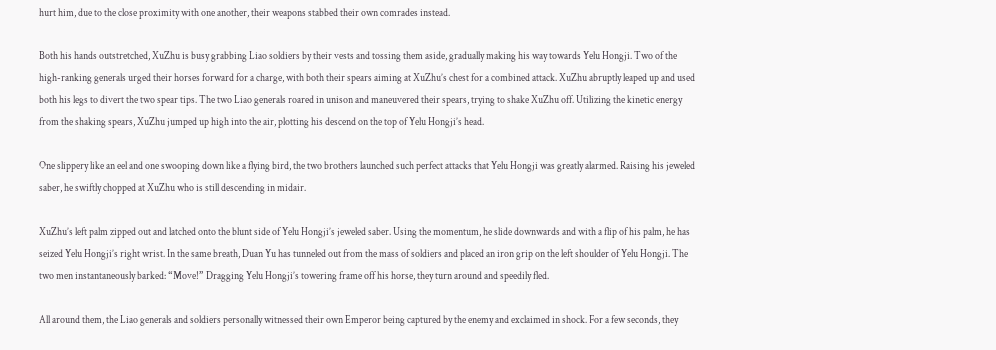hurt him, due to the close proximity with one another, their weapons stabbed their own comrades instead.

Both his hands outstretched, XuZhu is busy grabbing Liao soldiers by their vests and tossing them aside, gradually making his way towards Yelu Hongji. Two of the high-ranking generals urged their horses forward for a charge, with both their spears aiming at XuZhu’s chest for a combined attack. XuZhu abruptly leaped up and used both his legs to divert the two spear tips. The two Liao generals roared in unison and maneuvered their spears, trying to shake XuZhu off. Utilizing the kinetic energy from the shaking spears, XuZhu jumped up high into the air, plotting his descend on the top of Yelu Hongji’s head.

One slippery like an eel and one swooping down like a flying bird, the two brothers launched such perfect attacks that Yelu Hongji was greatly alarmed. Raising his jeweled saber, he swiftly chopped at XuZhu who is still descending in midair.

XuZhu’s left palm zipped out and latched onto the blunt side of Yelu Hongji’s jeweled saber. Using the momentum, he slide downwards and with a flip of his palm, he has seized Yelu Hongji’s right wrist. In the same breath, Duan Yu has tunneled out from the mass of soldiers and placed an iron grip on the left shoulder of Yelu Hongji. The two men instantaneously barked: “Move!” Dragging Yelu Hongji’s towering frame off his horse, they turn around and speedily fled.

All around them, the Liao generals and soldiers personally witnessed their own Emperor being captured by the enemy and exclaimed in shock. For a few seconds, they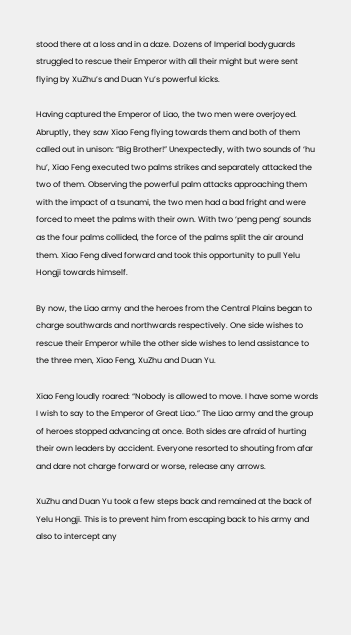stood there at a loss and in a daze. Dozens of Imperial bodyguards struggled to rescue their Emperor with all their might but were sent flying by XuZhu’s and Duan Yu’s powerful kicks.

Having captured the Emperor of Liao, the two men were overjoyed. Abruptly, they saw Xiao Feng flying towards them and both of them called out in unison: “Big Brother!” Unexpectedly, with two sounds of ‘hu hu’, Xiao Feng executed two palms strikes and separately attacked the two of them. Observing the powerful palm attacks approaching them with the impact of a tsunami, the two men had a bad fright and were forced to meet the palms with their own. With two ‘peng peng’ sounds as the four palms collided, the force of the palms split the air around them. Xiao Feng dived forward and took this opportunity to pull Yelu Hongji towards himself.

By now, the Liao army and the heroes from the Central Plains began to charge southwards and northwards respectively. One side wishes to rescue their Emperor while the other side wishes to lend assistance to the three men, Xiao Feng, XuZhu and Duan Yu.

Xiao Feng loudly roared: “Nobody is allowed to move. I have some words I wish to say to the Emperor of Great Liao.” The Liao army and the group of heroes stopped advancing at once. Both sides are afraid of hurting their own leaders by accident. Everyone resorted to shouting from afar and dare not charge forward or worse, release any arrows.

XuZhu and Duan Yu took a few steps back and remained at the back of Yelu Hongji. This is to prevent him from escaping back to his army and also to intercept any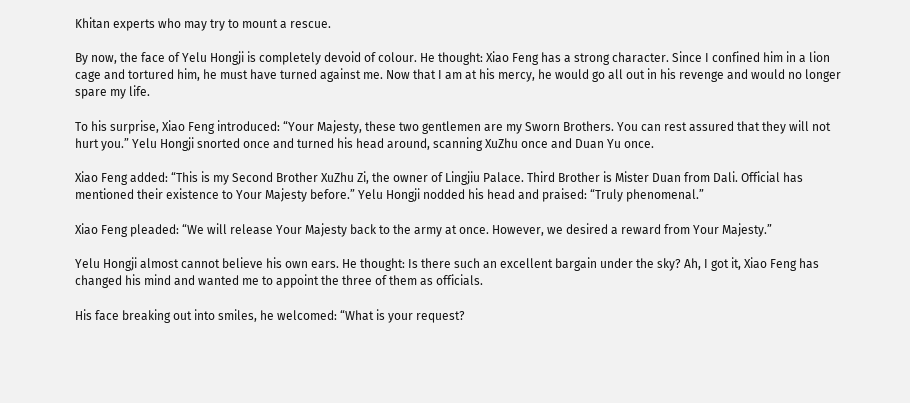Khitan experts who may try to mount a rescue.

By now, the face of Yelu Hongji is completely devoid of colour. He thought: Xiao Feng has a strong character. Since I confined him in a lion cage and tortured him, he must have turned against me. Now that I am at his mercy, he would go all out in his revenge and would no longer spare my life.

To his surprise, Xiao Feng introduced: “Your Majesty, these two gentlemen are my Sworn Brothers. You can rest assured that they will not hurt you.” Yelu Hongji snorted once and turned his head around, scanning XuZhu once and Duan Yu once.

Xiao Feng added: “This is my Second Brother XuZhu Zi, the owner of Lingjiu Palace. Third Brother is Mister Duan from Dali. Official has mentioned their existence to Your Majesty before.” Yelu Hongji nodded his head and praised: “Truly phenomenal.”

Xiao Feng pleaded: “We will release Your Majesty back to the army at once. However, we desired a reward from Your Majesty.”

Yelu Hongji almost cannot believe his own ears. He thought: Is there such an excellent bargain under the sky? Ah, I got it, Xiao Feng has changed his mind and wanted me to appoint the three of them as officials.

His face breaking out into smiles, he welcomed: “What is your request?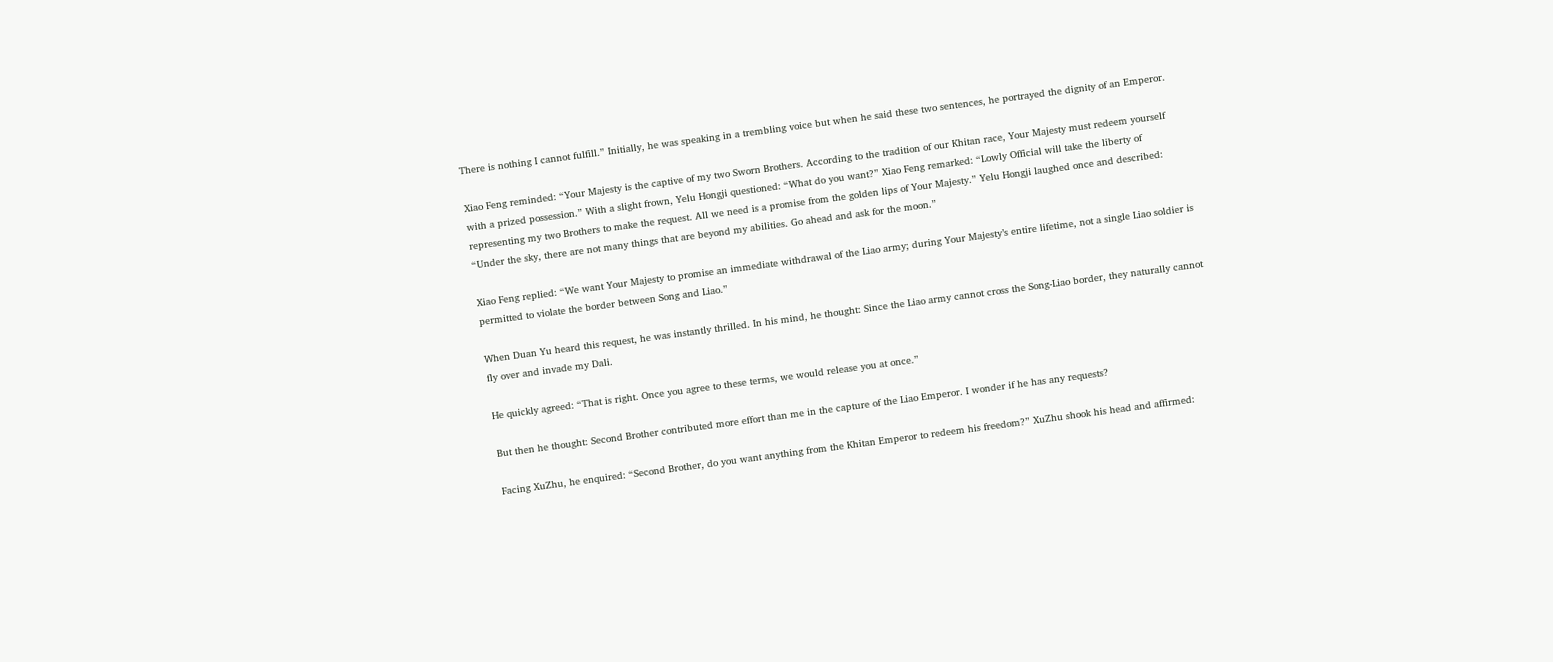There is nothing I cannot fulfill.” Initially, he was speaking in a trembling voice but when he said these two sentences, he portrayed the dignity of an Emperor.

Xiao Feng reminded: “Your Majesty is the captive of my two Sworn Brothers. According to the tradition of our Khitan race, Your Majesty must redeem yourself with a prized possession.” With a slight frown, Yelu Hongji questioned: “What do you want?” Xiao Feng remarked: “Lowly Official will take the liberty of representing my two Brothers to make the request. All we need is a promise from the golden lips of Your Majesty.” Yelu Hongji laughed once and described: “Under the sky, there are not many things that are beyond my abilities. Go ahead and ask for the moon.”

Xiao Feng replied: “We want Your Majesty to promise an immediate withdrawal of the Liao army; during Your Majesty’s entire lifetime, not a single Liao soldier is permitted to violate the border between Song and Liao.”

When Duan Yu heard this request, he was instantly thrilled. In his mind, he thought: Since the Liao army cannot cross the Song-Liao border, they naturally cannot fly over and invade my Dali.

He quickly agreed: “That is right. Once you agree to these terms, we would release you at once.”

But then he thought: Second Brother contributed more effort than me in the capture of the Liao Emperor. I wonder if he has any requests?

Facing XuZhu, he enquired: “Second Brother, do you want anything from the Khitan Emperor to redeem his freedom?” XuZhu shook his head and affirmed: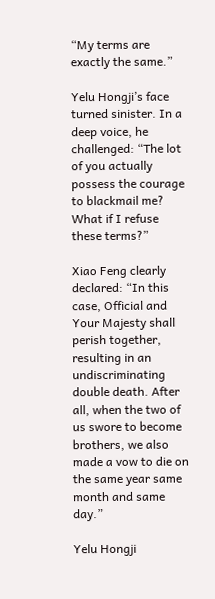“My terms are exactly the same.”

Yelu Hongji’s face turned sinister. In a deep voice, he challenged: “The lot of you actually possess the courage to blackmail me? What if I refuse these terms?”

Xiao Feng clearly declared: “In this case, Official and Your Majesty shall perish together, resulting in an undiscriminating double death. After all, when the two of us swore to become brothers, we also made a vow to die on the same year same month and same day.”

Yelu Hongji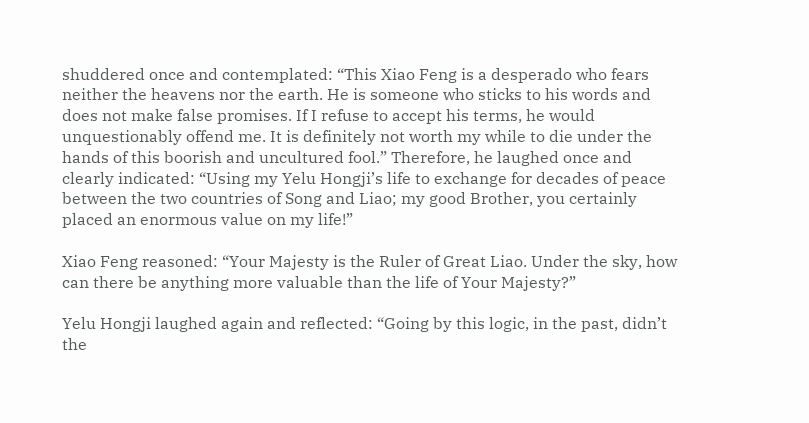shuddered once and contemplated: “This Xiao Feng is a desperado who fears neither the heavens nor the earth. He is someone who sticks to his words and does not make false promises. If I refuse to accept his terms, he would unquestionably offend me. It is definitely not worth my while to die under the hands of this boorish and uncultured fool.” Therefore, he laughed once and clearly indicated: “Using my Yelu Hongji’s life to exchange for decades of peace between the two countries of Song and Liao; my good Brother, you certainly placed an enormous value on my life!”

Xiao Feng reasoned: “Your Majesty is the Ruler of Great Liao. Under the sky, how can there be anything more valuable than the life of Your Majesty?”

Yelu Hongji laughed again and reflected: “Going by this logic, in the past, didn’t the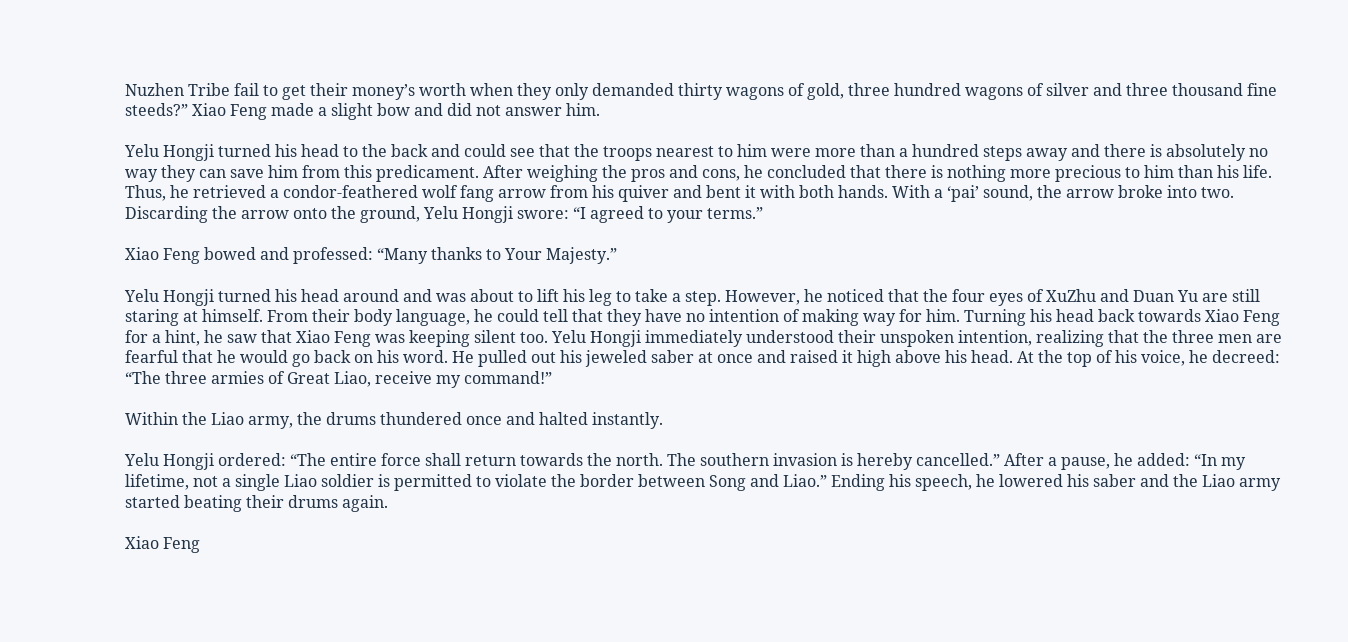Nuzhen Tribe fail to get their money’s worth when they only demanded thirty wagons of gold, three hundred wagons of silver and three thousand fine steeds?” Xiao Feng made a slight bow and did not answer him.

Yelu Hongji turned his head to the back and could see that the troops nearest to him were more than a hundred steps away and there is absolutely no way they can save him from this predicament. After weighing the pros and cons, he concluded that there is nothing more precious to him than his life. Thus, he retrieved a condor-feathered wolf fang arrow from his quiver and bent it with both hands. With a ‘pai’ sound, the arrow broke into two. Discarding the arrow onto the ground, Yelu Hongji swore: “I agreed to your terms.”

Xiao Feng bowed and professed: “Many thanks to Your Majesty.”

Yelu Hongji turned his head around and was about to lift his leg to take a step. However, he noticed that the four eyes of XuZhu and Duan Yu are still staring at himself. From their body language, he could tell that they have no intention of making way for him. Turning his head back towards Xiao Feng for a hint, he saw that Xiao Feng was keeping silent too. Yelu Hongji immediately understood their unspoken intention, realizing that the three men are fearful that he would go back on his word. He pulled out his jeweled saber at once and raised it high above his head. At the top of his voice, he decreed: “The three armies of Great Liao, receive my command!”

Within the Liao army, the drums thundered once and halted instantly.

Yelu Hongji ordered: “The entire force shall return towards the north. The southern invasion is hereby cancelled.” After a pause, he added: “In my lifetime, not a single Liao soldier is permitted to violate the border between Song and Liao.” Ending his speech, he lowered his saber and the Liao army started beating their drums again.

Xiao Feng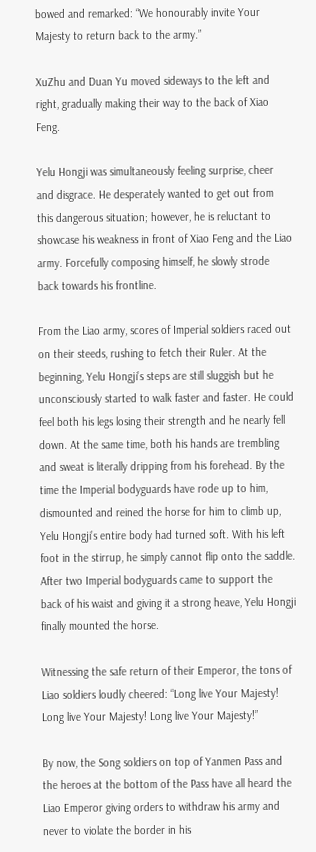bowed and remarked: “We honourably invite Your Majesty to return back to the army.”

XuZhu and Duan Yu moved sideways to the left and right, gradually making their way to the back of Xiao Feng.

Yelu Hongji was simultaneously feeling surprise, cheer and disgrace. He desperately wanted to get out from this dangerous situation; however, he is reluctant to showcase his weakness in front of Xiao Feng and the Liao army. Forcefully composing himself, he slowly strode back towards his frontline.

From the Liao army, scores of Imperial soldiers raced out on their steeds, rushing to fetch their Ruler. At the beginning, Yelu Hongji’s steps are still sluggish but he unconsciously started to walk faster and faster. He could feel both his legs losing their strength and he nearly fell down. At the same time, both his hands are trembling and sweat is literally dripping from his forehead. By the time the Imperial bodyguards have rode up to him, dismounted and reined the horse for him to climb up, Yelu Hongji’s entire body had turned soft. With his left foot in the stirrup, he simply cannot flip onto the saddle. After two Imperial bodyguards came to support the back of his waist and giving it a strong heave, Yelu Hongji finally mounted the horse.

Witnessing the safe return of their Emperor, the tons of Liao soldiers loudly cheered: “Long live Your Majesty! Long live Your Majesty! Long live Your Majesty!”

By now, the Song soldiers on top of Yanmen Pass and the heroes at the bottom of the Pass have all heard the Liao Emperor giving orders to withdraw his army and never to violate the border in his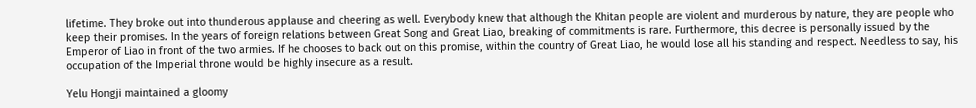lifetime. They broke out into thunderous applause and cheering as well. Everybody knew that although the Khitan people are violent and murderous by nature, they are people who keep their promises. In the years of foreign relations between Great Song and Great Liao, breaking of commitments is rare. Furthermore, this decree is personally issued by the Emperor of Liao in front of the two armies. If he chooses to back out on this promise, within the country of Great Liao, he would lose all his standing and respect. Needless to say, his occupation of the Imperial throne would be highly insecure as a result.

Yelu Hongji maintained a gloomy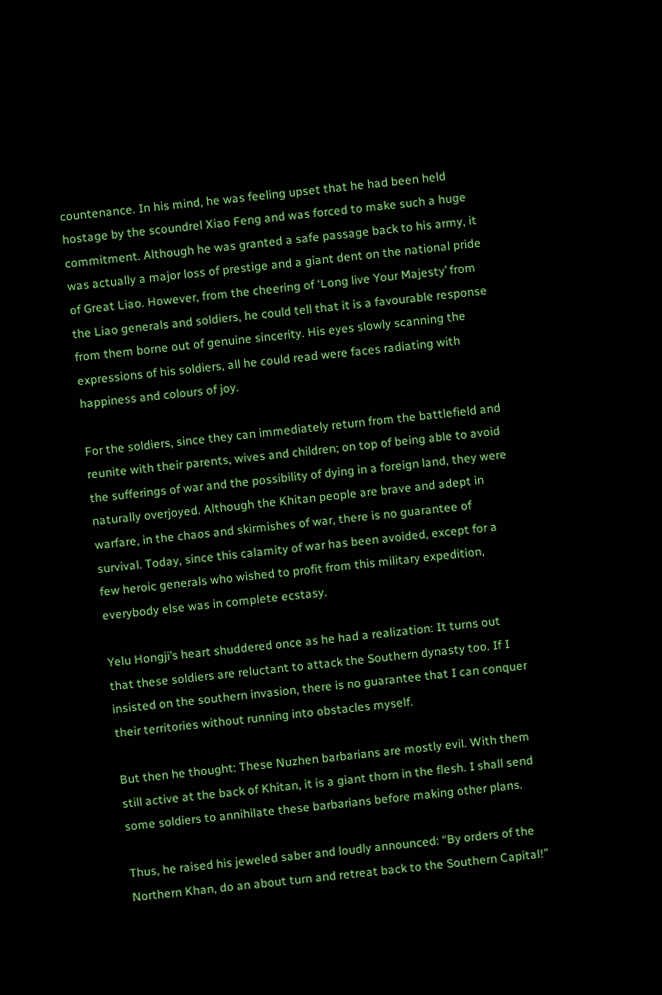countenance. In his mind, he was feeling upset that he had been held hostage by the scoundrel Xiao Feng and was forced to make such a huge commitment. Although he was granted a safe passage back to his army, it was actually a major loss of prestige and a giant dent on the national pride of Great Liao. However, from the cheering of ‘Long live Your Majesty’ from the Liao generals and soldiers, he could tell that it is a favourable response from them borne out of genuine sincerity. His eyes slowly scanning the expressions of his soldiers, all he could read were faces radiating with happiness and colours of joy.

For the soldiers, since they can immediately return from the battlefield and reunite with their parents, wives and children; on top of being able to avoid the sufferings of war and the possibility of dying in a foreign land, they were naturally overjoyed. Although the Khitan people are brave and adept in warfare, in the chaos and skirmishes of war, there is no guarantee of survival. Today, since this calamity of war has been avoided, except for a few heroic generals who wished to profit from this military expedition, everybody else was in complete ecstasy.

Yelu Hongji’s heart shuddered once as he had a realization: It turns out that these soldiers are reluctant to attack the Southern dynasty too. If I insisted on the southern invasion, there is no guarantee that I can conquer their territories without running into obstacles myself.

But then he thought: These Nuzhen barbarians are mostly evil. With them still active at the back of Khitan, it is a giant thorn in the flesh. I shall send some soldiers to annihilate these barbarians before making other plans.

Thus, he raised his jeweled saber and loudly announced: “By orders of the Northern Khan, do an about turn and retreat back to the Southern Capital!”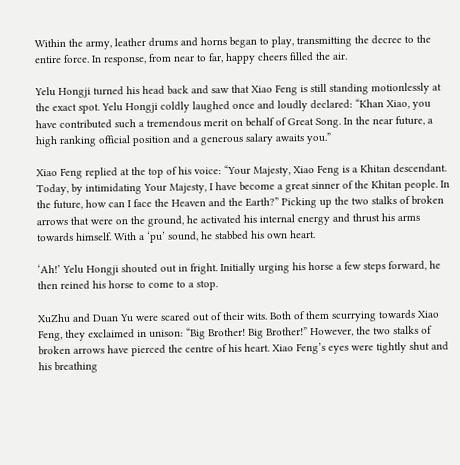Within the army, leather drums and horns began to play, transmitting the decree to the entire force. In response, from near to far, happy cheers filled the air.

Yelu Hongji turned his head back and saw that Xiao Feng is still standing motionlessly at the exact spot. Yelu Hongji coldly laughed once and loudly declared: “Khan Xiao, you have contributed such a tremendous merit on behalf of Great Song. In the near future, a high ranking official position and a generous salary awaits you.”

Xiao Feng replied at the top of his voice: “Your Majesty, Xiao Feng is a Khitan descendant. Today, by intimidating Your Majesty, I have become a great sinner of the Khitan people. In the future, how can I face the Heaven and the Earth?” Picking up the two stalks of broken arrows that were on the ground, he activated his internal energy and thrust his arms towards himself. With a ‘pu’ sound, he stabbed his own heart.

‘Ah!’ Yelu Hongji shouted out in fright. Initially urging his horse a few steps forward, he then reined his horse to come to a stop.

XuZhu and Duan Yu were scared out of their wits. Both of them scurrying towards Xiao Feng, they exclaimed in unison: “Big Brother! Big Brother!” However, the two stalks of broken arrows have pierced the centre of his heart. Xiao Feng’s eyes were tightly shut and his breathing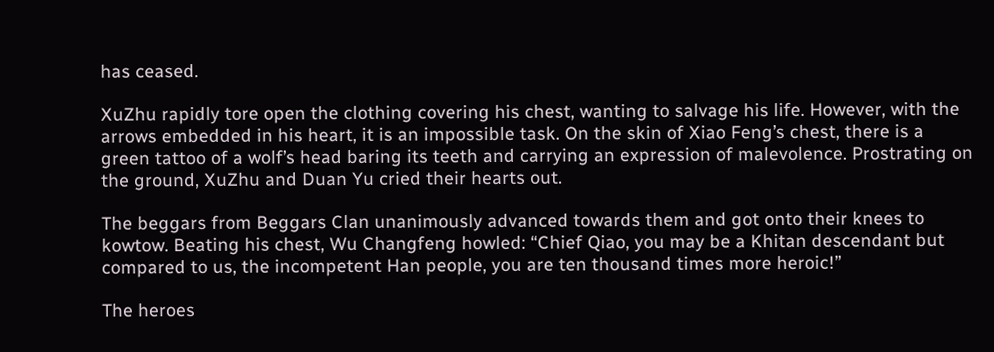has ceased.

XuZhu rapidly tore open the clothing covering his chest, wanting to salvage his life. However, with the arrows embedded in his heart, it is an impossible task. On the skin of Xiao Feng’s chest, there is a green tattoo of a wolf’s head baring its teeth and carrying an expression of malevolence. Prostrating on the ground, XuZhu and Duan Yu cried their hearts out.

The beggars from Beggars Clan unanimously advanced towards them and got onto their knees to kowtow. Beating his chest, Wu Changfeng howled: “Chief Qiao, you may be a Khitan descendant but compared to us, the incompetent Han people, you are ten thousand times more heroic!”

The heroes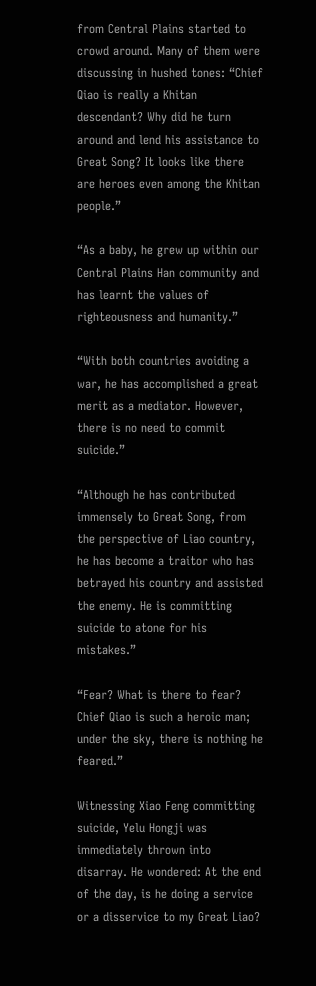from Central Plains started to crowd around. Many of them were discussing in hushed tones: “Chief Qiao is really a Khitan descendant? Why did he turn around and lend his assistance to Great Song? It looks like there are heroes even among the Khitan people.”

“As a baby, he grew up within our Central Plains Han community and has learnt the values of righteousness and humanity.”

“With both countries avoiding a war, he has accomplished a great merit as a mediator. However, there is no need to commit suicide.”

“Although he has contributed immensely to Great Song, from the perspective of Liao country, he has become a traitor who has betrayed his country and assisted the enemy. He is committing suicide to atone for his mistakes.”

“Fear? What is there to fear? Chief Qiao is such a heroic man; under the sky, there is nothing he feared.”

Witnessing Xiao Feng committing suicide, Yelu Hongji was immediately thrown into disarray. He wondered: At the end of the day, is he doing a service or a disservice to my Great Liao?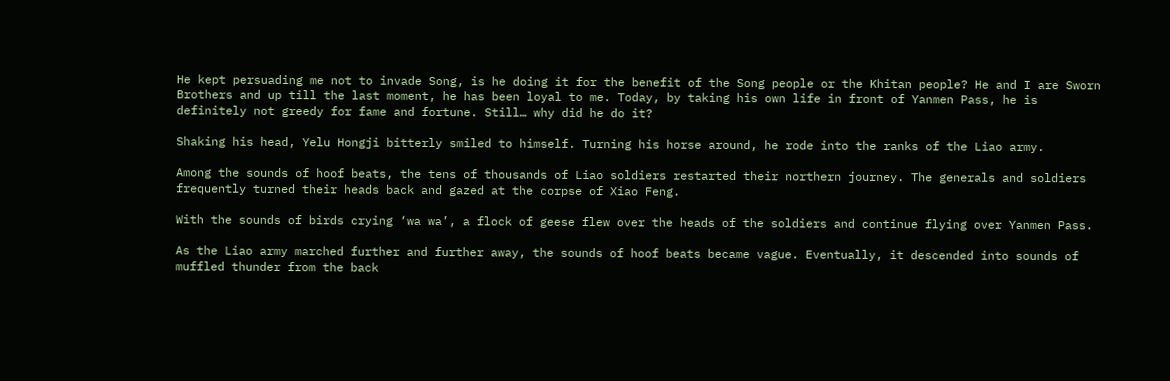He kept persuading me not to invade Song, is he doing it for the benefit of the Song people or the Khitan people? He and I are Sworn Brothers and up till the last moment, he has been loyal to me. Today, by taking his own life in front of Yanmen Pass, he is definitely not greedy for fame and fortune. Still… why did he do it?

Shaking his head, Yelu Hongji bitterly smiled to himself. Turning his horse around, he rode into the ranks of the Liao army.

Among the sounds of hoof beats, the tens of thousands of Liao soldiers restarted their northern journey. The generals and soldiers frequently turned their heads back and gazed at the corpse of Xiao Feng.

With the sounds of birds crying ‘wa wa’, a flock of geese flew over the heads of the soldiers and continue flying over Yanmen Pass.

As the Liao army marched further and further away, the sounds of hoof beats became vague. Eventually, it descended into sounds of muffled thunder from the back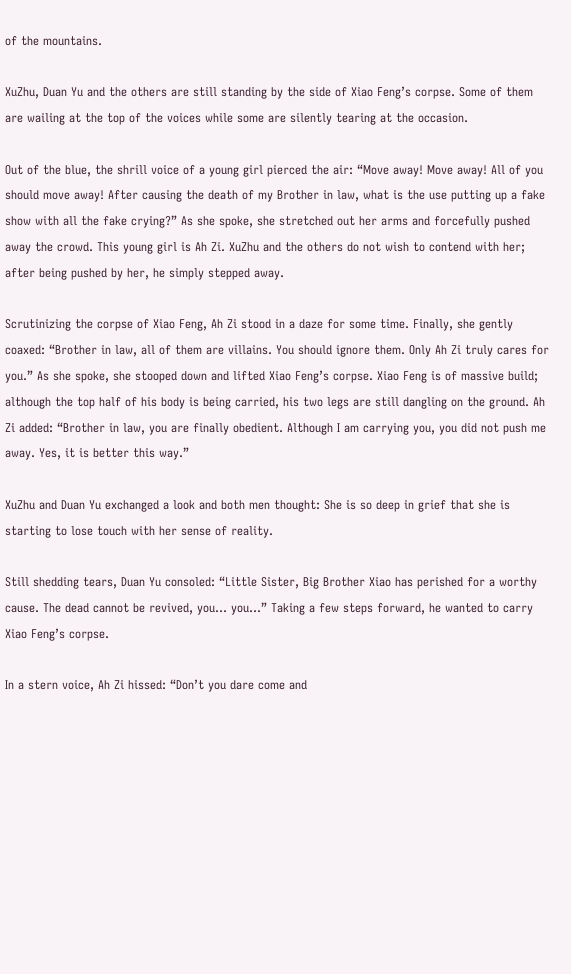of the mountains.

XuZhu, Duan Yu and the others are still standing by the side of Xiao Feng’s corpse. Some of them are wailing at the top of the voices while some are silently tearing at the occasion.

Out of the blue, the shrill voice of a young girl pierced the air: “Move away! Move away! All of you should move away! After causing the death of my Brother in law, what is the use putting up a fake show with all the fake crying?” As she spoke, she stretched out her arms and forcefully pushed away the crowd. This young girl is Ah Zi. XuZhu and the others do not wish to contend with her; after being pushed by her, he simply stepped away.

Scrutinizing the corpse of Xiao Feng, Ah Zi stood in a daze for some time. Finally, she gently coaxed: “Brother in law, all of them are villains. You should ignore them. Only Ah Zi truly cares for you.” As she spoke, she stooped down and lifted Xiao Feng’s corpse. Xiao Feng is of massive build; although the top half of his body is being carried, his two legs are still dangling on the ground. Ah Zi added: “Brother in law, you are finally obedient. Although I am carrying you, you did not push me away. Yes, it is better this way.”

XuZhu and Duan Yu exchanged a look and both men thought: She is so deep in grief that she is starting to lose touch with her sense of reality.

Still shedding tears, Duan Yu consoled: “Little Sister, Big Brother Xiao has perished for a worthy cause. The dead cannot be revived, you… you…” Taking a few steps forward, he wanted to carry Xiao Feng’s corpse.

In a stern voice, Ah Zi hissed: “Don’t you dare come and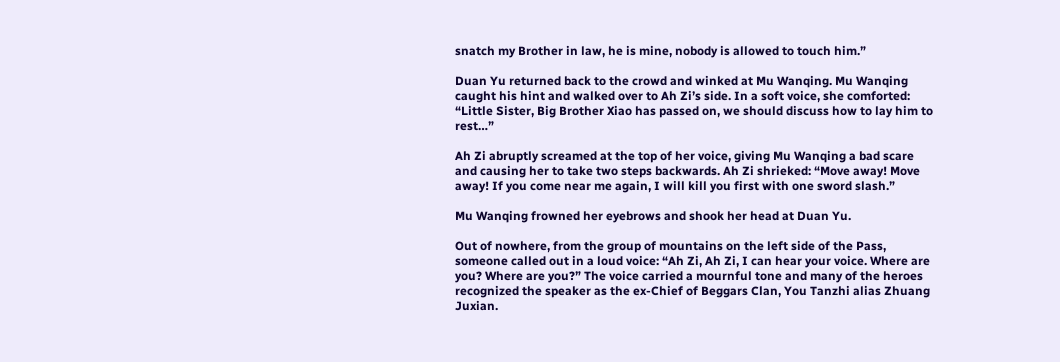snatch my Brother in law, he is mine, nobody is allowed to touch him.”

Duan Yu returned back to the crowd and winked at Mu Wanqing. Mu Wanqing caught his hint and walked over to Ah Zi’s side. In a soft voice, she comforted: “Little Sister, Big Brother Xiao has passed on, we should discuss how to lay him to rest…”

Ah Zi abruptly screamed at the top of her voice, giving Mu Wanqing a bad scare and causing her to take two steps backwards. Ah Zi shrieked: “Move away! Move away! If you come near me again, I will kill you first with one sword slash.”

Mu Wanqing frowned her eyebrows and shook her head at Duan Yu.

Out of nowhere, from the group of mountains on the left side of the Pass, someone called out in a loud voice: “Ah Zi, Ah Zi, I can hear your voice. Where are you? Where are you?” The voice carried a mournful tone and many of the heroes recognized the speaker as the ex-Chief of Beggars Clan, You Tanzhi alias Zhuang Juxian.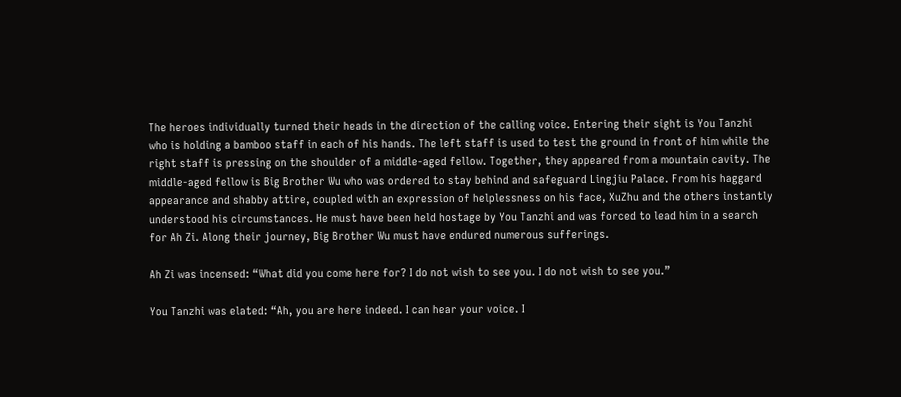The heroes individually turned their heads in the direction of the calling voice. Entering their sight is You Tanzhi who is holding a bamboo staff in each of his hands. The left staff is used to test the ground in front of him while the right staff is pressing on the shoulder of a middle-aged fellow. Together, they appeared from a mountain cavity. The middle-aged fellow is Big Brother Wu who was ordered to stay behind and safeguard Lingjiu Palace. From his haggard appearance and shabby attire, coupled with an expression of helplessness on his face, XuZhu and the others instantly understood his circumstances. He must have been held hostage by You Tanzhi and was forced to lead him in a search for Ah Zi. Along their journey, Big Brother Wu must have endured numerous sufferings.

Ah Zi was incensed: “What did you come here for? I do not wish to see you. I do not wish to see you.”

You Tanzhi was elated: “Ah, you are here indeed. I can hear your voice. I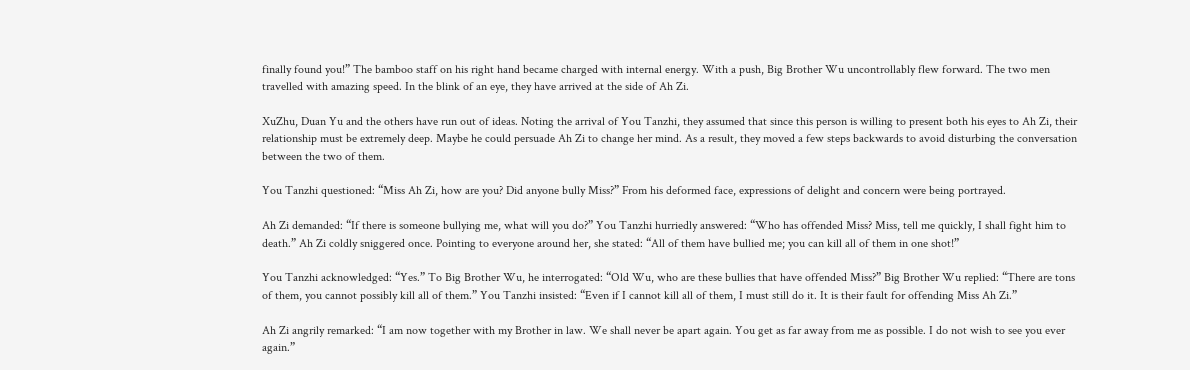finally found you!” The bamboo staff on his right hand became charged with internal energy. With a push, Big Brother Wu uncontrollably flew forward. The two men travelled with amazing speed. In the blink of an eye, they have arrived at the side of Ah Zi.

XuZhu, Duan Yu and the others have run out of ideas. Noting the arrival of You Tanzhi, they assumed that since this person is willing to present both his eyes to Ah Zi, their relationship must be extremely deep. Maybe he could persuade Ah Zi to change her mind. As a result, they moved a few steps backwards to avoid disturbing the conversation between the two of them.

You Tanzhi questioned: “Miss Ah Zi, how are you? Did anyone bully Miss?” From his deformed face, expressions of delight and concern were being portrayed.

Ah Zi demanded: “If there is someone bullying me, what will you do?” You Tanzhi hurriedly answered: “Who has offended Miss? Miss, tell me quickly, I shall fight him to death.” Ah Zi coldly sniggered once. Pointing to everyone around her, she stated: “All of them have bullied me; you can kill all of them in one shot!”

You Tanzhi acknowledged: “Yes.” To Big Brother Wu, he interrogated: “Old Wu, who are these bullies that have offended Miss?” Big Brother Wu replied: “There are tons of them, you cannot possibly kill all of them.” You Tanzhi insisted: “Even if I cannot kill all of them, I must still do it. It is their fault for offending Miss Ah Zi.”

Ah Zi angrily remarked: “I am now together with my Brother in law. We shall never be apart again. You get as far away from me as possible. I do not wish to see you ever again.”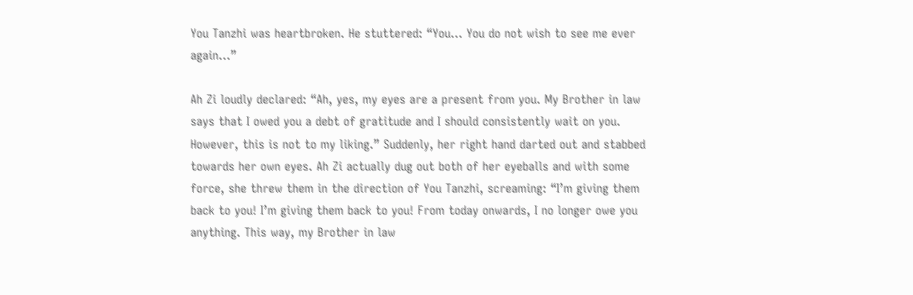You Tanzhi was heartbroken. He stuttered: “You… You do not wish to see me ever again…”

Ah Zi loudly declared: “Ah, yes, my eyes are a present from you. My Brother in law says that I owed you a debt of gratitude and I should consistently wait on you. However, this is not to my liking.” Suddenly, her right hand darted out and stabbed towards her own eyes. Ah Zi actually dug out both of her eyeballs and with some force, she threw them in the direction of You Tanzhi, screaming: “I’m giving them back to you! I’m giving them back to you! From today onwards, I no longer owe you anything. This way, my Brother in law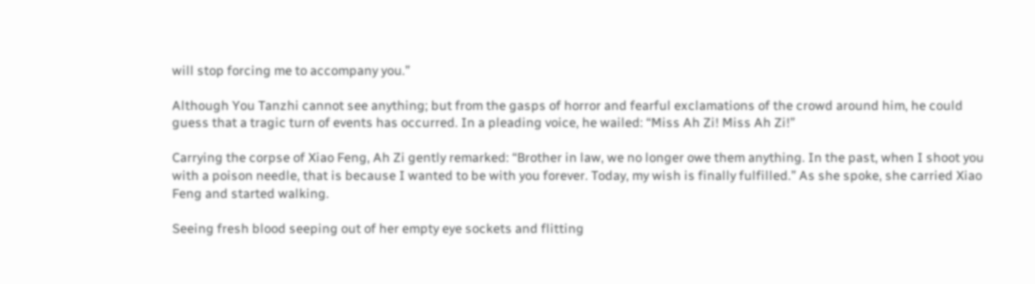will stop forcing me to accompany you.”

Although You Tanzhi cannot see anything; but from the gasps of horror and fearful exclamations of the crowd around him, he could guess that a tragic turn of events has occurred. In a pleading voice, he wailed: “Miss Ah Zi! Miss Ah Zi!”

Carrying the corpse of Xiao Feng, Ah Zi gently remarked: “Brother in law, we no longer owe them anything. In the past, when I shoot you with a poison needle, that is because I wanted to be with you forever. Today, my wish is finally fulfilled.” As she spoke, she carried Xiao Feng and started walking.

Seeing fresh blood seeping out of her empty eye sockets and flitting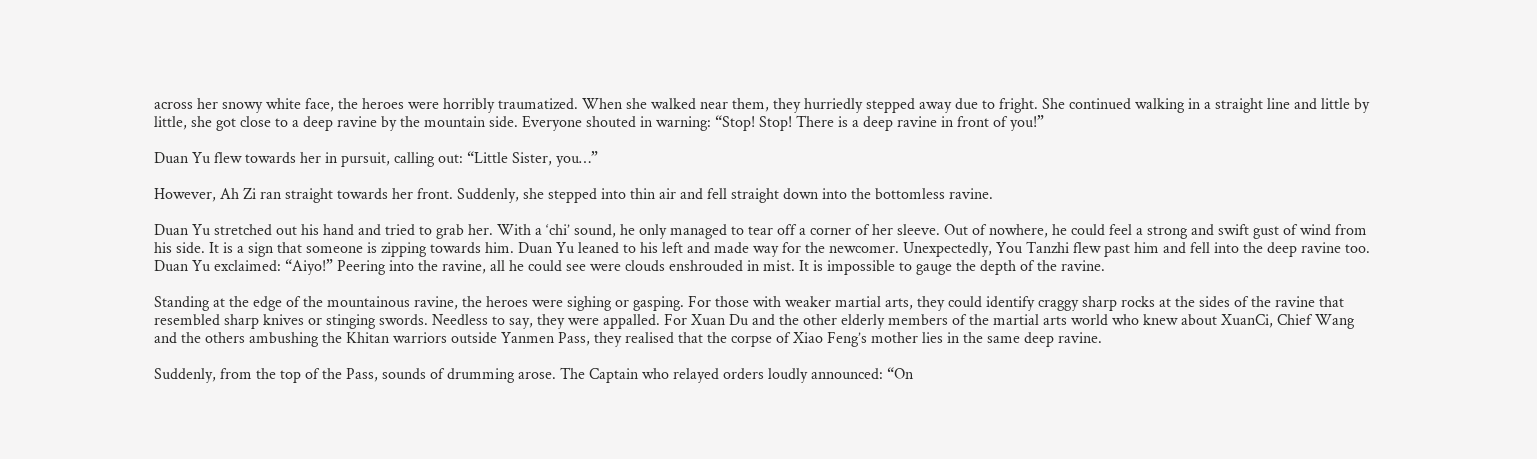across her snowy white face, the heroes were horribly traumatized. When she walked near them, they hurriedly stepped away due to fright. She continued walking in a straight line and little by little, she got close to a deep ravine by the mountain side. Everyone shouted in warning: “Stop! Stop! There is a deep ravine in front of you!”

Duan Yu flew towards her in pursuit, calling out: “Little Sister, you…”

However, Ah Zi ran straight towards her front. Suddenly, she stepped into thin air and fell straight down into the bottomless ravine.

Duan Yu stretched out his hand and tried to grab her. With a ‘chi’ sound, he only managed to tear off a corner of her sleeve. Out of nowhere, he could feel a strong and swift gust of wind from his side. It is a sign that someone is zipping towards him. Duan Yu leaned to his left and made way for the newcomer. Unexpectedly, You Tanzhi flew past him and fell into the deep ravine too. Duan Yu exclaimed: “Aiyo!” Peering into the ravine, all he could see were clouds enshrouded in mist. It is impossible to gauge the depth of the ravine.

Standing at the edge of the mountainous ravine, the heroes were sighing or gasping. For those with weaker martial arts, they could identify craggy sharp rocks at the sides of the ravine that resembled sharp knives or stinging swords. Needless to say, they were appalled. For Xuan Du and the other elderly members of the martial arts world who knew about XuanCi, Chief Wang and the others ambushing the Khitan warriors outside Yanmen Pass, they realised that the corpse of Xiao Feng’s mother lies in the same deep ravine.

Suddenly, from the top of the Pass, sounds of drumming arose. The Captain who relayed orders loudly announced: “On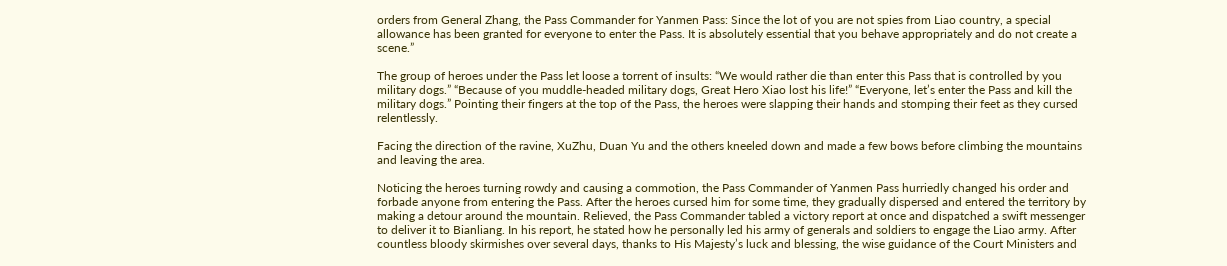orders from General Zhang, the Pass Commander for Yanmen Pass: Since the lot of you are not spies from Liao country, a special allowance has been granted for everyone to enter the Pass. It is absolutely essential that you behave appropriately and do not create a scene.”

The group of heroes under the Pass let loose a torrent of insults: “We would rather die than enter this Pass that is controlled by you military dogs.” “Because of you muddle-headed military dogs, Great Hero Xiao lost his life!” “Everyone, let’s enter the Pass and kill the military dogs.” Pointing their fingers at the top of the Pass, the heroes were slapping their hands and stomping their feet as they cursed relentlessly.

Facing the direction of the ravine, XuZhu, Duan Yu and the others kneeled down and made a few bows before climbing the mountains and leaving the area.

Noticing the heroes turning rowdy and causing a commotion, the Pass Commander of Yanmen Pass hurriedly changed his order and forbade anyone from entering the Pass. After the heroes cursed him for some time, they gradually dispersed and entered the territory by making a detour around the mountain. Relieved, the Pass Commander tabled a victory report at once and dispatched a swift messenger to deliver it to Bianliang. In his report, he stated how he personally led his army of generals and soldiers to engage the Liao army. After countless bloody skirmishes over several days, thanks to His Majesty’s luck and blessing, the wise guidance of the Court Ministers and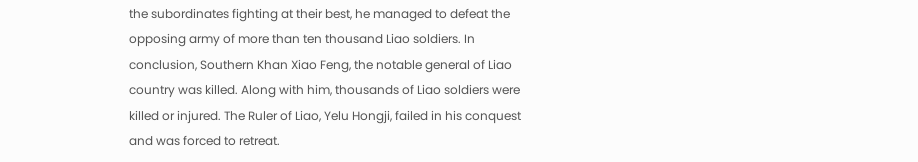the subordinates fighting at their best, he managed to defeat the opposing army of more than ten thousand Liao soldiers. In conclusion, Southern Khan Xiao Feng, the notable general of Liao country was killed. Along with him, thousands of Liao soldiers were killed or injured. The Ruler of Liao, Yelu Hongji, failed in his conquest and was forced to retreat.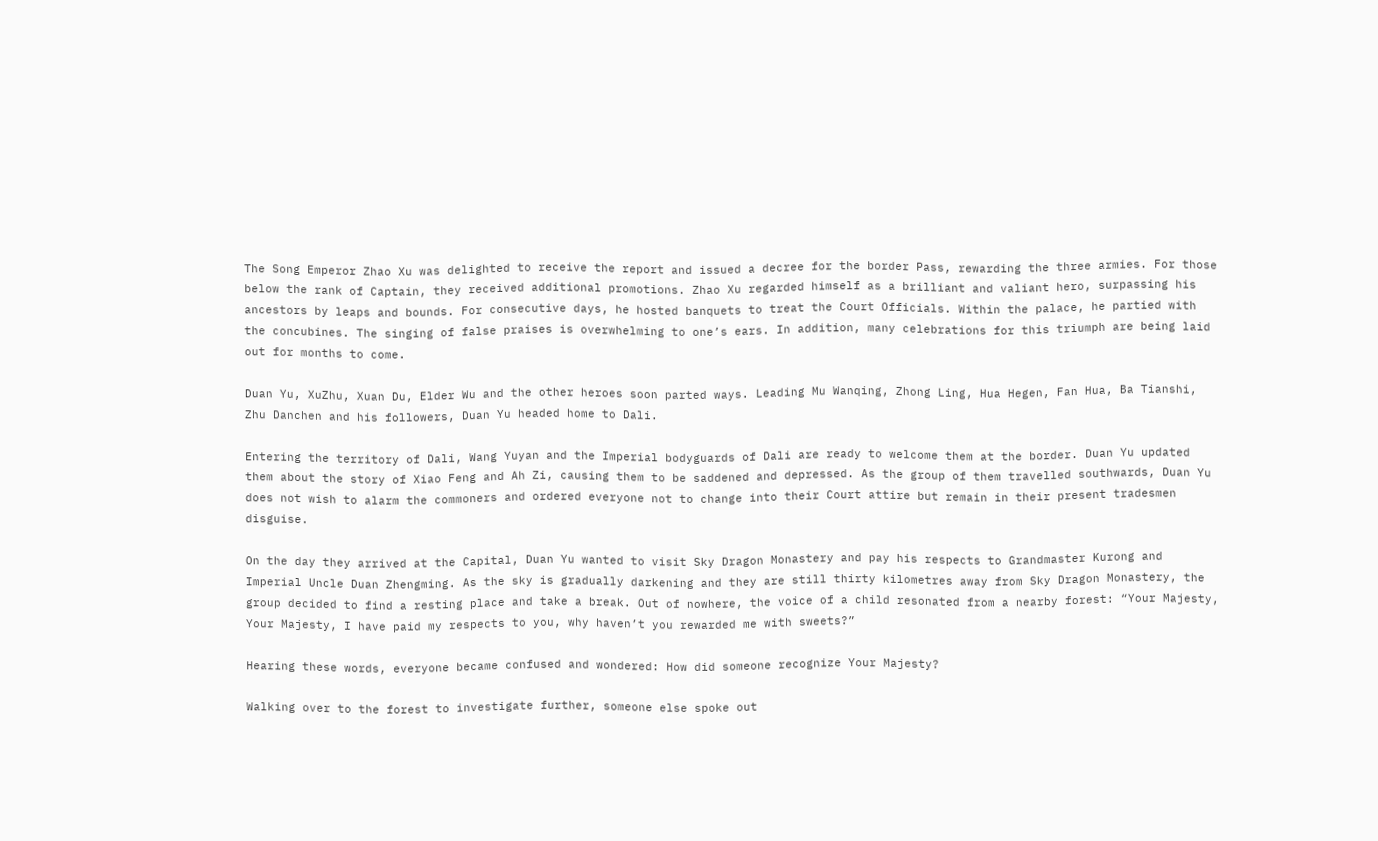The Song Emperor Zhao Xu was delighted to receive the report and issued a decree for the border Pass, rewarding the three armies. For those below the rank of Captain, they received additional promotions. Zhao Xu regarded himself as a brilliant and valiant hero, surpassing his ancestors by leaps and bounds. For consecutive days, he hosted banquets to treat the Court Officials. Within the palace, he partied with the concubines. The singing of false praises is overwhelming to one’s ears. In addition, many celebrations for this triumph are being laid out for months to come.

Duan Yu, XuZhu, Xuan Du, Elder Wu and the other heroes soon parted ways. Leading Mu Wanqing, Zhong Ling, Hua Hegen, Fan Hua, Ba Tianshi, Zhu Danchen and his followers, Duan Yu headed home to Dali.

Entering the territory of Dali, Wang Yuyan and the Imperial bodyguards of Dali are ready to welcome them at the border. Duan Yu updated them about the story of Xiao Feng and Ah Zi, causing them to be saddened and depressed. As the group of them travelled southwards, Duan Yu does not wish to alarm the commoners and ordered everyone not to change into their Court attire but remain in their present tradesmen disguise.

On the day they arrived at the Capital, Duan Yu wanted to visit Sky Dragon Monastery and pay his respects to Grandmaster Kurong and Imperial Uncle Duan Zhengming. As the sky is gradually darkening and they are still thirty kilometres away from Sky Dragon Monastery, the group decided to find a resting place and take a break. Out of nowhere, the voice of a child resonated from a nearby forest: “Your Majesty, Your Majesty, I have paid my respects to you, why haven’t you rewarded me with sweets?”

Hearing these words, everyone became confused and wondered: How did someone recognize Your Majesty?

Walking over to the forest to investigate further, someone else spoke out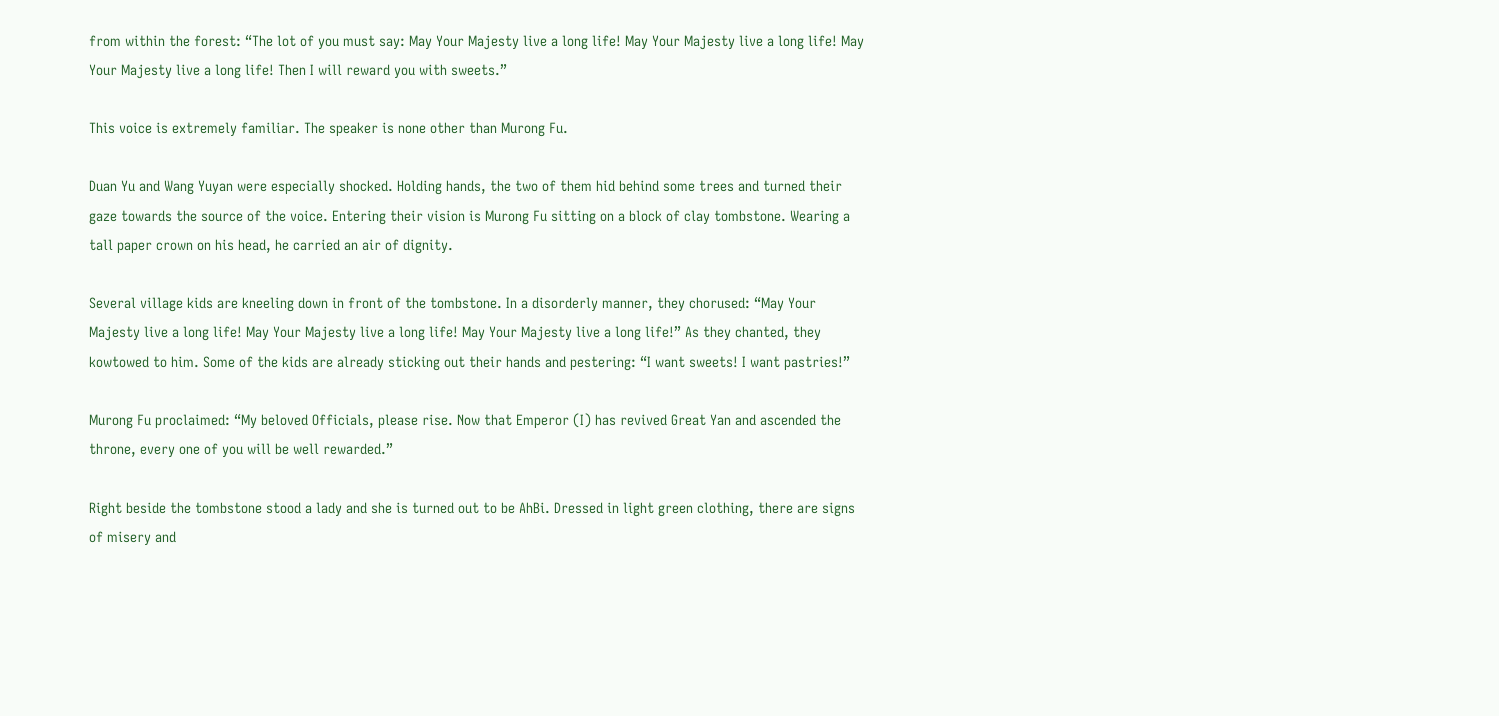from within the forest: “The lot of you must say: May Your Majesty live a long life! May Your Majesty live a long life! May Your Majesty live a long life! Then I will reward you with sweets.”

This voice is extremely familiar. The speaker is none other than Murong Fu.

Duan Yu and Wang Yuyan were especially shocked. Holding hands, the two of them hid behind some trees and turned their gaze towards the source of the voice. Entering their vision is Murong Fu sitting on a block of clay tombstone. Wearing a tall paper crown on his head, he carried an air of dignity.

Several village kids are kneeling down in front of the tombstone. In a disorderly manner, they chorused: “May Your Majesty live a long life! May Your Majesty live a long life! May Your Majesty live a long life!” As they chanted, they kowtowed to him. Some of the kids are already sticking out their hands and pestering: “I want sweets! I want pastries!”

Murong Fu proclaimed: “My beloved Officials, please rise. Now that Emperor (I) has revived Great Yan and ascended the throne, every one of you will be well rewarded.”

Right beside the tombstone stood a lady and she is turned out to be AhBi. Dressed in light green clothing, there are signs of misery and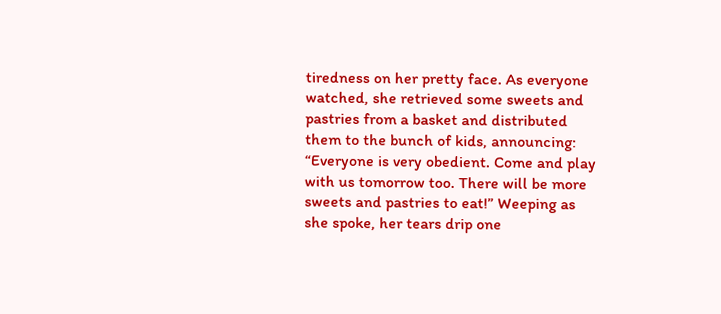tiredness on her pretty face. As everyone watched, she retrieved some sweets and pastries from a basket and distributed them to the bunch of kids, announcing: “Everyone is very obedient. Come and play with us tomorrow too. There will be more sweets and pastries to eat!” Weeping as she spoke, her tears drip one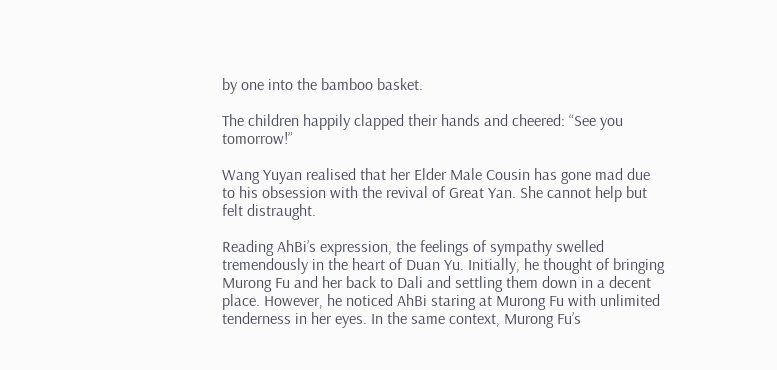by one into the bamboo basket.

The children happily clapped their hands and cheered: “See you tomorrow!”

Wang Yuyan realised that her Elder Male Cousin has gone mad due to his obsession with the revival of Great Yan. She cannot help but felt distraught.

Reading AhBi’s expression, the feelings of sympathy swelled tremendously in the heart of Duan Yu. Initially, he thought of bringing Murong Fu and her back to Dali and settling them down in a decent place. However, he noticed AhBi staring at Murong Fu with unlimited tenderness in her eyes. In the same context, Murong Fu’s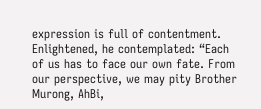expression is full of contentment. Enlightened, he contemplated: “Each of us has to face our own fate. From our perspective, we may pity Brother Murong, AhBi,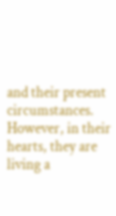and their present circumstances. However, in their hearts, they are living a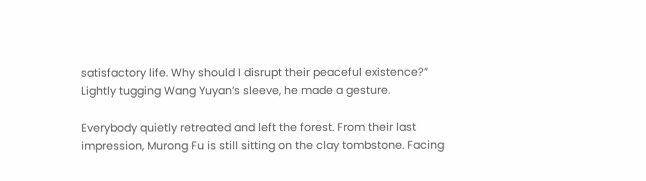satisfactory life. Why should I disrupt their peaceful existence?” Lightly tugging Wang Yuyan’s sleeve, he made a gesture.

Everybody quietly retreated and left the forest. From their last impression, Murong Fu is still sitting on the clay tombstone. Facing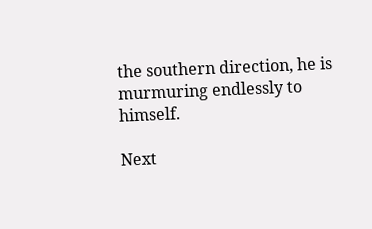the southern direction, he is murmuring endlessly to himself.

Next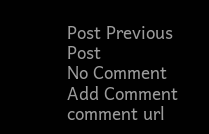Post Previous Post
No Comment
Add Comment
comment url